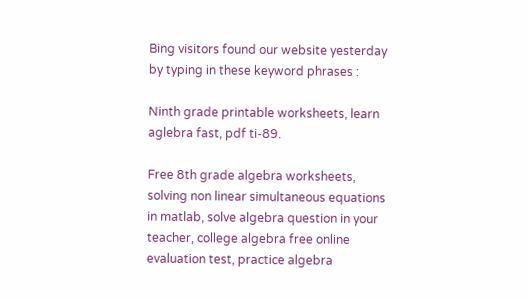Bing visitors found our website yesterday by typing in these keyword phrases :

Ninth grade printable worksheets, learn aglebra fast, pdf ti-89.

Free 8th grade algebra worksheets, solving non linear simultaneous equations in matlab, solve algebra question in your teacher, college algebra free online evaluation test, practice algebra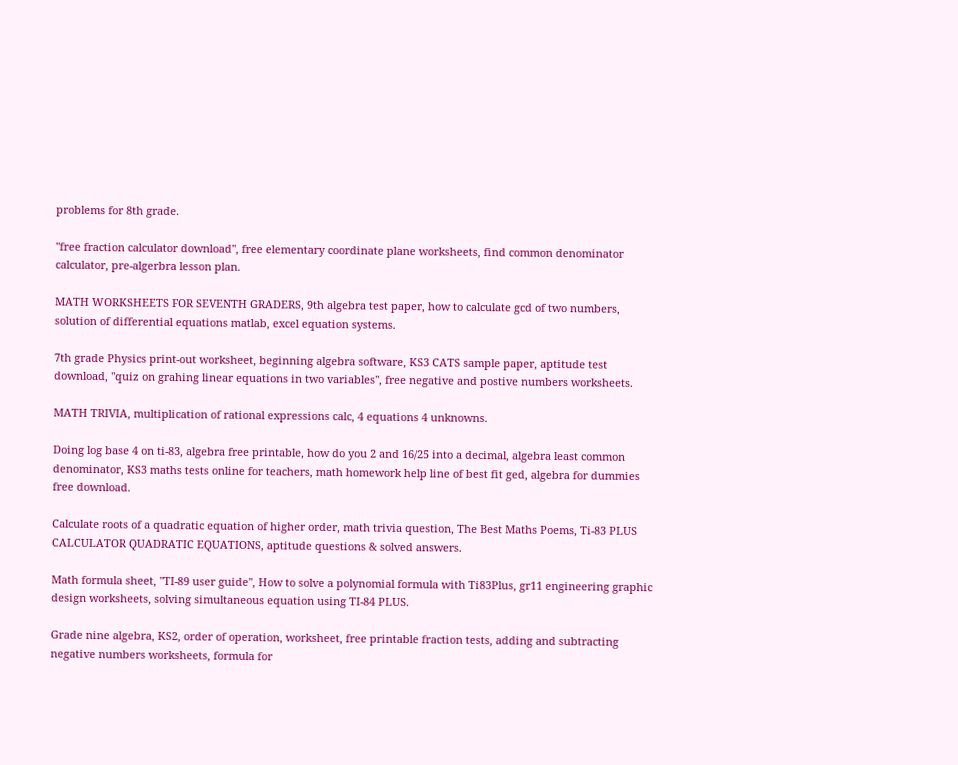problems for 8th grade.

"free fraction calculator download", free elementary coordinate plane worksheets, find common denominator calculator, pre-algerbra lesson plan.

MATH WORKSHEETS FOR SEVENTH GRADERS, 9th algebra test paper, how to calculate gcd of two numbers, solution of differential equations matlab, excel equation systems.

7th grade Physics print-out worksheet, beginning algebra software, KS3 CATS sample paper, aptitude test download, "quiz on grahing linear equations in two variables", free negative and postive numbers worksheets.

MATH TRIVIA, multiplication of rational expressions calc, 4 equations 4 unknowns.

Doing log base 4 on ti-83, algebra free printable, how do you 2 and 16/25 into a decimal, algebra least common denominator, KS3 maths tests online for teachers, math homework help line of best fit ged, algebra for dummies free download.

Calculate roots of a quadratic equation of higher order, math trivia question, The Best Maths Poems, Ti-83 PLUS CALCULATOR QUADRATIC EQUATIONS, aptitude questions & solved answers.

Math formula sheet, "TI-89 user guide", How to solve a polynomial formula with Ti83Plus, gr11 engineering graphic design worksheets, solving simultaneous equation using TI-84 PLUS.

Grade nine algebra, KS2, order of operation, worksheet, free printable fraction tests, adding and subtracting negative numbers worksheets, formula for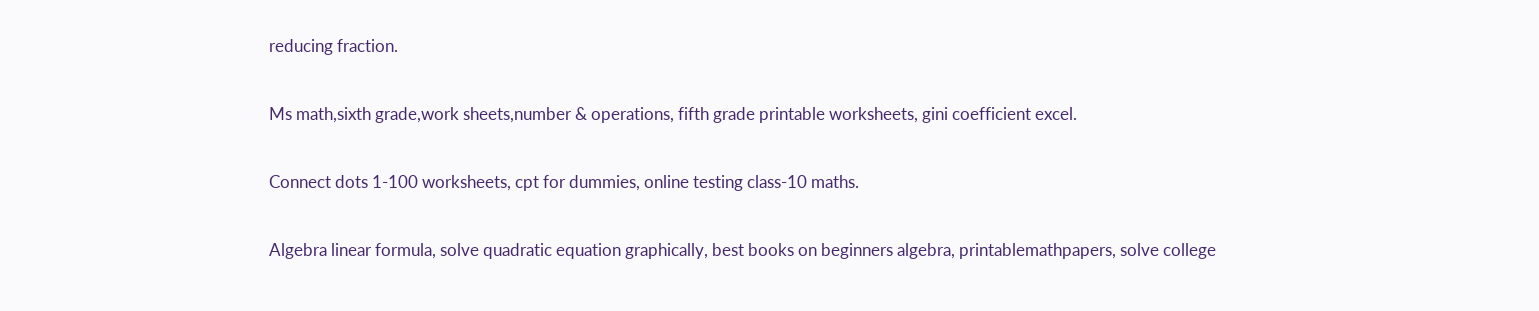reducing fraction.

Ms math,sixth grade,work sheets,number & operations, fifth grade printable worksheets, gini coefficient excel.

Connect dots 1-100 worksheets, cpt for dummies, online testing class-10 maths.

Algebra linear formula, solve quadratic equation graphically, best books on beginners algebra, printablemathpapers, solve college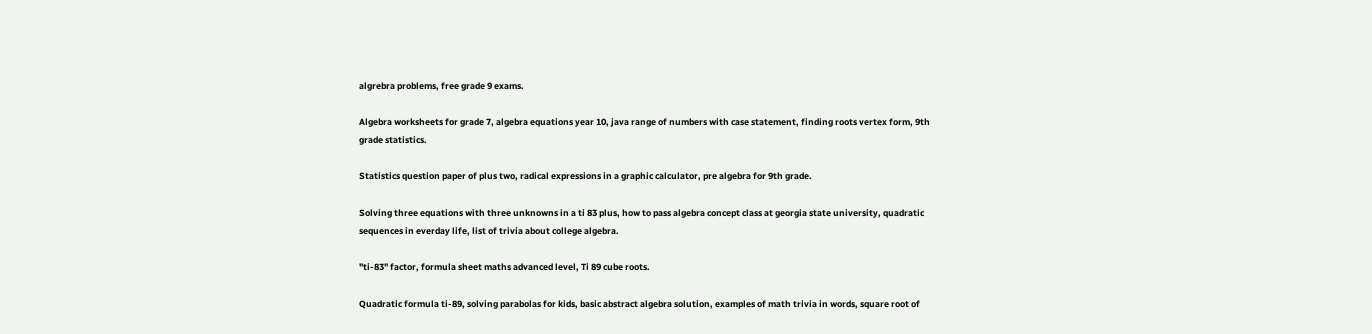algrebra problems, free grade 9 exams.

Algebra worksheets for grade 7, algebra equations year 10, java range of numbers with case statement, finding roots vertex form, 9th grade statistics.

Statistics question paper of plus two, radical expressions in a graphic calculator, pre algebra for 9th grade.

Solving three equations with three unknowns in a ti 83 plus, how to pass algebra concept class at georgia state university, quadratic sequences in everday life, list of trivia about college algebra.

"ti-83" factor, formula sheet maths advanced level, Ti 89 cube roots.

Quadratic formula ti-89, solving parabolas for kids, basic abstract algebra solution, examples of math trivia in words, square root of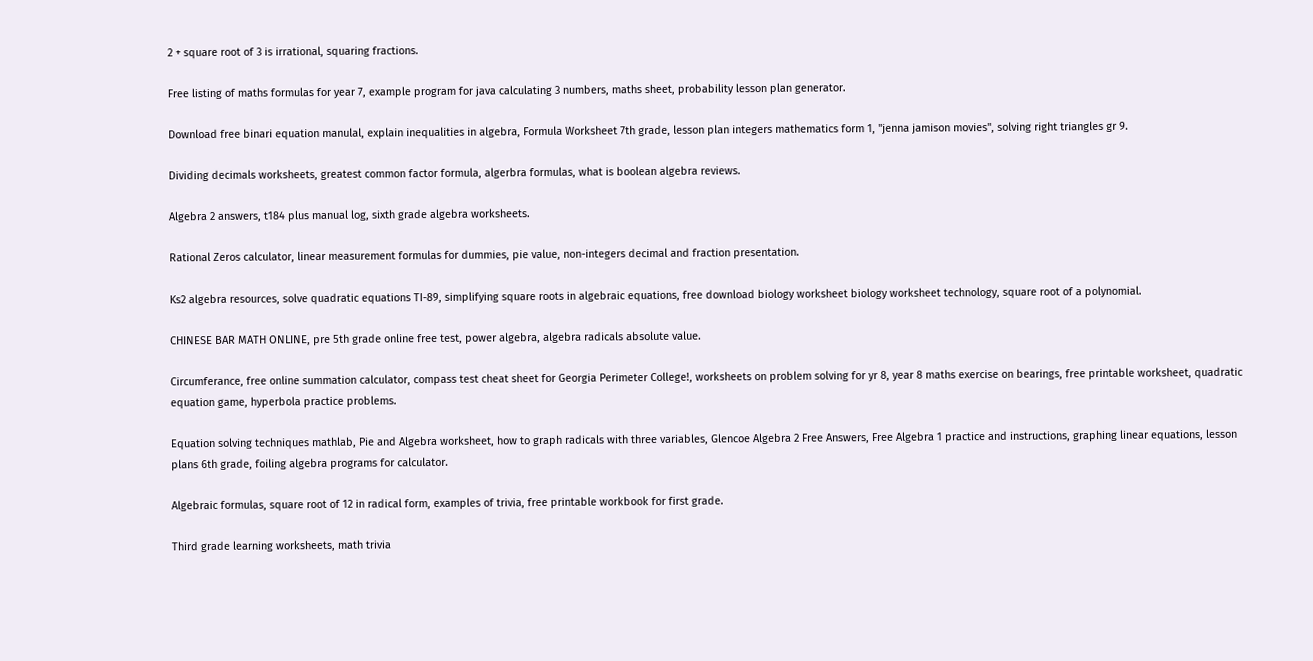2 + square root of 3 is irrational, squaring fractions.

Free listing of maths formulas for year 7, example program for java calculating 3 numbers, maths sheet, probability lesson plan generator.

Download free binari equation manulal, explain inequalities in algebra, Formula Worksheet 7th grade, lesson plan integers mathematics form 1, "jenna jamison movies", solving right triangles gr 9.

Dividing decimals worksheets, greatest common factor formula, algerbra formulas, what is boolean algebra reviews.

Algebra 2 answers, t184 plus manual log, sixth grade algebra worksheets.

Rational Zeros calculator, linear measurement formulas for dummies, pie value, non-integers decimal and fraction presentation.

Ks2 algebra resources, solve quadratic equations TI-89, simplifying square roots in algebraic equations, free download biology worksheet biology worksheet technology, square root of a polynomial.

CHINESE BAR MATH ONLINE, pre 5th grade online free test, power algebra, algebra radicals absolute value.

Circumferance, free online summation calculator, compass test cheat sheet for Georgia Perimeter College!, worksheets on problem solving for yr 8, year 8 maths exercise on bearings, free printable worksheet, quadratic equation game, hyperbola practice problems.

Equation solving techniques mathlab, Pie and Algebra worksheet, how to graph radicals with three variables, Glencoe Algebra 2 Free Answers, Free Algebra 1 practice and instructions, graphing linear equations, lesson plans 6th grade, foiling algebra programs for calculator.

Algebraic formulas, square root of 12 in radical form, examples of trivia, free printable workbook for first grade.

Third grade learning worksheets, math trivia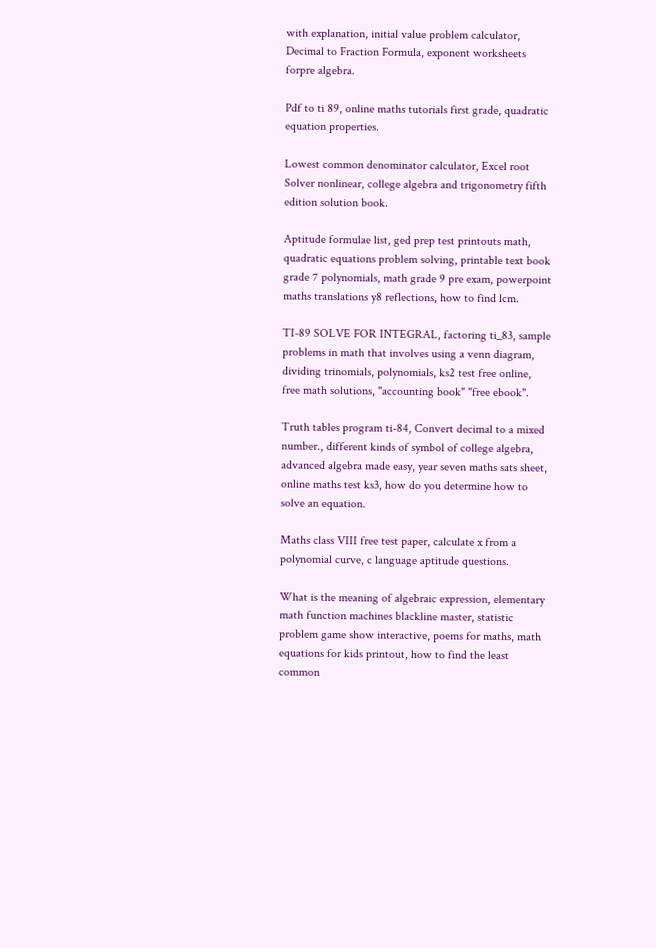with explanation, initial value problem calculator, Decimal to Fraction Formula, exponent worksheets forpre algebra.

Pdf to ti 89, online maths tutorials first grade, quadratic equation properties.

Lowest common denominator calculator, Excel root Solver nonlinear, college algebra and trigonometry fifth edition solution book.

Aptitude formulae list, ged prep test printouts math, quadratic equations problem solving, printable text book grade 7 polynomials, math grade 9 pre exam, powerpoint maths translations y8 reflections, how to find lcm.

TI-89 SOLVE FOR INTEGRAL, factoring ti_83, sample problems in math that involves using a venn diagram, dividing trinomials, polynomials, ks2 test free online, free math solutions, "accounting book" "free ebook".

Truth tables program ti-84, Convert decimal to a mixed number., different kinds of symbol of college algebra, advanced algebra made easy, year seven maths sats sheet, online maths test ks3, how do you determine how to solve an equation.

Maths class VIII free test paper, calculate x from a polynomial curve, c language aptitude questions.

What is the meaning of algebraic expression, elementary math function machines blackline master, statistic problem game show interactive, poems for maths, math equations for kids printout, how to find the least common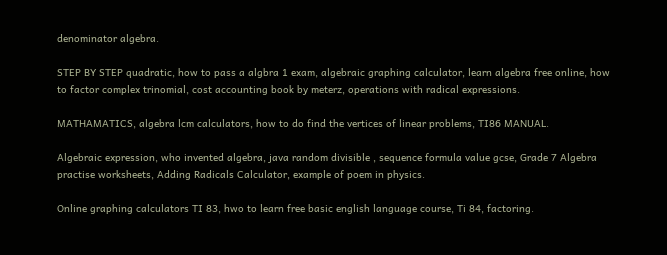denominator algebra.

STEP BY STEP quadratic, how to pass a algbra 1 exam, algebraic graphing calculator, learn algebra free online, how to factor complex trinomial, cost accounting book by meterz, operations with radical expressions.

MATHAMATICS, algebra lcm calculators, how to do find the vertices of linear problems, TI86 MANUAL.

Algebraic expression, who invented algebra, java random divisible , sequence formula value gcse, Grade 7 Algebra practise worksheets, Adding Radicals Calculator, example of poem in physics.

Online graphing calculators TI 83, hwo to learn free basic english language course, Ti 84, factoring.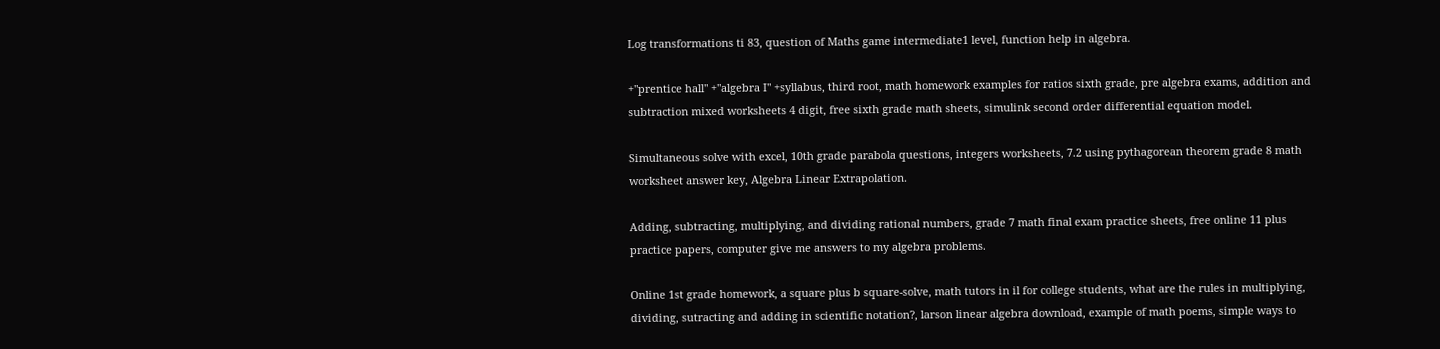Log transformations ti 83, question of Maths game intermediate1 level, function help in algebra.

+"prentice hall" +"algebra I" +syllabus, third root, math homework examples for ratios sixth grade, pre algebra exams, addition and subtraction mixed worksheets 4 digit, free sixth grade math sheets, simulink second order differential equation model.

Simultaneous solve with excel, 10th grade parabola questions, integers worksheets, 7.2 using pythagorean theorem grade 8 math worksheet answer key, Algebra Linear Extrapolation.

Adding, subtracting, multiplying, and dividing rational numbers, grade 7 math final exam practice sheets, free online 11 plus practice papers, computer give me answers to my algebra problems.

Online 1st grade homework, a square plus b square-solve, math tutors in il for college students, what are the rules in multiplying, dividing, sutracting and adding in scientific notation?, larson linear algebra download, example of math poems, simple ways to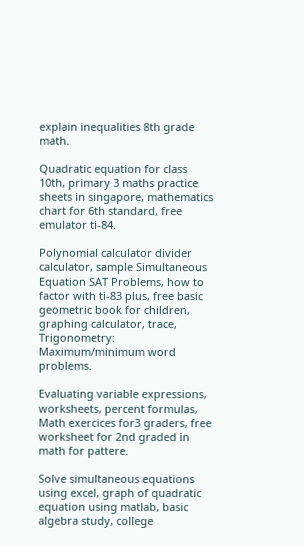explain inequalities 8th grade math.

Quadratic equation for class 10th, primary 3 maths practice sheets in singapore, mathematics chart for 6th standard, free emulator ti-84.

Polynomial calculator divider calculator, sample Simultaneous Equation SAT Problems, how to factor with ti-83 plus, free basic geometric book for children, graphing calculator, trace, Trigonometry: Maximum/minimum word problems.

Evaluating variable expressions, worksheets, percent formulas, Math exercices for3 graders, free worksheet for 2nd graded in math for pattere.

Solve simultaneous equations using excel, graph of quadratic equation using matlab, basic algebra study, college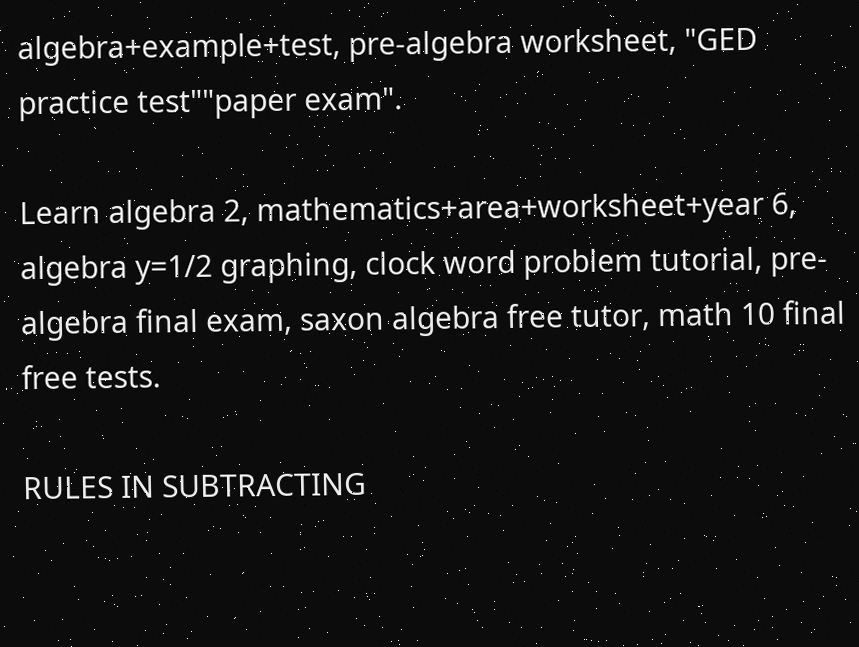algebra+example+test, pre-algebra worksheet, "GED practice test""paper exam".

Learn algebra 2, mathematics+area+worksheet+year 6, algebra y=1/2 graphing, clock word problem tutorial, pre-algebra final exam, saxon algebra free tutor, math 10 final free tests.

RULES IN SUBTRACTING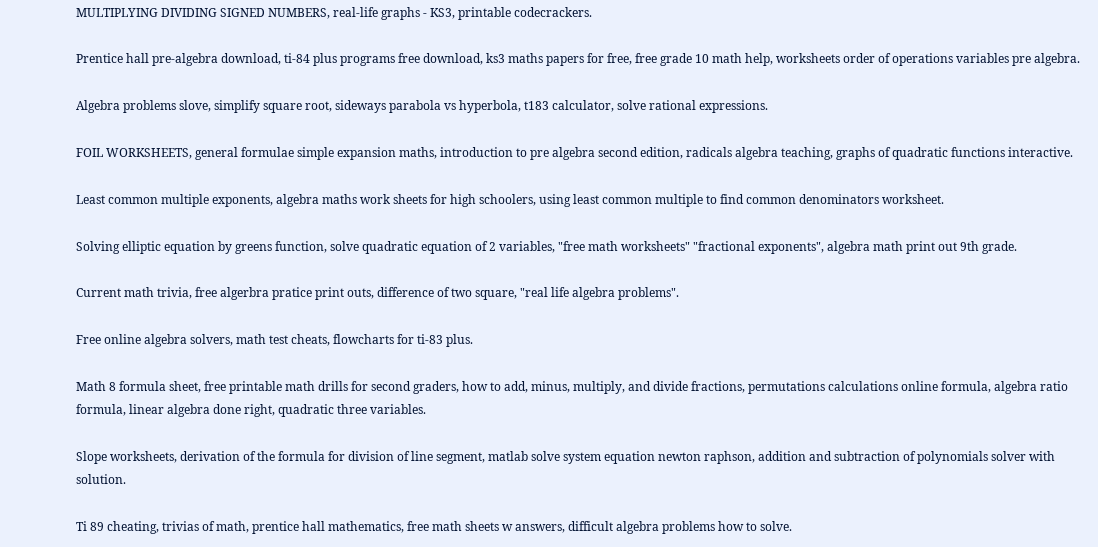MULTIPLYING DIVIDING SIGNED NUMBERS, real-life graphs - KS3, printable codecrackers.

Prentice hall pre-algebra download, ti-84 plus programs free download, ks3 maths papers for free, free grade 10 math help, worksheets order of operations variables pre algebra.

Algebra problems slove, simplify square root, sideways parabola vs hyperbola, t183 calculator, solve rational expressions.

FOIL WORKSHEETS, general formulae simple expansion maths, introduction to pre algebra second edition, radicals algebra teaching, graphs of quadratic functions interactive.

Least common multiple exponents, algebra maths work sheets for high schoolers, using least common multiple to find common denominators worksheet.

Solving elliptic equation by greens function, solve quadratic equation of 2 variables, "free math worksheets" "fractional exponents", algebra math print out 9th grade.

Current math trivia, free algerbra pratice print outs, difference of two square, "real life algebra problems".

Free online algebra solvers, math test cheats, flowcharts for ti-83 plus.

Math 8 formula sheet, free printable math drills for second graders, how to add, minus, multiply, and divide fractions, permutations calculations online formula, algebra ratio formula, linear algebra done right, quadratic three variables.

Slope worksheets, derivation of the formula for division of line segment, matlab solve system equation newton raphson, addition and subtraction of polynomials solver with solution.

Ti 89 cheating, trivias of math, prentice hall mathematics, free math sheets w answers, difficult algebra problems how to solve.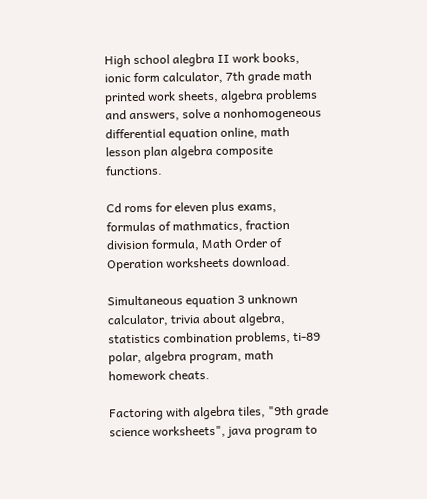High school alegbra II work books, ionic form calculator, 7th grade math printed work sheets, algebra problems and answers, solve a nonhomogeneous differential equation online, math lesson plan algebra composite functions.

Cd roms for eleven plus exams, formulas of mathmatics, fraction division formula, Math Order of Operation worksheets download.

Simultaneous equation 3 unknown calculator, trivia about algebra, statistics combination problems, ti-89 polar, algebra program, math homework cheats.

Factoring with algebra tiles, "9th grade science worksheets", java program to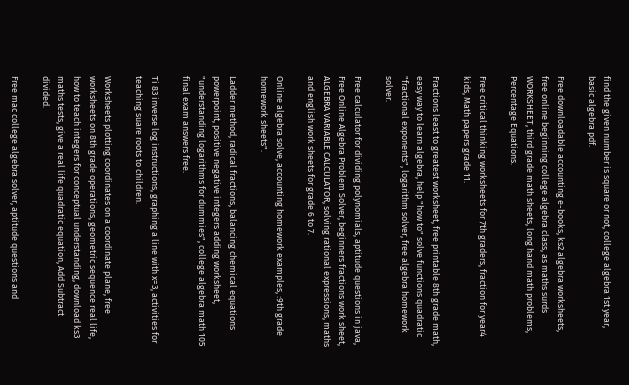find the given number is square or not, college algebra 1st year, basic algebra pdf.

Free downloadable accounting e-books, ks2 algebra worksheets, free online beginning college algebra class, as maths surds WORKSHEET, third grade math sheets, long hand math problems, Percentage Equations.

Free critical thinking worksheets for 7th graders, fraction for year4 kids, Math papers grade 11.

Fractions least to greatest worksheet, free printable 8th grade math, easy way to learn algebra, help "how to" solve functions quadratic "fractional exponents", logarithm solver, free algebra homework solver.

Free calculator for dividing polynomials, aptitude questions in java, Free Online Algebra Problem Solver, beginners fractions work sheet, ALGEBRA VARIABLE CALCULATOR, solving rational expressions, maths and english work sheets for grade 6 to 7.

Online algebra solve, accounting homework examples, :9th grade homework sheets".

Ladder method, radical fractions, balancing chemical equations powerpoint, positive negative integers adding worksheet, "understanding logarithms for dummies", college algebra math 105 final exam answers free.

Ti 83 inverse log instructions, graphing a line with x=3, activities for teaching suare roots to children.

Worksheets plotting coordinates on a coordinate plane, free worksheets on 8th grade operations, geometric sequence real life, how to teach integers for conceptual understanding, download ks3 maths tests, give a real life quadratic equation, Add Subtract divided.

Free mac college algebra solver, aptitude questions and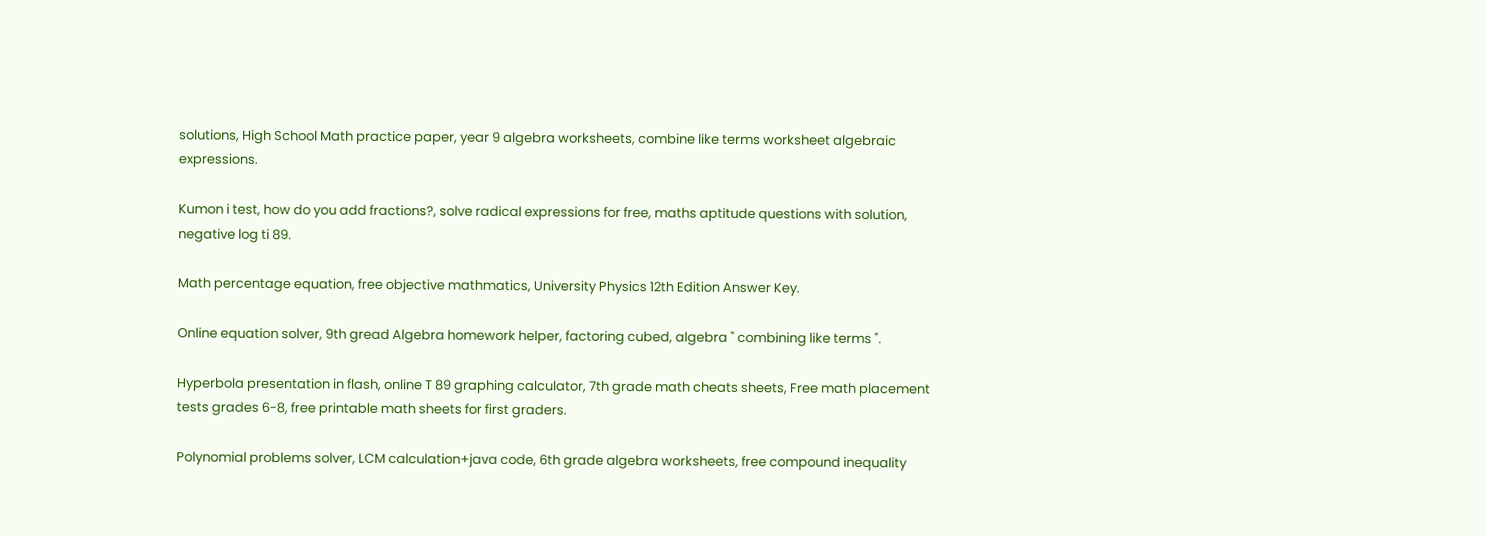solutions, High School Math practice paper, year 9 algebra worksheets, combine like terms worksheet algebraic expressions.

Kumon i test, how do you add fractions?, solve radical expressions for free, maths aptitude questions with solution, negative log ti 89.

Math percentage equation, free objective mathmatics, University Physics 12th Edition Answer Key.

Online equation solver, 9th gread Algebra homework helper, factoring cubed, algebra " combining like terms ".

Hyperbola presentation in flash, online T 89 graphing calculator, 7th grade math cheats sheets, Free math placement tests grades 6-8, free printable math sheets for first graders.

Polynomial problems solver, LCM calculation+java code, 6th grade algebra worksheets, free compound inequality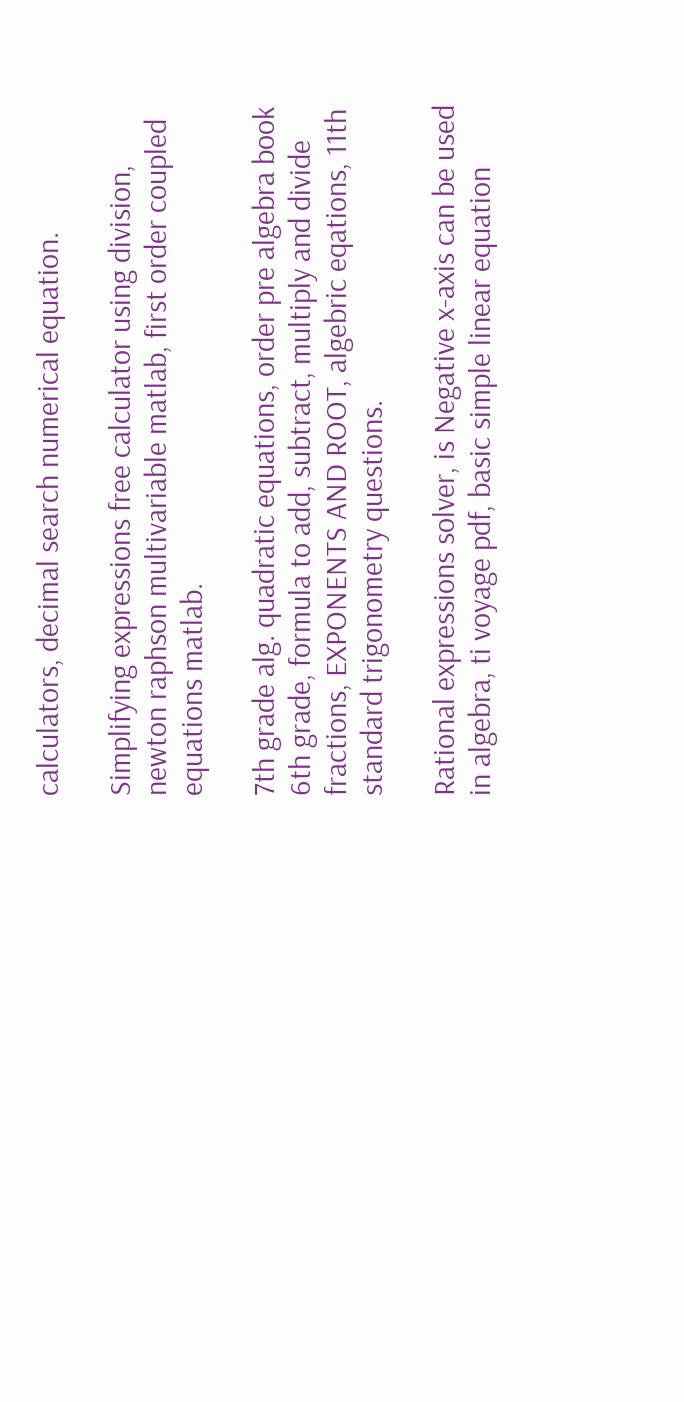calculators, decimal search numerical equation.

Simplifying expressions free calculator using division, newton raphson multivariable matlab, first order coupled equations matlab.

7th grade alg. quadratic equations, order pre algebra book 6th grade, formula to add, subtract, multiply and divide fractions, EXPONENTS AND ROOT, algebric eqations, 11th standard trigonometry questions.

Rational expressions solver, is Negative x-axis can be used in algebra, ti voyage pdf, basic simple linear equation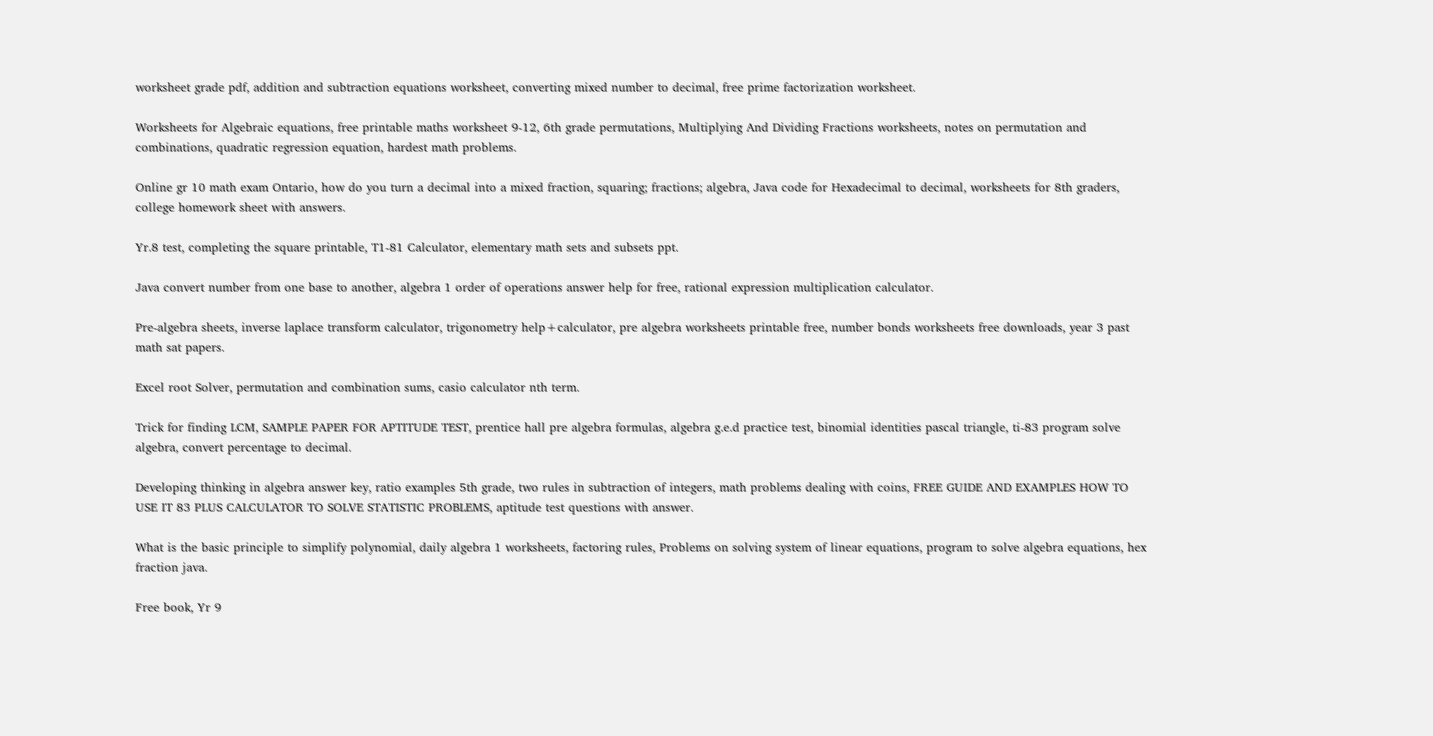worksheet grade pdf, addition and subtraction equations worksheet, converting mixed number to decimal, free prime factorization worksheet.

Worksheets for Algebraic equations, free printable maths worksheet 9-12, 6th grade permutations, Multiplying And Dividing Fractions worksheets, notes on permutation and combinations, quadratic regression equation, hardest math problems.

Online gr 10 math exam Ontario, how do you turn a decimal into a mixed fraction, squaring; fractions; algebra, Java code for Hexadecimal to decimal, worksheets for 8th graders, college homework sheet with answers.

Yr.8 test, completing the square printable, T1-81 Calculator, elementary math sets and subsets ppt.

Java convert number from one base to another, algebra 1 order of operations answer help for free, rational expression multiplication calculator.

Pre-algebra sheets, inverse laplace transform calculator, trigonometry help+calculator, pre algebra worksheets printable free, number bonds worksheets free downloads, year 3 past math sat papers.

Excel root Solver, permutation and combination sums, casio calculator nth term.

Trick for finding LCM, SAMPLE PAPER FOR APTITUDE TEST, prentice hall pre algebra formulas, algebra g.e.d practice test, binomial identities pascal triangle, ti-83 program solve algebra, convert percentage to decimal.

Developing thinking in algebra answer key, ratio examples 5th grade, two rules in subtraction of integers, math problems dealing with coins, FREE GUIDE AND EXAMPLES HOW TO USE IT 83 PLUS CALCULATOR TO SOLVE STATISTIC PROBLEMS, aptitude test questions with answer.

What is the basic principle to simplify polynomial, daily algebra 1 worksheets, factoring rules, Problems on solving system of linear equations, program to solve algebra equations, hex fraction java.

Free book, Yr 9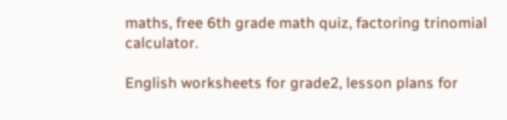maths, free 6th grade math quiz, factoring trinomial calculator.

English worksheets for grade2, lesson plans for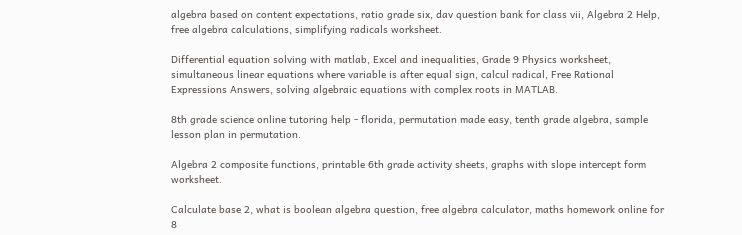algebra based on content expectations, ratio grade six, dav question bank for class vii, Algebra 2 Help, free algebra calculations, simplifying radicals worksheet.

Differential equation solving with matlab, Excel and inequalities, Grade 9 Physics worksheet, simultaneous linear equations where variable is after equal sign, calcul radical, Free Rational Expressions Answers, solving algebraic equations with complex roots in MATLAB.

8th grade science online tutoring help - florida, permutation made easy, tenth grade algebra, sample lesson plan in permutation.

Algebra 2 composite functions, printable 6th grade activity sheets, graphs with slope intercept form worksheet.

Calculate base 2, what is boolean algebra question, free algebra calculator, maths homework online for 8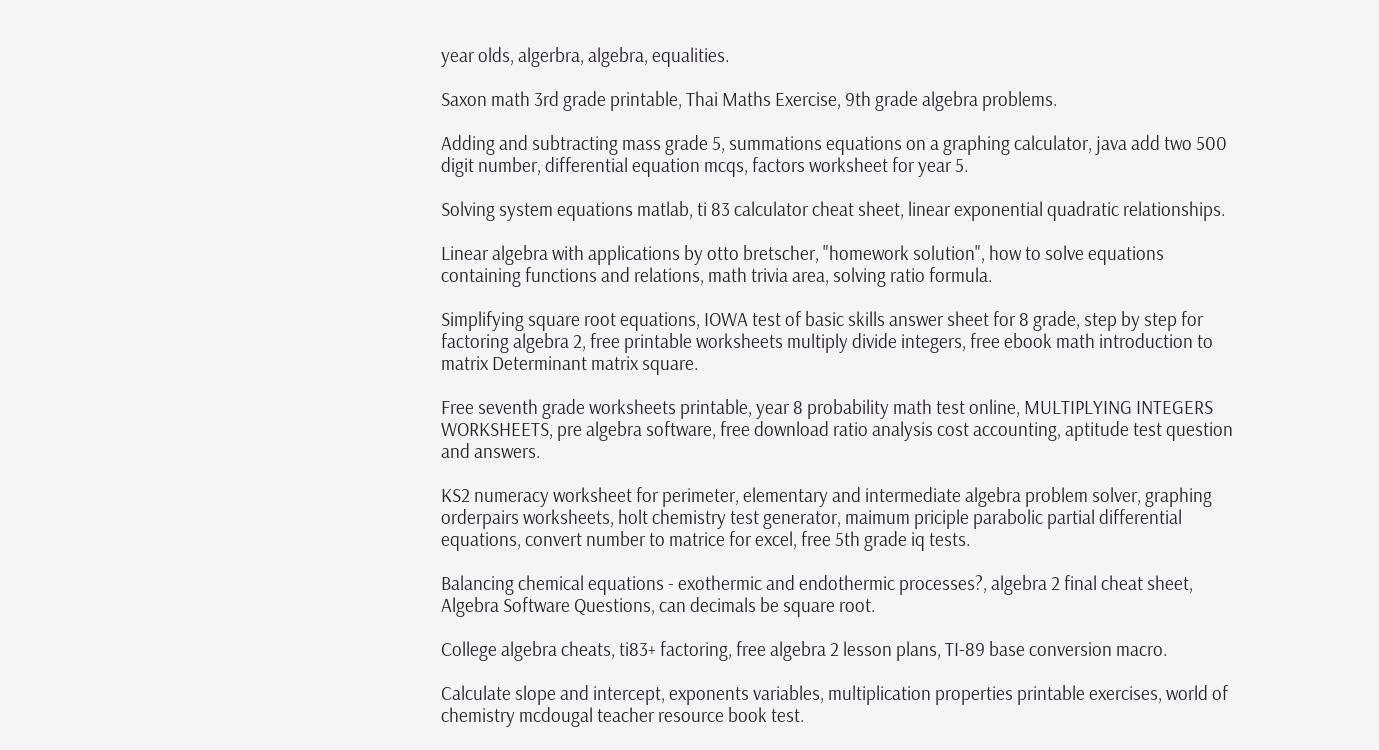year olds, algerbra, algebra, equalities.

Saxon math 3rd grade printable, Thai Maths Exercise, 9th grade algebra problems.

Adding and subtracting mass grade 5, summations equations on a graphing calculator, java add two 500 digit number, differential equation mcqs, factors worksheet for year 5.

Solving system equations matlab, ti 83 calculator cheat sheet, linear exponential quadratic relationships.

Linear algebra with applications by otto bretscher, "homework solution", how to solve equations containing functions and relations, math trivia area, solving ratio formula.

Simplifying square root equations, IOWA test of basic skills answer sheet for 8 grade, step by step for factoring algebra 2, free printable worksheets multiply divide integers, free ebook math introduction to matrix Determinant matrix square.

Free seventh grade worksheets printable, year 8 probability math test online, MULTIPLYING INTEGERS WORKSHEETS, pre algebra software, free download ratio analysis cost accounting, aptitude test question and answers.

KS2 numeracy worksheet for perimeter, elementary and intermediate algebra problem solver, graphing orderpairs worksheets, holt chemistry test generator, maimum priciple parabolic partial differential equations, convert number to matrice for excel, free 5th grade iq tests.

Balancing chemical equations - exothermic and endothermic processes?, algebra 2 final cheat sheet, Algebra Software Questions, can decimals be square root.

College algebra cheats, ti83+ factoring, free algebra 2 lesson plans, TI-89 base conversion macro.

Calculate slope and intercept, exponents variables, multiplication properties printable exercises, world of chemistry mcdougal teacher resource book test.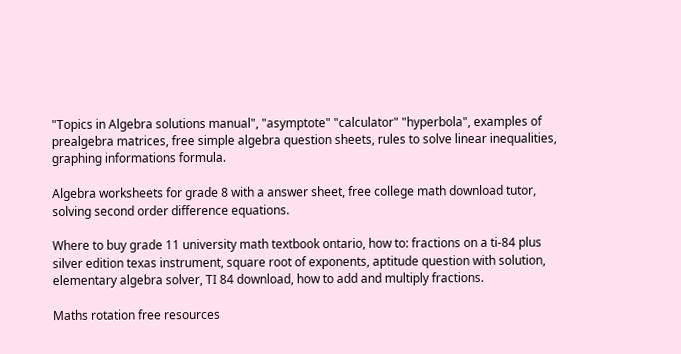"Topics in Algebra solutions manual", "asymptote" "calculator" "hyperbola", examples of prealgebra matrices, free simple algebra question sheets, rules to solve linear inequalities, graphing informations formula.

Algebra worksheets for grade 8 with a answer sheet, free college math download tutor, solving second order difference equations.

Where to buy grade 11 university math textbook ontario, how to: fractions on a ti-84 plus silver edition texas instrument, square root of exponents, aptitude question with solution, elementary algebra solver, TI 84 download, how to add and multiply fractions.

Maths rotation free resources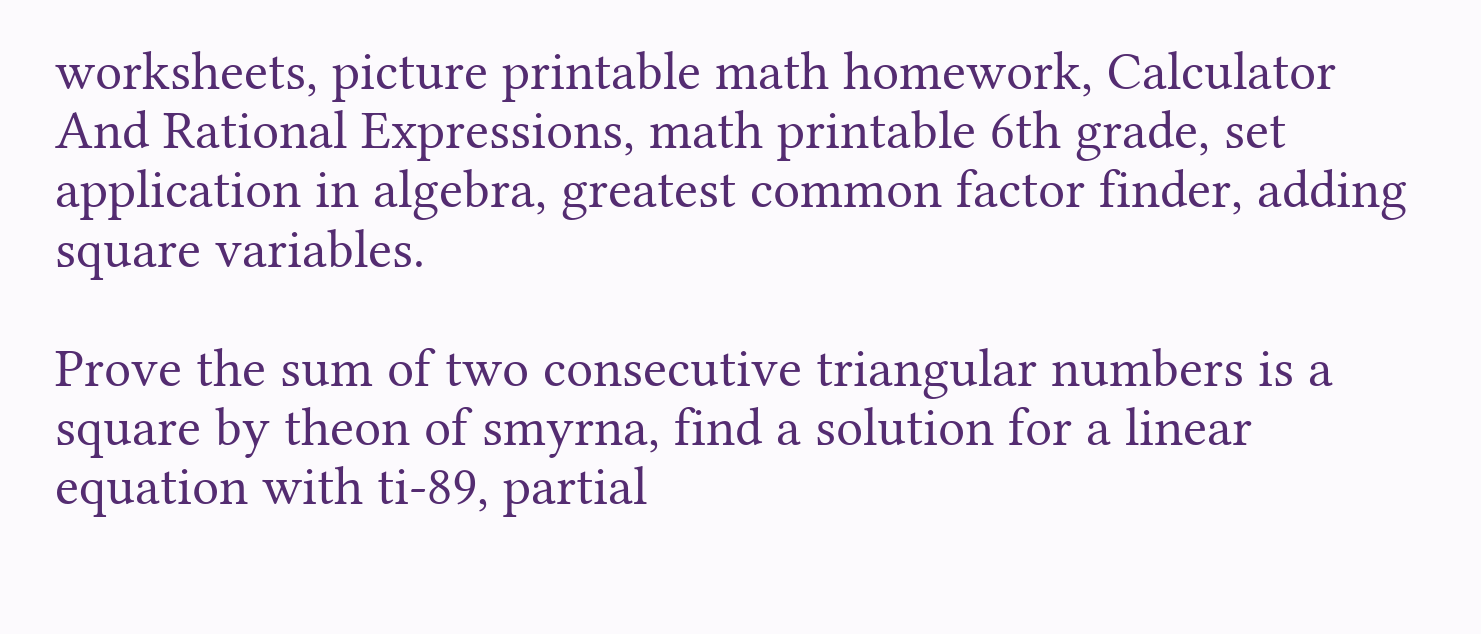worksheets, picture printable math homework, Calculator And Rational Expressions, math printable 6th grade, set application in algebra, greatest common factor finder, adding square variables.

Prove the sum of two consecutive triangular numbers is a square by theon of smyrna, find a solution for a linear equation with ti-89, partial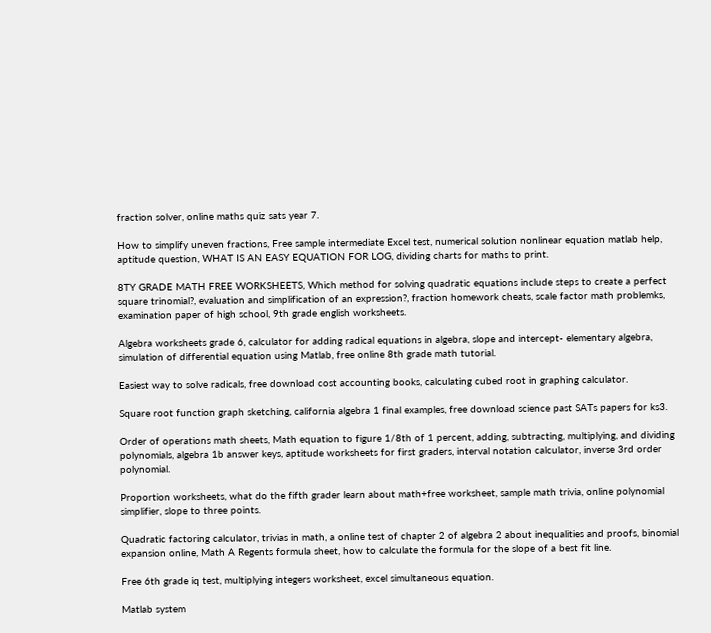fraction solver, online maths quiz sats year 7.

How to simplify uneven fractions, Free sample intermediate Excel test, numerical solution nonlinear equation matlab help, aptitude question, WHAT IS AN EASY EQUATION FOR LOG, dividing charts for maths to print.

8TY GRADE MATH FREE WORKSHEETS, Which method for solving quadratic equations include steps to create a perfect square trinomial?, evaluation and simplification of an expression?, fraction homework cheats, scale factor math problemks, examination paper of high school, 9th grade english worksheets.

Algebra worksheets grade 6, calculator for adding radical equations in algebra, slope and intercept- elementary algebra, simulation of differential equation using Matlab, free online 8th grade math tutorial.

Easiest way to solve radicals, free download cost accounting books, calculating cubed root in graphing calculator.

Square root function graph sketching, california algebra 1 final examples, free download science past SATs papers for ks3.

Order of operations math sheets, Math equation to figure 1/8th of 1 percent, adding, subtracting, multiplying, and dividing polynomials, algebra 1b answer keys, aptitude worksheets for first graders, interval notation calculator, inverse 3rd order polynomial.

Proportion worksheets, what do the fifth grader learn about math+free worksheet, sample math trivia, online polynomial simplifier, slope to three points.

Quadratic factoring calculator, trivias in math, a online test of chapter 2 of algebra 2 about inequalities and proofs, binomial expansion online, Math A Regents formula sheet, how to calculate the formula for the slope of a best fit line.

Free 6th grade iq test, multiplying integers worksheet, excel simultaneous equation.

Matlab system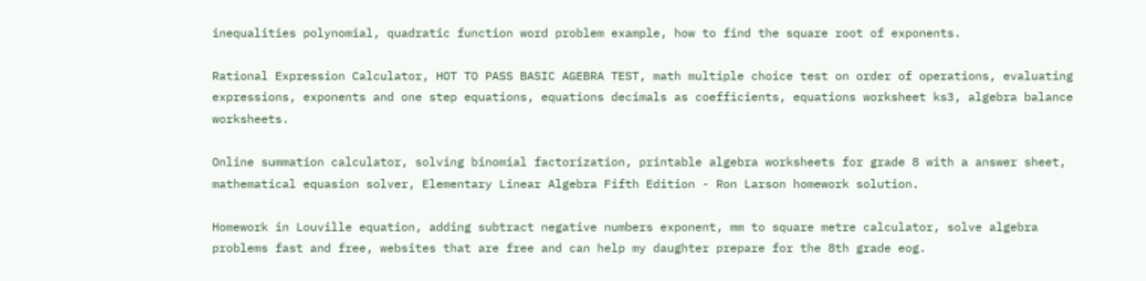inequalities polynomial, quadratic function word problem example, how to find the square root of exponents.

Rational Expression Calculator, HOT TO PASS BASIC AGEBRA TEST, math multiple choice test on order of operations, evaluating expressions, exponents and one step equations, equations decimals as coefficients, equations worksheet ks3, algebra balance worksheets.

Online summation calculator, solving binomial factorization, printable algebra worksheets for grade 8 with a answer sheet, mathematical equasion solver, Elementary Linear Algebra Fifth Edition - Ron Larson homework solution.

Homework in Louville equation, adding subtract negative numbers exponent, mm to square metre calculator, solve algebra problems fast and free, websites that are free and can help my daughter prepare for the 8th grade eog.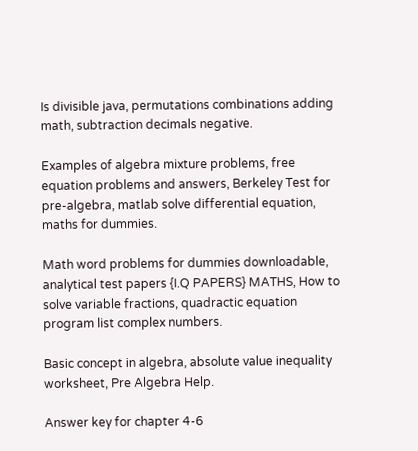Is divisible java, permutations combinations adding math, subtraction decimals negative.

Examples of algebra mixture problems, free equation problems and answers, Berkeley Test for pre-algebra, matlab solve differential equation, maths for dummies.

Math word problems for dummies downloadable, analytical test papers {I.Q PAPERS} MATHS, How to solve variable fractions, quadractic equation program list complex numbers.

Basic concept in algebra, absolute value inequality worksheet, Pre Algebra Help.

Answer key for chapter 4-6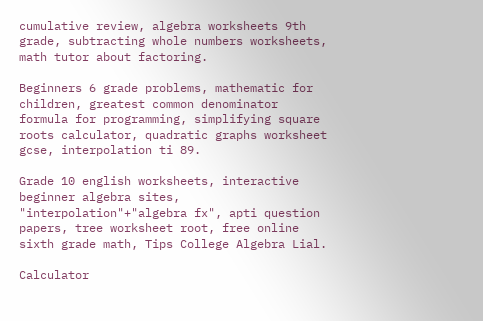cumulative review, algebra worksheets 9th grade, subtracting whole numbers worksheets, math tutor about factoring.

Beginners 6 grade problems, mathematic for children, greatest common denominator formula for programming, simplifying square roots calculator, quadratic graphs worksheet gcse, interpolation ti 89.

Grade 10 english worksheets, interactive beginner algebra sites, "interpolation"+"algebra fx", apti question papers, tree worksheet root, free online sixth grade math, Tips College Algebra Lial.

Calculator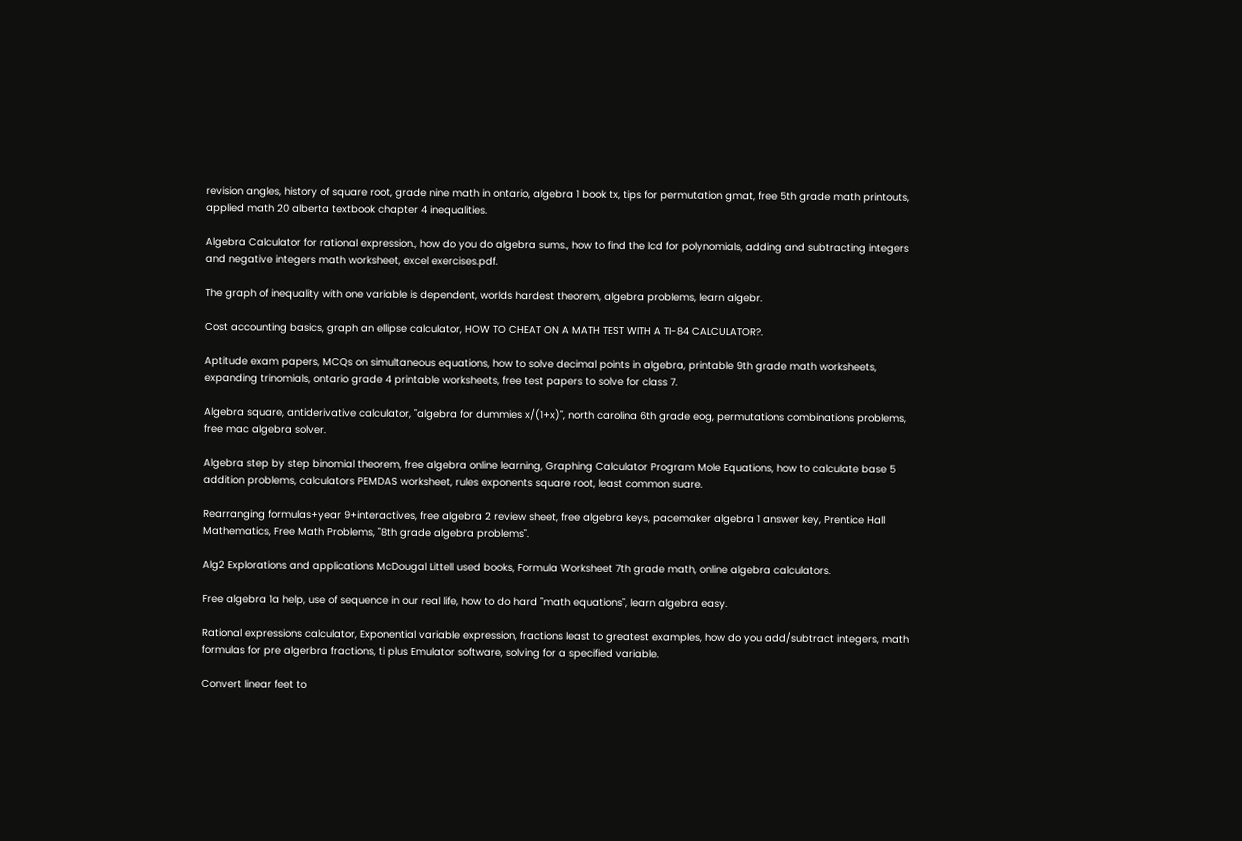revision angles, history of square root, grade nine math in ontario, algebra 1 book tx, tips for permutation gmat, free 5th grade math printouts, applied math 20 alberta textbook chapter 4 inequalities.

Algebra Calculator for rational expression., how do you do algebra sums., how to find the lcd for polynomials, adding and subtracting integers and negative integers math worksheet, excel exercises.pdf.

The graph of inequality with one variable is dependent, worlds hardest theorem, algebra problems, learn algebr.

Cost accounting basics, graph an ellipse calculator, HOW TO CHEAT ON A MATH TEST WITH A TI-84 CALCULATOR?.

Aptitude exam papers, MCQs on simultaneous equations, how to solve decimal points in algebra, printable 9th grade math worksheets, expanding trinomials, ontario grade 4 printable worksheets, free test papers to solve for class 7.

Algebra square, antiderivative calculator, "algebra for dummies x/(1+x)", north carolina 6th grade eog, permutations combinations problems, free mac algebra solver.

Algebra step by step binomial theorem, free algebra online learning, Graphing Calculator Program Mole Equations, how to calculate base 5 addition problems, calculators PEMDAS worksheet, rules exponents square root, least common suare.

Rearranging formulas+year 9+interactives, free algebra 2 review sheet, free algebra keys, pacemaker algebra 1 answer key, Prentice Hall Mathematics, Free Math Problems, "8th grade algebra problems".

Alg2 Explorations and applications McDougal Littell used books, Formula Worksheet 7th grade math, online algebra calculators.

Free algebra 1a help, use of sequence in our real life, how to do hard "math equations", learn algebra easy.

Rational expressions calculator, Exponential variable expression, fractions least to greatest examples, how do you add/subtract integers, math formulas for pre algerbra fractions, ti plus Emulator software, solving for a specified variable.

Convert linear feet to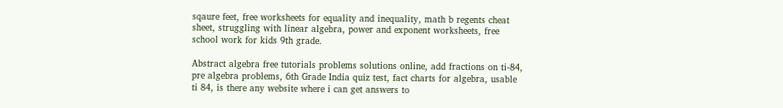sqaure feet, free worksheets for equality and inequality, math b regents cheat sheet, struggling with linear algebra, power and exponent worksheets, free school work for kids 9th grade.

Abstract algebra free tutorials problems solutions online, add fractions on ti-84, pre algebra problems, 6th Grade India quiz test, fact charts for algebra, usable ti 84, is there any website where i can get answers to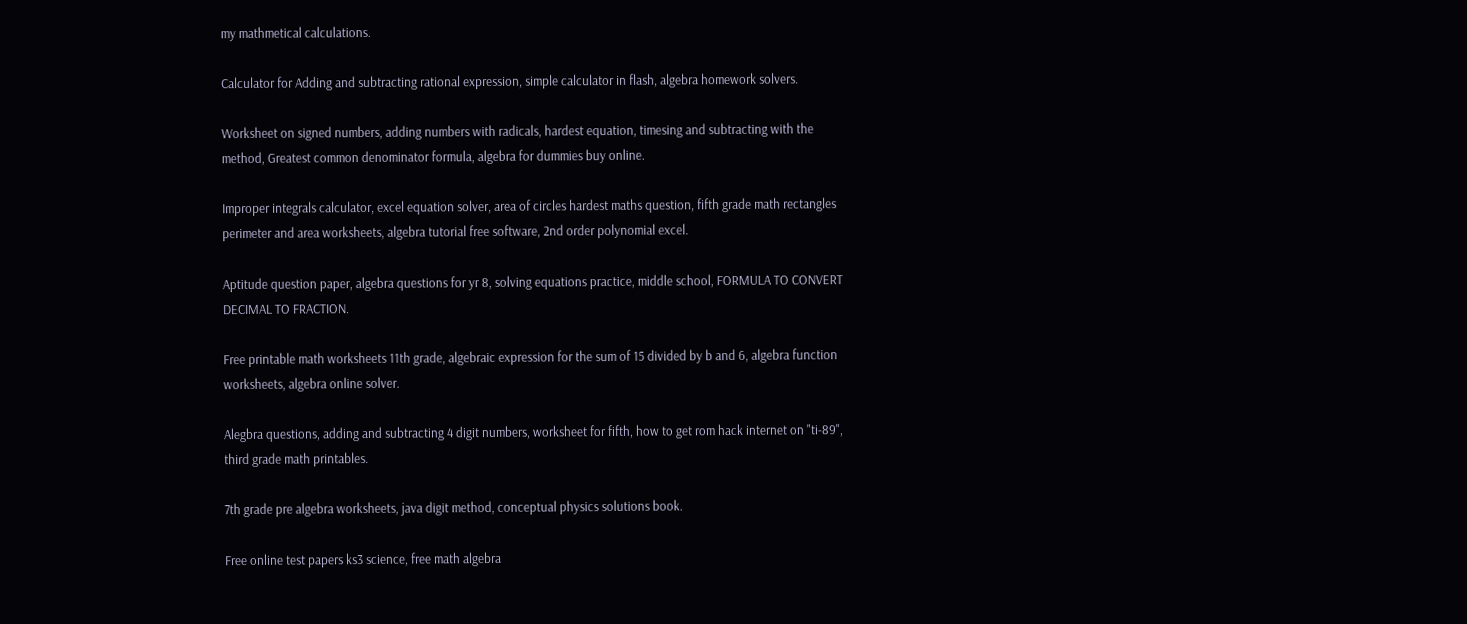my mathmetical calculations.

Calculator for Adding and subtracting rational expression, simple calculator in flash, algebra homework solvers.

Worksheet on signed numbers, adding numbers with radicals, hardest equation, timesing and subtracting with the method, Greatest common denominator formula, algebra for dummies buy online.

Improper integrals calculator, excel equation solver, area of circles hardest maths question, fifth grade math rectangles perimeter and area worksheets, algebra tutorial free software, 2nd order polynomial excel.

Aptitude question paper, algebra questions for yr 8, solving equations practice, middle school, FORMULA TO CONVERT DECIMAL TO FRACTION.

Free printable math worksheets 11th grade, algebraic expression for the sum of 15 divided by b and 6, algebra function worksheets, algebra online solver.

Alegbra questions, adding and subtracting 4 digit numbers, worksheet for fifth, how to get rom hack internet on "ti-89", third grade math printables.

7th grade pre algebra worksheets, java digit method, conceptual physics solutions book.

Free online test papers ks3 science, free math algebra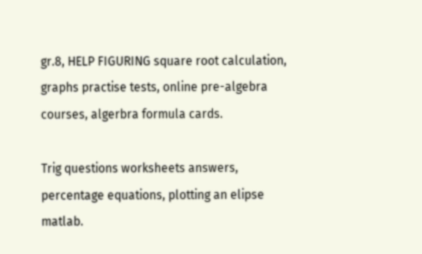gr.8, HELP FIGURING square root calculation, graphs practise tests, online pre-algebra courses, algerbra formula cards.

Trig questions worksheets answers, percentage equations, plotting an elipse matlab.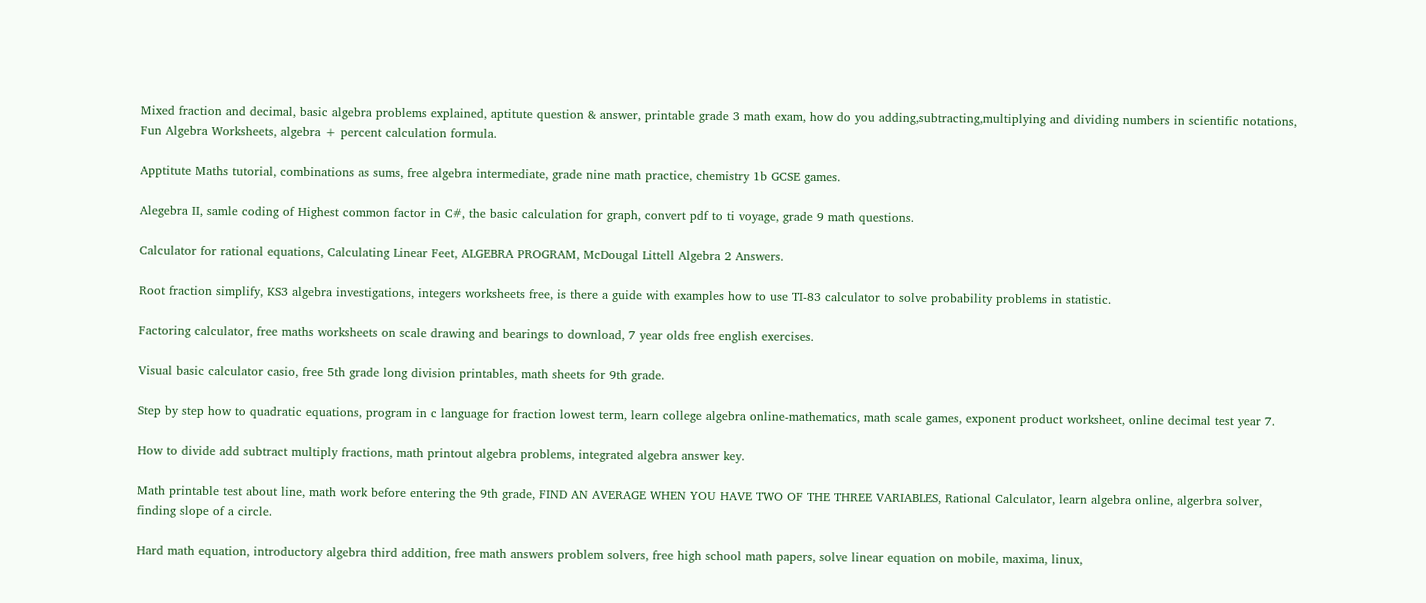Mixed fraction and decimal, basic algebra problems explained, aptitute question & answer, printable grade 3 math exam, how do you adding,subtracting,multiplying and dividing numbers in scientific notations, Fun Algebra Worksheets, algebra + percent calculation formula.

Apptitute Maths tutorial, combinations as sums, free algebra intermediate, grade nine math practice, chemistry 1b GCSE games.

Alegebra II, samle coding of Highest common factor in C#, the basic calculation for graph, convert pdf to ti voyage, grade 9 math questions.

Calculator for rational equations, Calculating Linear Feet, ALGEBRA PROGRAM, McDougal Littell Algebra 2 Answers.

Root fraction simplify, KS3 algebra investigations, integers worksheets free, is there a guide with examples how to use TI-83 calculator to solve probability problems in statistic.

Factoring calculator, free maths worksheets on scale drawing and bearings to download, 7 year olds free english exercises.

Visual basic calculator casio, free 5th grade long division printables, math sheets for 9th grade.

Step by step how to quadratic equations, program in c language for fraction lowest term, learn college algebra online-mathematics, math scale games, exponent product worksheet, online decimal test year 7.

How to divide add subtract multiply fractions, math printout algebra problems, integrated algebra answer key.

Math printable test about line, math work before entering the 9th grade, FIND AN AVERAGE WHEN YOU HAVE TWO OF THE THREE VARIABLES, Rational Calculator, learn algebra online, algerbra solver, finding slope of a circle.

Hard math equation, introductory algebra third addition, free math answers problem solvers, free high school math papers, solve linear equation on mobile, maxima, linux,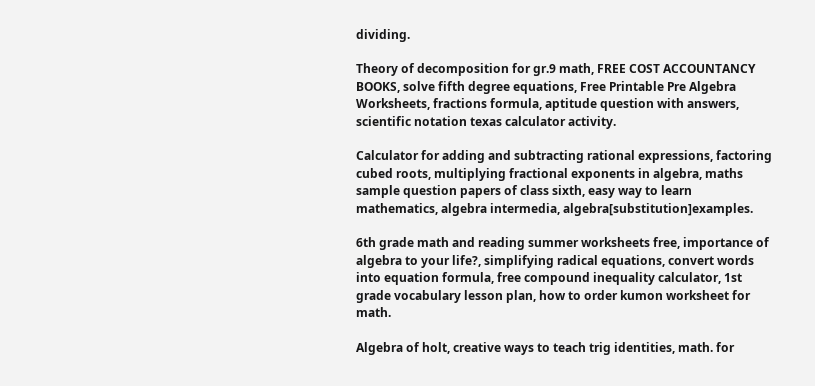dividing.

Theory of decomposition for gr.9 math, FREE COST ACCOUNTANCY BOOKS, solve fifth degree equations, Free Printable Pre Algebra Worksheets, fractions formula, aptitude question with answers, scientific notation texas calculator activity.

Calculator for adding and subtracting rational expressions, factoring cubed roots, multiplying fractional exponents in algebra, maths sample question papers of class sixth, easy way to learn mathematics, algebra intermedia, algebra[substitution]examples.

6th grade math and reading summer worksheets free, importance of algebra to your life?, simplifying radical equations, convert words into equation formula, free compound inequality calculator, 1st grade vocabulary lesson plan, how to order kumon worksheet for math.

Algebra of holt, creative ways to teach trig identities, math. for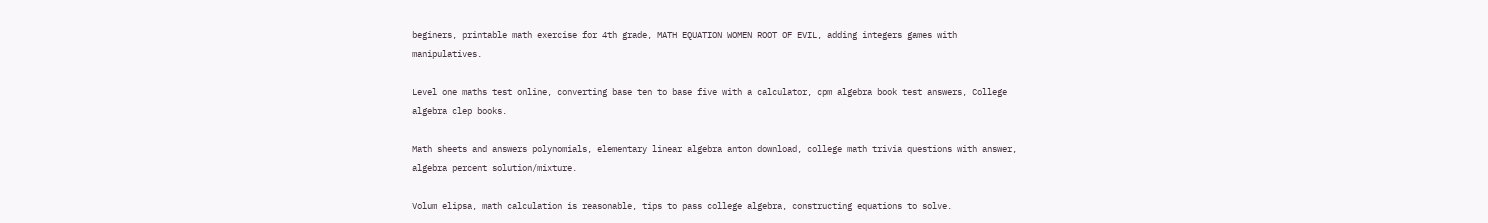beginers, printable math exercise for 4th grade, MATH EQUATION WOMEN ROOT OF EVIL, adding integers games with manipulatives.

Level one maths test online, converting base ten to base five with a calculator, cpm algebra book test answers, College algebra clep books.

Math sheets and answers polynomials, elementary linear algebra anton download, college math trivia questions with answer, algebra percent solution/mixture.

Volum elipsa, math calculation is reasonable, tips to pass college algebra, constructing equations to solve.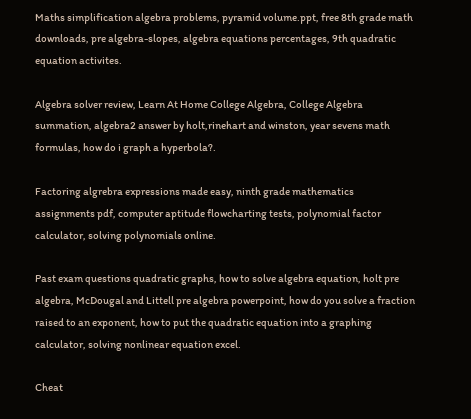Maths simplification algebra problems, pyramid volume.ppt, free 8th grade math downloads, pre algebra-slopes, algebra equations percentages, 9th quadratic equation activites.

Algebra solver review, Learn At Home College Algebra, College Algebra summation, algebra2 answer by holt,rinehart and winston, year sevens math formulas, how do i graph a hyperbola?.

Factoring algrebra expressions made easy, ninth grade mathematics assignments pdf, computer aptitude flowcharting tests, polynomial factor calculator, solving polynomials online.

Past exam questions quadratic graphs, how to solve algebra equation, holt pre algebra, McDougal and Littell pre algebra powerpoint, how do you solve a fraction raised to an exponent, how to put the quadratic equation into a graphing calculator, solving nonlinear equation excel.

Cheat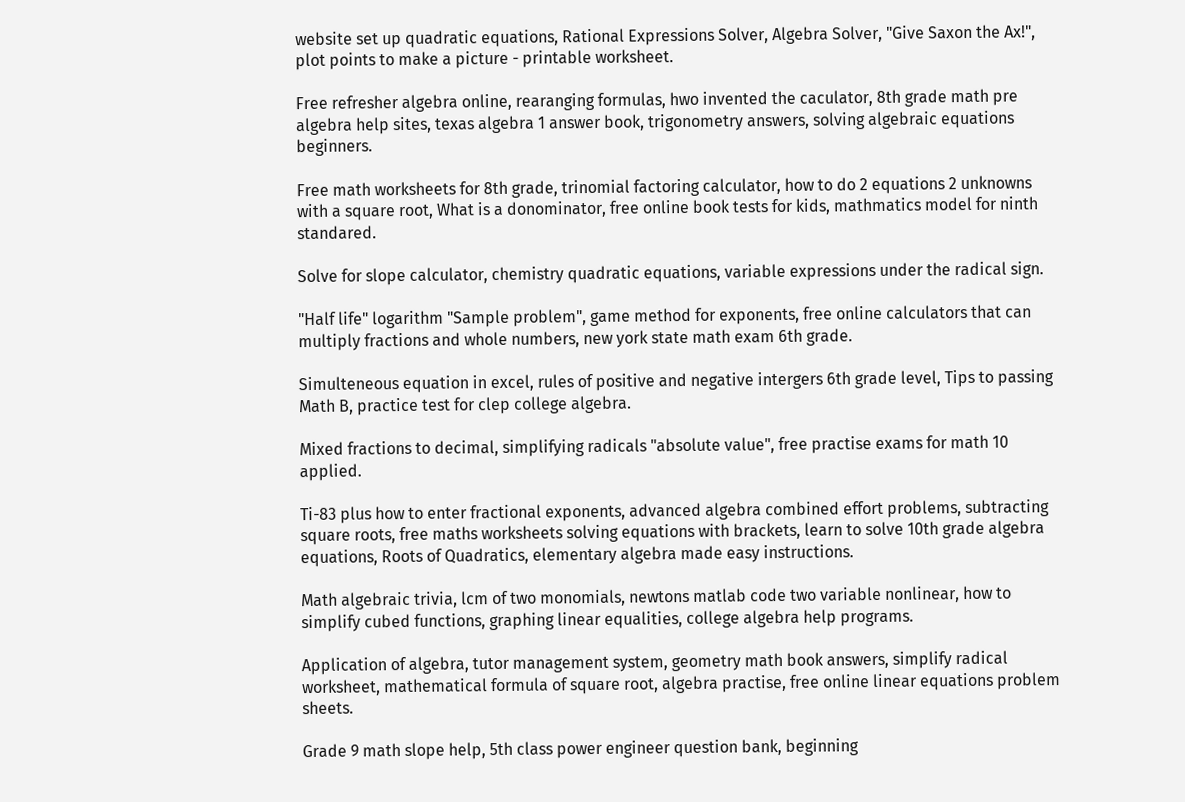website set up quadratic equations, Rational Expressions Solver, Algebra Solver, "Give Saxon the Ax!", plot points to make a picture - printable worksheet.

Free refresher algebra online, rearanging formulas, hwo invented the caculator, 8th grade math pre algebra help sites, texas algebra 1 answer book, trigonometry answers, solving algebraic equations beginners.

Free math worksheets for 8th grade, trinomial factoring calculator, how to do 2 equations 2 unknowns with a square root, What is a donominator, free online book tests for kids, mathmatics model for ninth standared.

Solve for slope calculator, chemistry quadratic equations, variable expressions under the radical sign.

"Half life" logarithm "Sample problem", game method for exponents, free online calculators that can multiply fractions and whole numbers, new york state math exam 6th grade.

Simulteneous equation in excel, rules of positive and negative intergers 6th grade level, Tips to passing Math B, practice test for clep college algebra.

Mixed fractions to decimal, simplifying radicals "absolute value", free practise exams for math 10 applied.

Ti-83 plus how to enter fractional exponents, advanced algebra combined effort problems, subtracting square roots, free maths worksheets solving equations with brackets, learn to solve 10th grade algebra equations, Roots of Quadratics, elementary algebra made easy instructions.

Math algebraic trivia, lcm of two monomials, newtons matlab code two variable nonlinear, how to simplify cubed functions, graphing linear equalities, college algebra help programs.

Application of algebra, tutor management system, geometry math book answers, simplify radical worksheet, mathematical formula of square root, algebra practise, free online linear equations problem sheets.

Grade 9 math slope help, 5th class power engineer question bank, beginning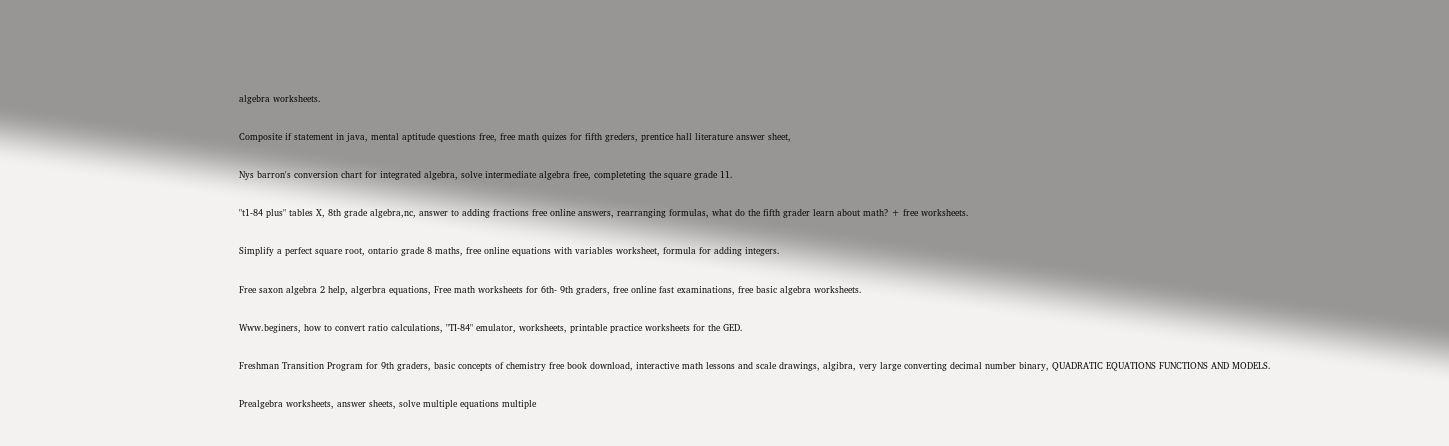algebra worksheets.

Composite if statement in java, mental aptitude questions free, free math quizes for fifth greders, prentice hall literature answer sheet,

Nys barron's conversion chart for integrated algebra, solve intermediate algebra free, completeting the square grade 11.

"t1-84 plus" tables X, 8th grade algebra,nc, answer to adding fractions free online answers, rearranging formulas, what do the fifth grader learn about math? + free worksheets.

Simplify a perfect square root, ontario grade 8 maths, free online equations with variables worksheet, formula for adding integers.

Free saxon algebra 2 help, algerbra equations, Free math worksheets for 6th- 9th graders, free online fast examinations, free basic algebra worksheets.

Www.beginers, how to convert ratio calculations, "TI-84" emulator, worksheets, printable practice worksheets for the GED.

Freshman Transition Program for 9th graders, basic concepts of chemistry free book download, interactive math lessons and scale drawings, algibra, very large converting decimal number binary, QUADRATIC EQUATIONS FUNCTIONS AND MODELS.

Prealgebra worksheets, answer sheets, solve multiple equations multiple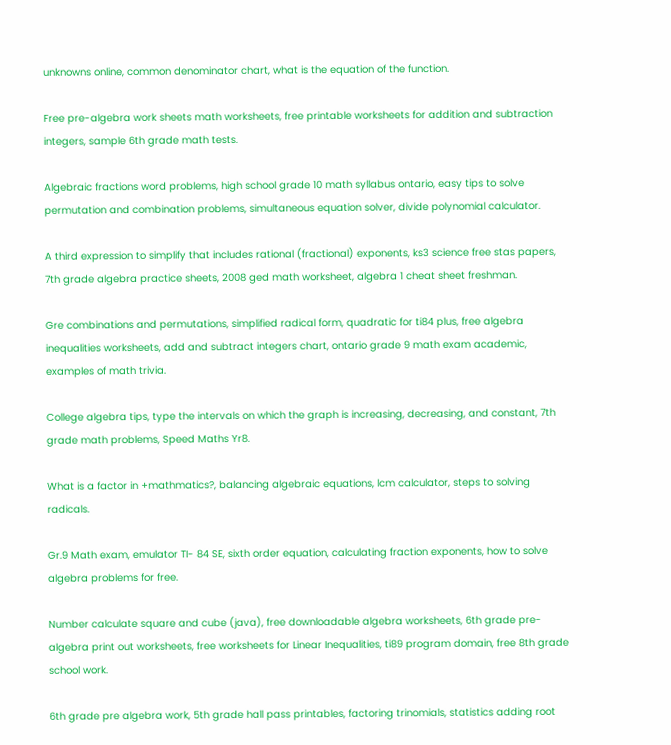unknowns online, common denominator chart, what is the equation of the function.

Free pre-algebra work sheets math worksheets, free printable worksheets for addition and subtraction integers, sample 6th grade math tests.

Algebraic fractions word problems, high school grade 10 math syllabus ontario, easy tips to solve permutation and combination problems, simultaneous equation solver, divide polynomial calculator.

A third expression to simplify that includes rational (fractional) exponents, ks3 science free stas papers, 7th grade algebra practice sheets, 2008 ged math worksheet, algebra 1 cheat sheet freshman.

Gre combinations and permutations, simplified radical form, quadratic for ti84 plus, free algebra inequalities worksheets, add and subtract integers chart, ontario grade 9 math exam academic, examples of math trivia.

College algebra tips, type the intervals on which the graph is increasing, decreasing, and constant, 7th grade math problems, Speed Maths Yr8.

What is a factor in +mathmatics?, balancing algebraic equations, lcm calculator, steps to solving radicals.

Gr.9 Math exam, emulator TI- 84 SE, sixth order equation, calculating fraction exponents, how to solve algebra problems for free.

Number calculate square and cube (java), free downloadable algebra worksheets, 6th grade pre-algebra print out worksheets, free worksheets for Linear Inequalities, ti89 program domain, free 8th grade school work.

6th grade pre algebra work, 5th grade hall pass printables, factoring trinomials, statistics adding root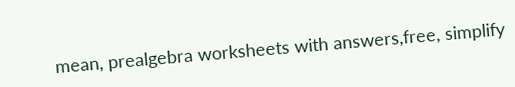mean, prealgebra worksheets with answers,free, simplify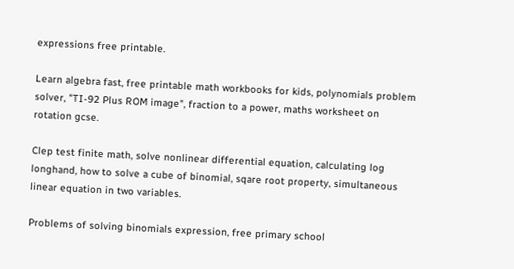expressions free printable.

Learn algebra fast, free printable math workbooks for kids, polynomials problem solver, "TI-92 Plus ROM image", fraction to a power, maths worksheet on rotation gcse.

Clep test finite math, solve nonlinear differential equation, calculating log longhand, how to solve a cube of binomial, sqare root property, simultaneous linear equation in two variables.

Problems of solving binomials expression, free primary school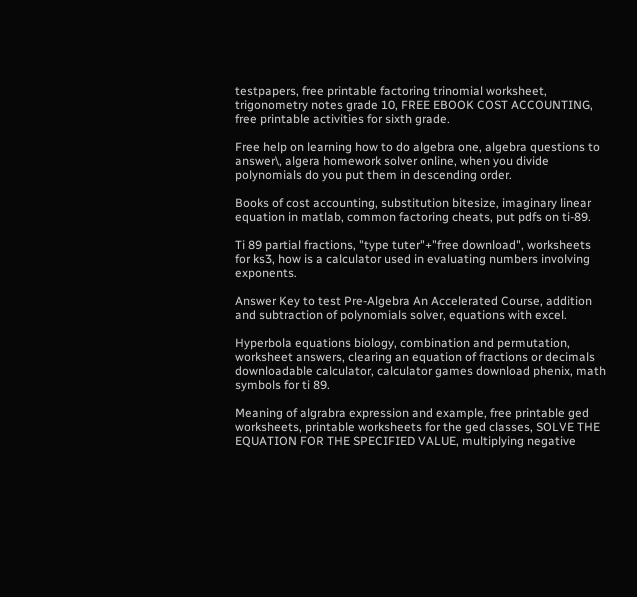testpapers, free printable factoring trinomial worksheet, trigonometry notes grade 10, FREE EBOOK COST ACCOUNTING, free printable activities for sixth grade.

Free help on learning how to do algebra one, algebra questions to answer\, algera homework solver online, when you divide polynomials do you put them in descending order.

Books of cost accounting, substitution bitesize, imaginary linear equation in matlab, common factoring cheats, put pdfs on ti-89.

Ti 89 partial fractions, "type tuter"+"free download", worksheets for ks3, how is a calculator used in evaluating numbers involving exponents.

Answer Key to test Pre-Algebra An Accelerated Course, addition and subtraction of polynomials solver, equations with excel.

Hyperbola equations biology, combination and permutation, worksheet answers, clearing an equation of fractions or decimals downloadable calculator, calculator games download phenix, math symbols for ti 89.

Meaning of algrabra expression and example, free printable ged worksheets, printable worksheets for the ged classes, SOLVE THE EQUATION FOR THE SPECIFIED VALUE, multiplying negative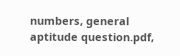numbers, general aptitude question.pdf,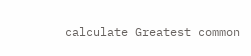calculate Greatest common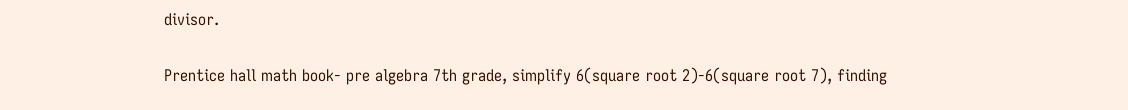divisor.

Prentice hall math book- pre algebra 7th grade, simplify 6(square root 2)-6(square root 7), finding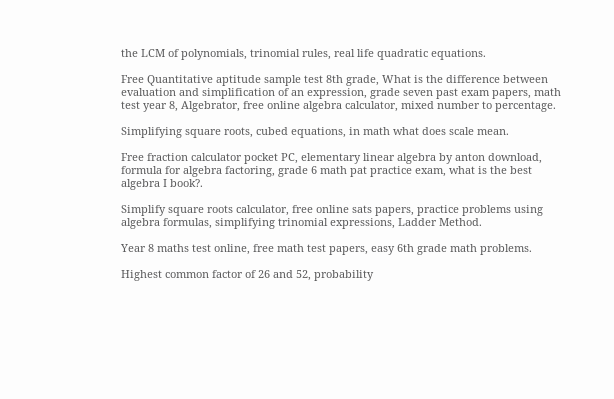the LCM of polynomials, trinomial rules, real life quadratic equations.

Free Quantitative aptitude sample test 8th grade, What is the difference between evaluation and simplification of an expression, grade seven past exam papers, math test year 8, Algebrator, free online algebra calculator, mixed number to percentage.

Simplifying square roots, cubed equations, in math what does scale mean.

Free fraction calculator pocket PC, elementary linear algebra by anton download, formula for algebra factoring, grade 6 math pat practice exam, what is the best algebra I book?.

Simplify square roots calculator, free online sats papers, practice problems using algebra formulas, simplifying trinomial expressions, Ladder Method.

Year 8 maths test online, free math test papers, easy 6th grade math problems.

Highest common factor of 26 and 52, probability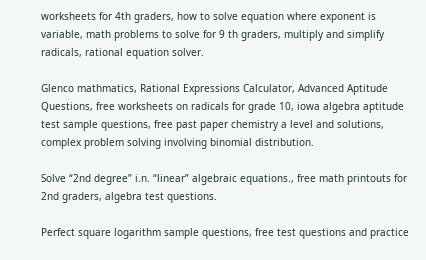worksheets for 4th graders, how to solve equation where exponent is variable, math problems to solve for 9 th graders, multiply and simplify radicals, rational equation solver.

Glenco mathmatics, Rational Expressions Calculator, Advanced Aptitude Questions, free worksheets on radicals for grade 10, iowa algebra aptitude test sample questions, free past paper chemistry a level and solutions, complex problem solving involving binomial distribution.

Solve “2nd degree” i.n. “linear” algebraic equations., free math printouts for 2nd graders, algebra test questions.

Perfect square logarithm sample questions, free test questions and practice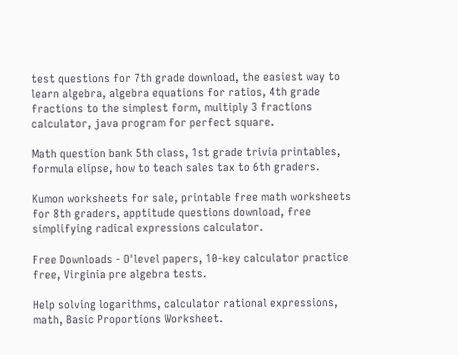test questions for 7th grade download, the easiest way to learn algebra, algebra equations for ratios, 4th grade fractions to the simplest form, multiply 3 fractions calculator, java program for perfect square.

Math question bank 5th class, 1st grade trivia printables, formula elipse, how to teach sales tax to 6th graders.

Kumon worksheets for sale, printable free math worksheets for 8th graders, apptitude questions download, free simplifying radical expressions calculator.

Free Downloads - O'level papers, 10-key calculator practice free, Virginia pre algebra tests.

Help solving logarithms, calculator rational expressions, math, Basic Proportions Worksheet.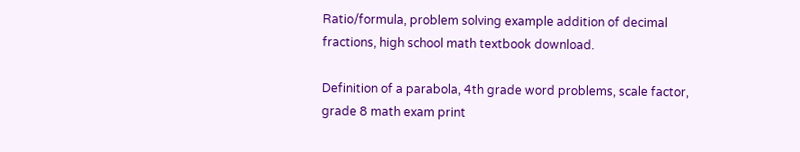Ratio/formula, problem solving example addition of decimal fractions, high school math textbook download.

Definition of a parabola, 4th grade word problems, scale factor, grade 8 math exam print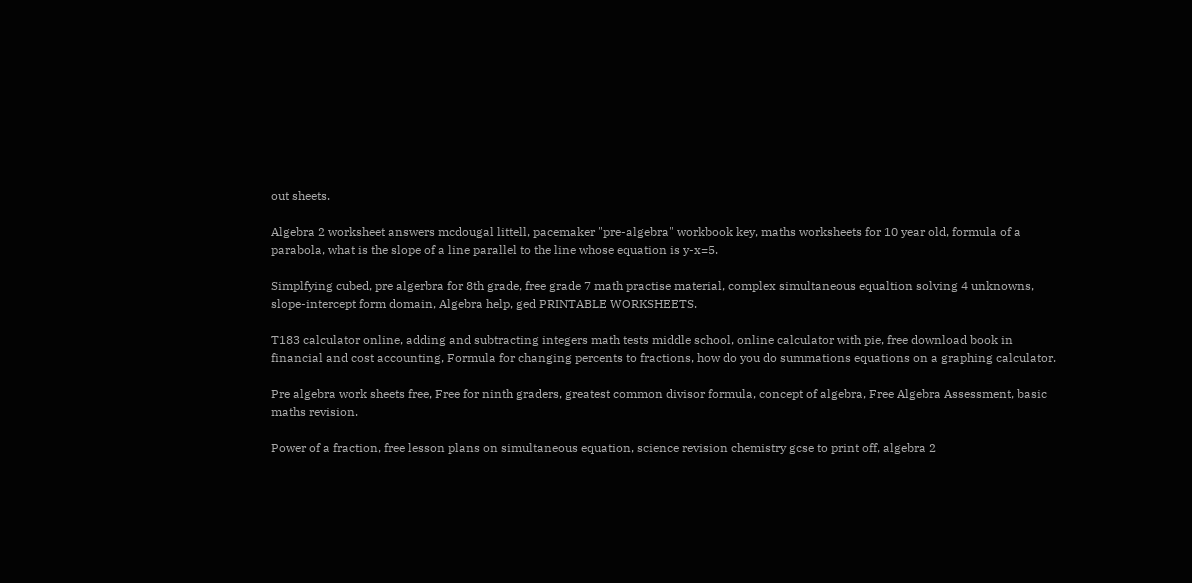out sheets.

Algebra 2 worksheet answers mcdougal littell, pacemaker "pre-algebra" workbook key, maths worksheets for 10 year old, formula of a parabola, what is the slope of a line parallel to the line whose equation is y-x=5.

Simplfying cubed, pre algerbra for 8th grade, free grade 7 math practise material, complex simultaneous equaltion solving 4 unknowns, slope-intercept form domain, Algebra help, ged PRINTABLE WORKSHEETS.

T183 calculator online, adding and subtracting integers math tests middle school, online calculator with pie, free download book in financial and cost accounting, Formula for changing percents to fractions, how do you do summations equations on a graphing calculator.

Pre algebra work sheets free, Free for ninth graders, greatest common divisor formula, concept of algebra, Free Algebra Assessment, basic maths revision.

Power of a fraction, free lesson plans on simultaneous equation, science revision chemistry gcse to print off, algebra 2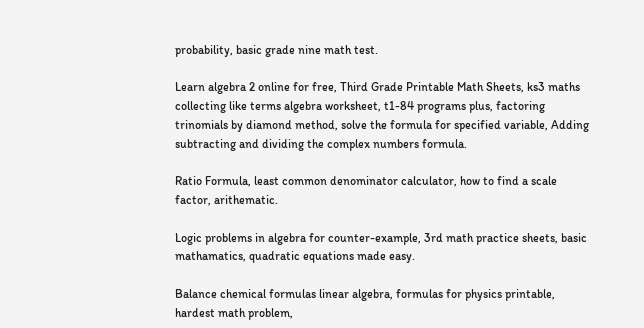probability, basic grade nine math test.

Learn algebra 2 online for free, Third Grade Printable Math Sheets, ks3 maths collecting like terms algebra worksheet, t1-84 programs plus, factoring trinomials by diamond method, solve the formula for specified variable, Adding subtracting and dividing the complex numbers formula.

Ratio Formula, least common denominator calculator, how to find a scale factor, arithematic.

Logic problems in algebra for counter-example, 3rd math practice sheets, basic mathamatics, quadratic equations made easy.

Balance chemical formulas linear algebra, formulas for physics printable, hardest math problem,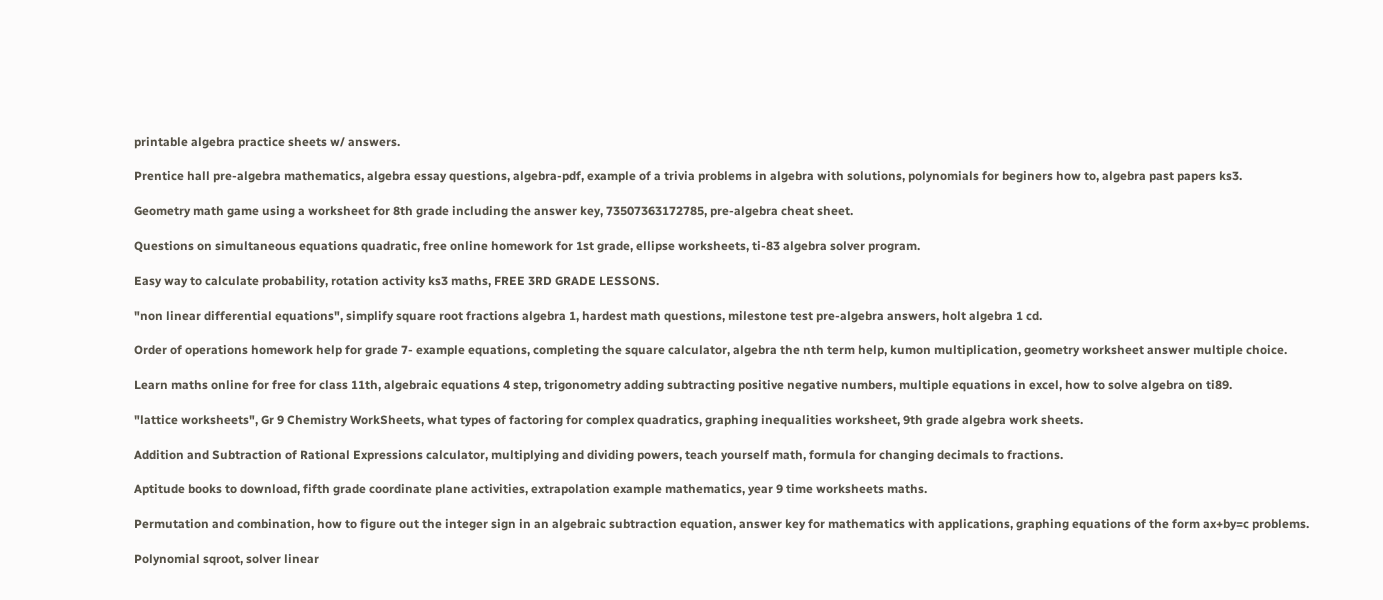printable algebra practice sheets w/ answers.

Prentice hall pre-algebra mathematics, algebra essay questions, algebra-pdf, example of a trivia problems in algebra with solutions, polynomials for beginers how to, algebra past papers ks3.

Geometry math game using a worksheet for 8th grade including the answer key, 73507363172785, pre-algebra cheat sheet.

Questions on simultaneous equations quadratic, free online homework for 1st grade, ellipse worksheets, ti-83 algebra solver program.

Easy way to calculate probability, rotation activity ks3 maths, FREE 3RD GRADE LESSONS.

"non linear differential equations", simplify square root fractions algebra 1, hardest math questions, milestone test pre-algebra answers, holt algebra 1 cd.

Order of operations homework help for grade 7- example equations, completing the square calculator, algebra the nth term help, kumon multiplication, geometry worksheet answer multiple choice.

Learn maths online for free for class 11th, algebraic equations 4 step, trigonometry adding subtracting positive negative numbers, multiple equations in excel, how to solve algebra on ti89.

"lattice worksheets", Gr 9 Chemistry WorkSheets, what types of factoring for complex quadratics, graphing inequalities worksheet, 9th grade algebra work sheets.

Addition and Subtraction of Rational Expressions calculator, multiplying and dividing powers, teach yourself math, formula for changing decimals to fractions.

Aptitude books to download, fifth grade coordinate plane activities, extrapolation example mathematics, year 9 time worksheets maths.

Permutation and combination, how to figure out the integer sign in an algebraic subtraction equation, answer key for mathematics with applications, graphing equations of the form ax+by=c problems.

Polynomial sqroot, solver linear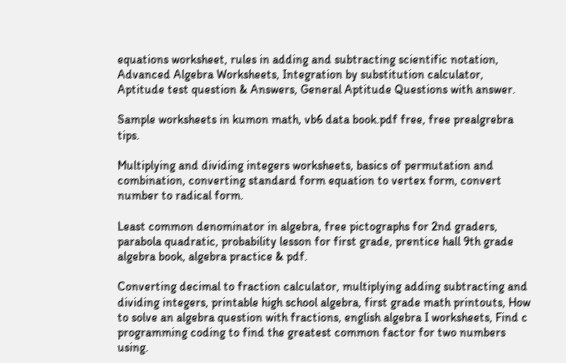equations worksheet, rules in adding and subtracting scientific notation, Advanced Algebra Worksheets, Integration by substitution calculator, Aptitude test question & Answers, General Aptitude Questions with answer.

Sample worksheets in kumon math, vb6 data book.pdf free, free prealgrebra tips.

Multiplying and dividing integers worksheets, basics of permutation and combination, converting standard form equation to vertex form, convert number to radical form.

Least common denominator in algebra, free pictographs for 2nd graders, parabola quadratic, probability lesson for first grade, prentice hall 9th grade algebra book, algebra practice & pdf.

Converting decimal to fraction calculator, multiplying adding subtracting and dividing integers, printable high school algebra, first grade math printouts, How to solve an algebra question with fractions, english algebra I worksheets, Find c programming coding to find the greatest common factor for two numbers using.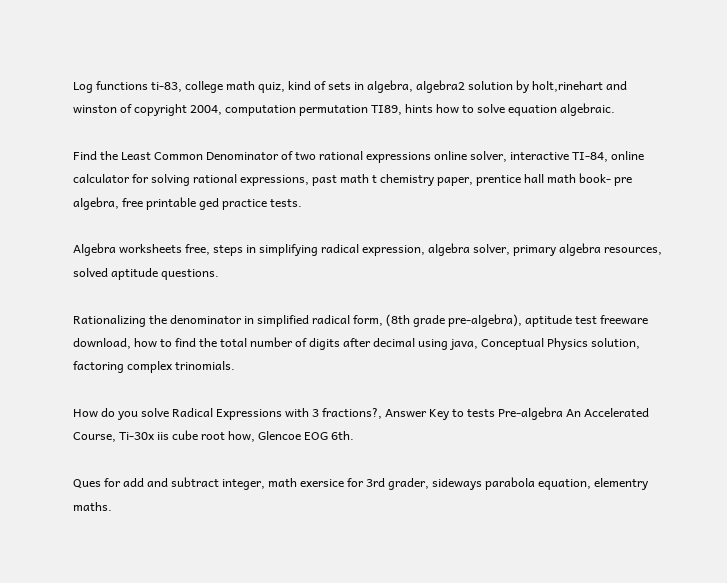Log functions ti-83, college math quiz, kind of sets in algebra, algebra2 solution by holt,rinehart and winston of copyright 2004, computation permutation TI89, hints how to solve equation algebraic.

Find the Least Common Denominator of two rational expressions online solver, interactive TI-84, online calculator for solving rational expressions, past math t chemistry paper, prentice hall math book- pre algebra, free printable ged practice tests.

Algebra worksheets free, steps in simplifying radical expression, algebra solver, primary algebra resources, solved aptitude questions.

Rationalizing the denominator in simplified radical form, (8th grade pre-algebra), aptitude test freeware download, how to find the total number of digits after decimal using java, Conceptual Physics solution, factoring complex trinomials.

How do you solve Radical Expressions with 3 fractions?, Answer Key to tests Pre-algebra An Accelerated Course, Ti-30x iis cube root how, Glencoe EOG 6th.

Ques for add and subtract integer, math exersice for 3rd grader, sideways parabola equation, elementry maths.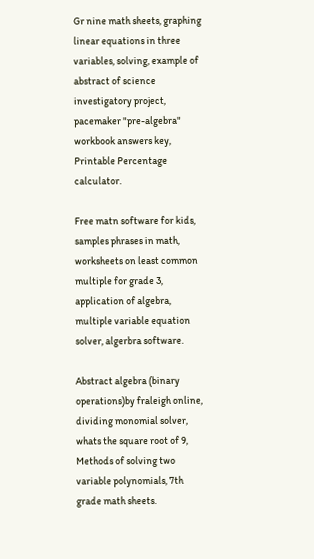Gr nine math sheets, graphing linear equations in three variables, solving, example of abstract of science investigatory project, pacemaker "pre-algebra" workbook answers key, Printable Percentage calculator.

Free matn software for kids, samples phrases in math, worksheets on least common multiple for grade 3, application of algebra, multiple variable equation solver, algerbra software.

Abstract algebra (binary operations)by fraleigh online, dividing monomial solver, whats the square root of 9, Methods of solving two variable polynomials, 7th grade math sheets.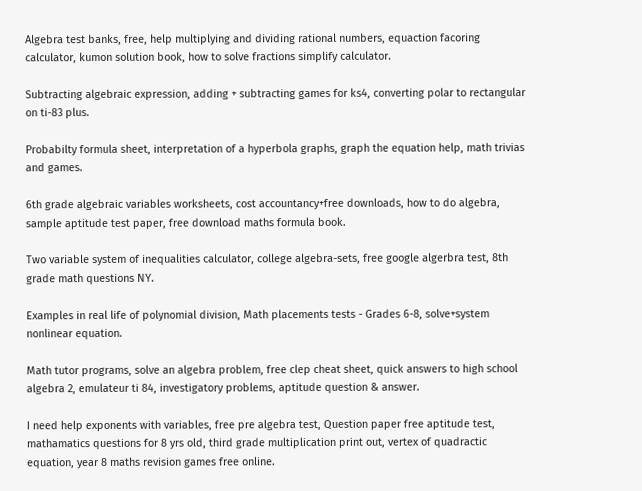Algebra test banks, free, help multiplying and dividing rational numbers, equaction facoring calculator, kumon solution book, how to solve fractions simplify calculator.

Subtracting algebraic expression, adding + subtracting games for ks4, converting polar to rectangular on ti-83 plus.

Probabilty formula sheet, interpretation of a hyperbola graphs, graph the equation help, math trivias and games.

6th grade algebraic variables worksheets, cost accountancy+free downloads, how to do algebra, sample aptitude test paper, free download maths formula book.

Two variable system of inequalities calculator, college algebra-sets, free google algerbra test, 8th grade math questions NY.

Examples in real life of polynomial division, Math placements tests - Grades 6-8, solve+system nonlinear equation.

Math tutor programs, solve an algebra problem, free clep cheat sheet, quick answers to high school algebra 2, emulateur ti 84, investigatory problems, aptitude question & answer.

I need help exponents with variables, free pre algebra test, Question paper free aptitude test, mathamatics questions for 8 yrs old, third grade multiplication print out, vertex of quadractic equation, year 8 maths revision games free online.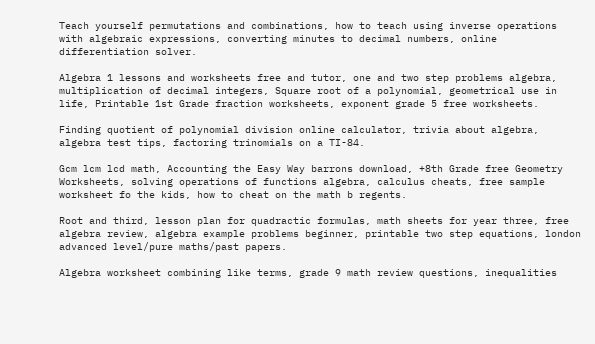Teach yourself permutations and combinations, how to teach using inverse operations with algebraic expressions, converting minutes to decimal numbers, online differentiation solver.

Algebra 1 lessons and worksheets free and tutor, one and two step problems algebra, multiplication of decimal integers, Square root of a polynomial, geometrical use in life, Printable 1st Grade fraction worksheets, exponent grade 5 free worksheets.

Finding quotient of polynomial division online calculator, trivia about algebra, algebra test tips, factoring trinomials on a TI-84.

Gcm lcm lcd math, Accounting the Easy Way barrons download, +8th Grade free Geometry Worksheets, solving operations of functions algebra, calculus cheats, free sample worksheet fo the kids, how to cheat on the math b regents.

Root and third, lesson plan for quadractic formulas, math sheets for year three, free algebra review, algebra example problems beginner, printable two step equations, london advanced level/pure maths/past papers.

Algebra worksheet combining like terms, grade 9 math review questions, inequalities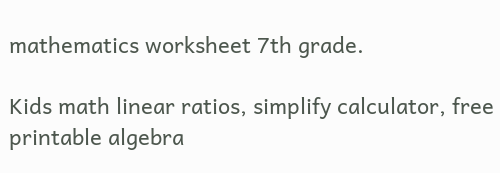mathematics worksheet 7th grade.

Kids math linear ratios, simplify calculator, free printable algebra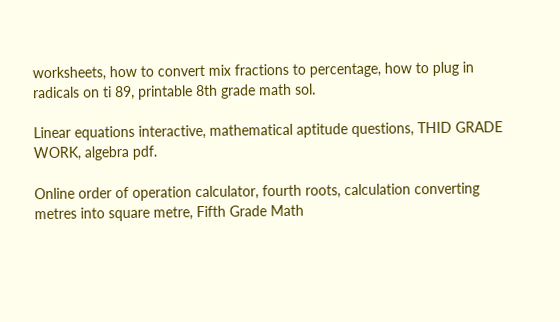worksheets, how to convert mix fractions to percentage, how to plug in radicals on ti 89, printable 8th grade math sol.

Linear equations interactive, mathematical aptitude questions, THID GRADE WORK, algebra pdf.

Online order of operation calculator, fourth roots, calculation converting metres into square metre, Fifth Grade Math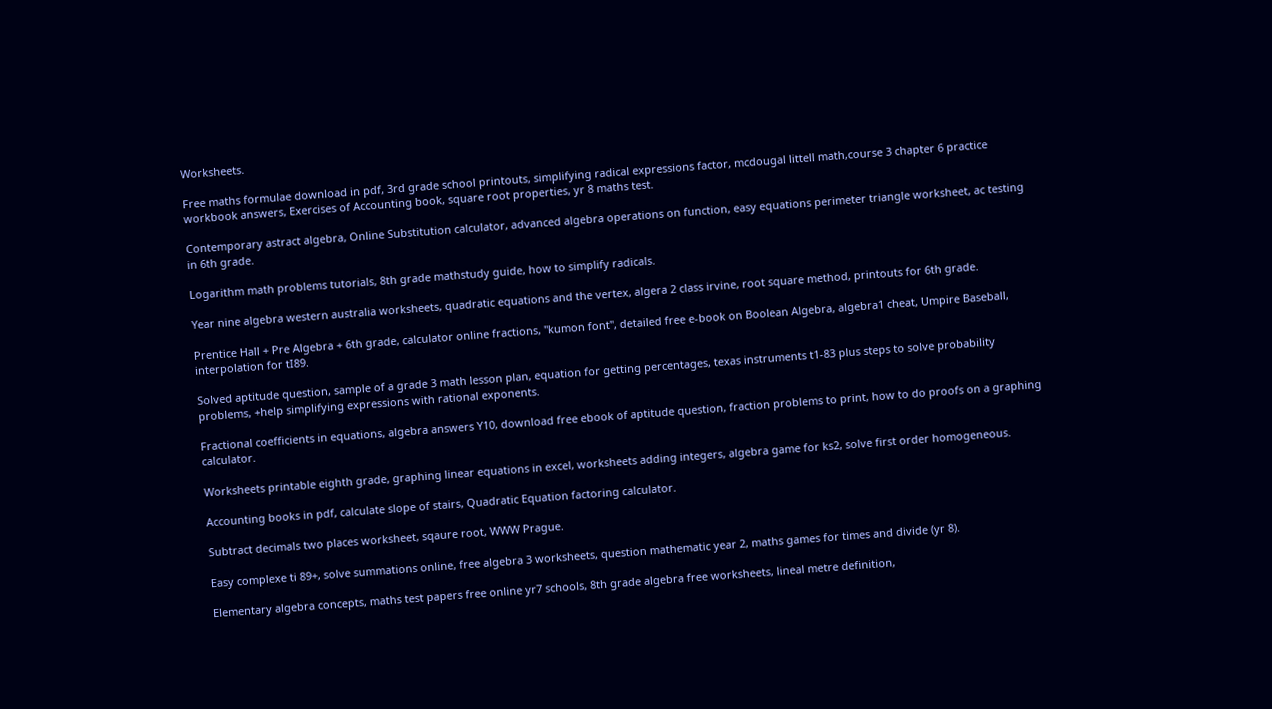Worksheets.

Free maths formulae download in pdf, 3rd grade school printouts, simplifying radical expressions factor, mcdougal littell math,course 3 chapter 6 practice workbook answers, Exercises of Accounting book, square root properties, yr 8 maths test.

Contemporary astract algebra, Online Substitution calculator, advanced algebra operations on function, easy equations perimeter triangle worksheet, ac testing in 6th grade.

Logarithm math problems tutorials, 8th grade mathstudy guide, how to simplify radicals.

Year nine algebra western australia worksheets, quadratic equations and the vertex, algera 2 class irvine, root square method, printouts for 6th grade.

Prentice Hall + Pre Algebra + 6th grade, calculator online fractions, "kumon font", detailed free e-book on Boolean Algebra, algebra1 cheat, Umpire Baseball, interpolation for tI89.

Solved aptitude question, sample of a grade 3 math lesson plan, equation for getting percentages, texas instruments t1-83 plus steps to solve probability problems, +help simplifying expressions with rational exponents.

Fractional coefficients in equations, algebra answers Y10, download free ebook of aptitude question, fraction problems to print, how to do proofs on a graphing calculator.

Worksheets printable eighth grade, graphing linear equations in excel, worksheets adding integers, algebra game for ks2, solve first order homogeneous.

Accounting books in pdf, calculate slope of stairs, Quadratic Equation factoring calculator.

Subtract decimals two places worksheet, sqaure root, WWW Prague.

Easy complexe ti 89+, solve summations online, free algebra 3 worksheets, question mathematic year 2, maths games for times and divide (yr 8).

Elementary algebra concepts, maths test papers free online yr7 schools, 8th grade algebra free worksheets, lineal metre definition,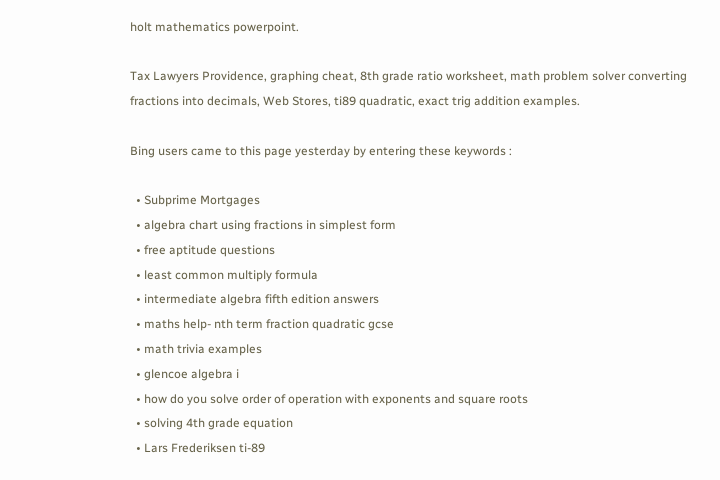holt mathematics powerpoint.

Tax Lawyers Providence, graphing cheat, 8th grade ratio worksheet, math problem solver converting fractions into decimals, Web Stores, ti89 quadratic, exact trig addition examples.

Bing users came to this page yesterday by entering these keywords :

  • Subprime Mortgages
  • algebra chart using fractions in simplest form
  • free aptitude questions
  • least common multiply formula
  • intermediate algebra fifth edition answers
  • maths help- nth term fraction quadratic gcse
  • math trivia examples
  • glencoe algebra i
  • how do you solve order of operation with exponents and square roots
  • solving 4th grade equation
  • Lars Frederiksen ti-89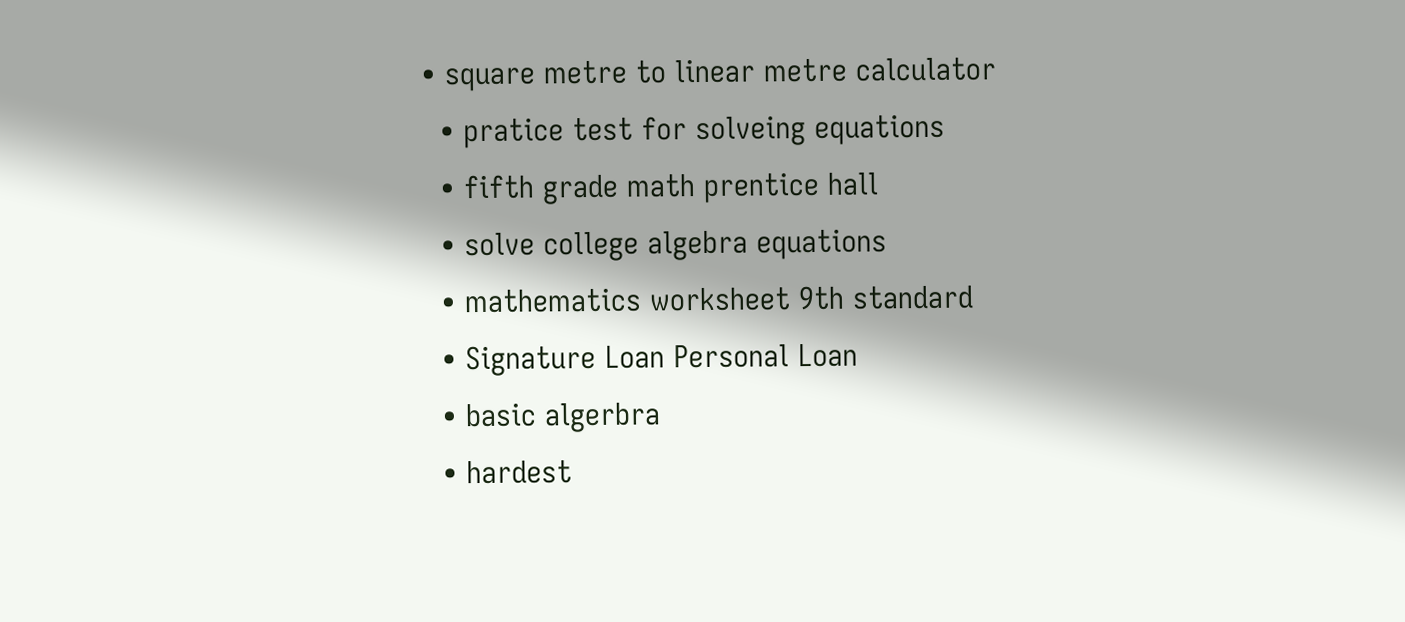• square metre to linear metre calculator
  • pratice test for solveing equations
  • fifth grade math prentice hall
  • solve college algebra equations
  • mathematics worksheet 9th standard
  • Signature Loan Personal Loan
  • basic algerbra
  • hardest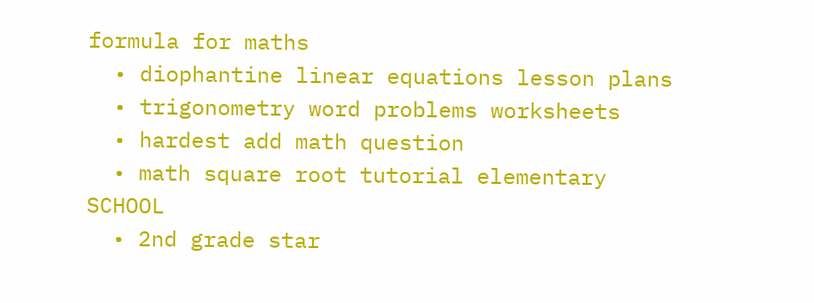formula for maths
  • diophantine linear equations lesson plans
  • trigonometry word problems worksheets
  • hardest add math question
  • math square root tutorial elementary SCHOOL
  • 2nd grade star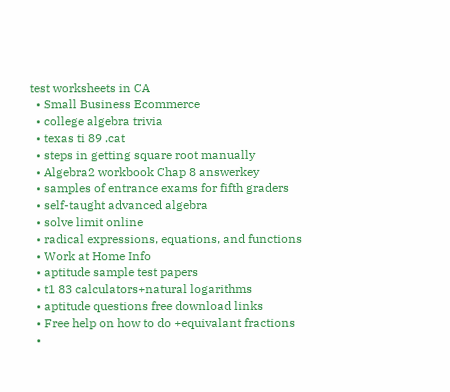test worksheets in CA
  • Small Business Ecommerce
  • college algebra trivia
  • texas ti 89 .cat
  • steps in getting square root manually
  • Algebra2 workbook Chap 8 answerkey
  • samples of entrance exams for fifth graders
  • self-taught advanced algebra
  • solve limit online
  • radical expressions, equations, and functions
  • Work at Home Info
  • aptitude sample test papers
  • t1 83 calculators+natural logarithms
  • aptitude questions free download links
  • Free help on how to do +equivalant fractions
  •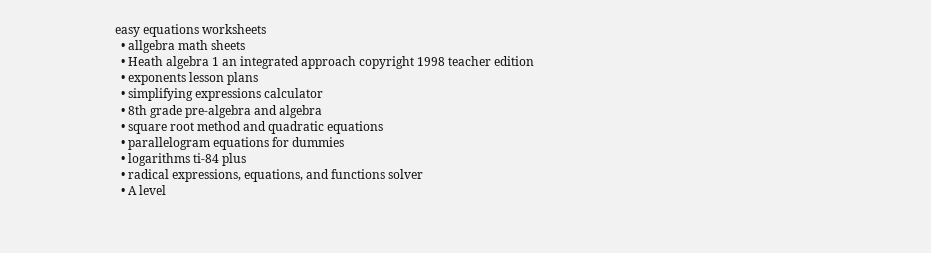easy equations worksheets
  • allgebra math sheets
  • Heath algebra 1 an integrated approach copyright 1998 teacher edition
  • exponents lesson plans
  • simplifying expressions calculator
  • 8th grade pre-algebra and algebra
  • square root method and quadratic equations
  • parallelogram equations for dummies
  • logarithms ti-84 plus
  • radical expressions, equations, and functions solver
  • A level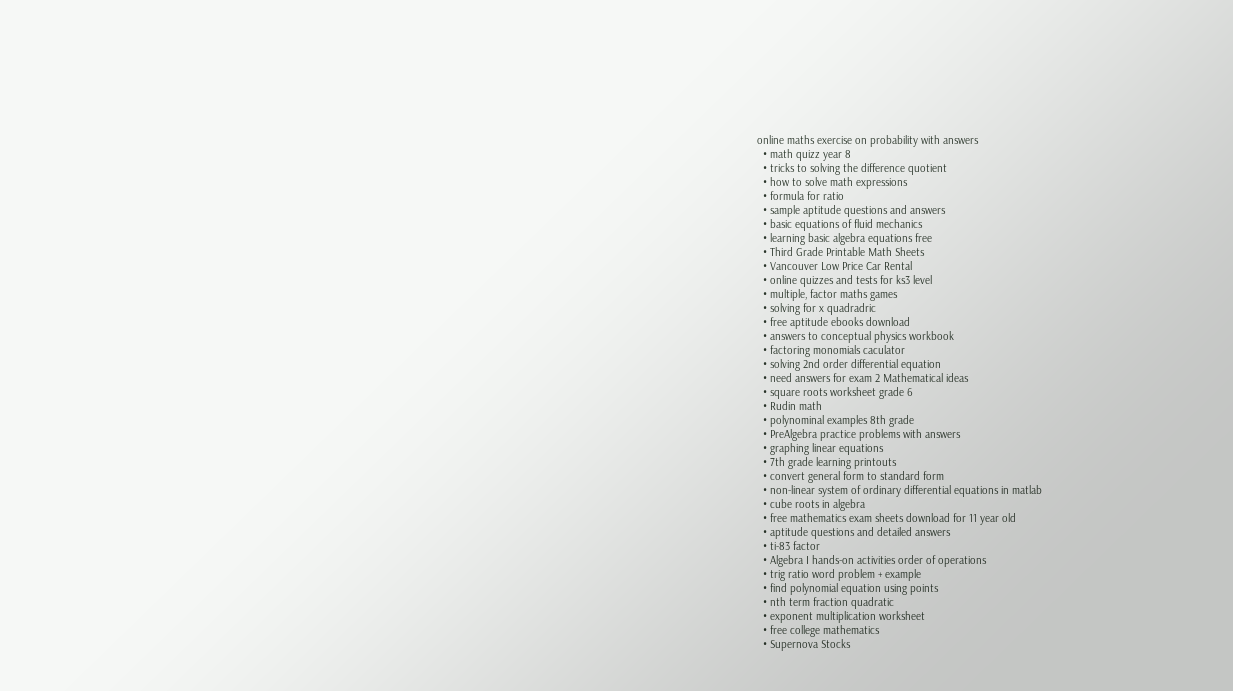online maths exercise on probability with answers
  • math quizz year 8
  • tricks to solving the difference quotient
  • how to solve math expressions
  • formula for ratio
  • sample aptitude questions and answers
  • basic equations of fluid mechanics
  • learning basic algebra equations free
  • Third Grade Printable Math Sheets
  • Vancouver Low Price Car Rental
  • online quizzes and tests for ks3 level
  • multiple, factor maths games
  • solving for x quadradric
  • free aptitude ebooks download
  • answers to conceptual physics workbook
  • factoring monomials caculator
  • solving 2nd order differential equation
  • need answers for exam 2 Mathematical ideas
  • square roots worksheet grade 6
  • Rudin math
  • polynominal examples 8th grade
  • PreAlgebra practice problems with answers
  • graphing linear equations
  • 7th grade learning printouts
  • convert general form to standard form
  • non-linear system of ordinary differential equations in matlab
  • cube roots in algebra
  • free mathematics exam sheets download for 11 year old
  • aptitude questions and detailed answers
  • ti-83 factor
  • Algebra I hands-on activities order of operations
  • trig ratio word problem + example
  • find polynomial equation using points
  • nth term fraction quadratic
  • exponent multiplication worksheet
  • free college mathematics
  • Supernova Stocks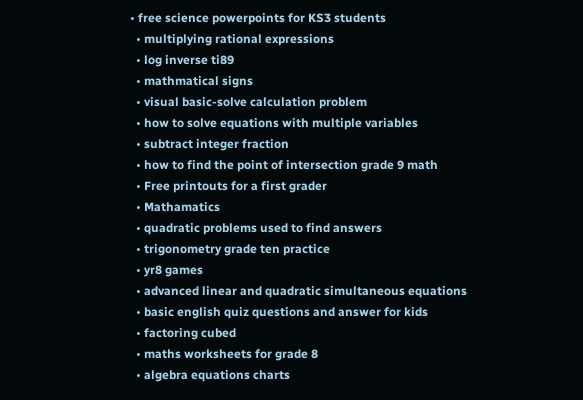• free science powerpoints for KS3 students
  • multiplying rational expressions
  • log inverse ti89
  • mathmatical signs
  • visual basic-solve calculation problem
  • how to solve equations with multiple variables
  • subtract integer fraction
  • how to find the point of intersection grade 9 math
  • Free printouts for a first grader
  • Mathamatics
  • quadratic problems used to find answers
  • trigonometry grade ten practice
  • yr8 games
  • advanced linear and quadratic simultaneous equations
  • basic english quiz questions and answer for kids
  • factoring cubed
  • maths worksheets for grade 8
  • algebra equations charts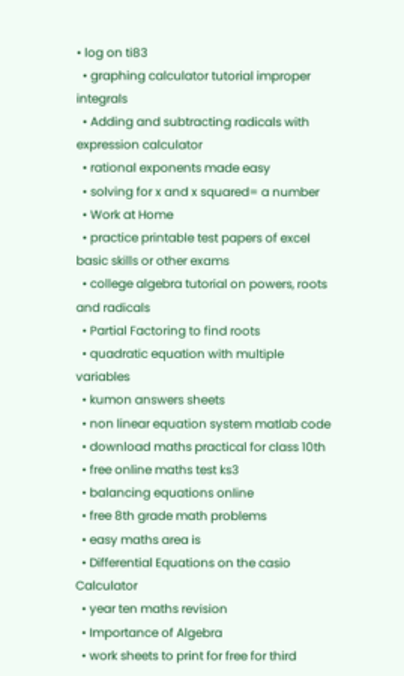• log on ti83
  • graphing calculator tutorial improper integrals
  • Adding and subtracting radicals with expression calculator
  • rational exponents made easy
  • solving for x and x squared= a number
  • Work at Home
  • practice printable test papers of excel basic skills or other exams
  • college algebra tutorial on powers, roots and radicals
  • Partial Factoring to find roots
  • quadratic equation with multiple variables
  • kumon answers sheets
  • non linear equation system matlab code
  • download maths practical for class 10th
  • free online maths test ks3
  • balancing equations online
  • free 8th grade math problems
  • easy maths area is
  • Differential Equations on the casio Calculator
  • year ten maths revision
  • Importance of Algebra
  • work sheets to print for free for third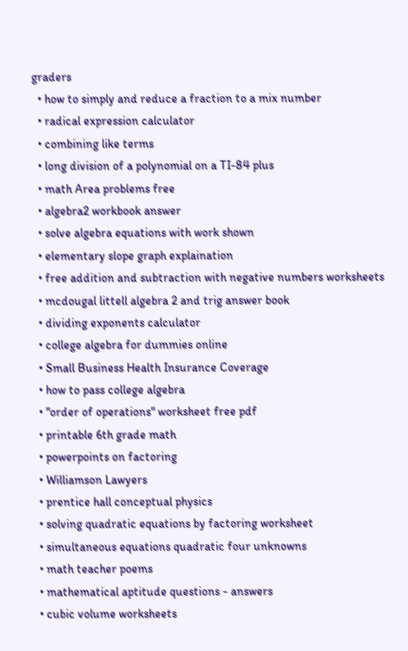graders
  • how to simply and reduce a fraction to a mix number
  • radical expression calculator
  • combining like terms
  • long division of a polynomial on a TI-84 plus
  • math Area problems free
  • algebra2 workbook answer
  • solve algebra equations with work shown
  • elementary slope graph explaination
  • free addition and subtraction with negative numbers worksheets
  • mcdougal littell algebra 2 and trig answer book
  • dividing exponents calculator
  • college algebra for dummies online
  • Small Business Health Insurance Coverage
  • how to pass college algebra
  • "order of operations" worksheet free pdf
  • printable 6th grade math
  • powerpoints on factoring
  • Williamson Lawyers
  • prentice hall conceptual physics
  • solving quadratic equations by factoring worksheet
  • simultaneous equations quadratic four unknowns
  • math teacher poems
  • mathematical aptitude questions - answers
  • cubic volume worksheets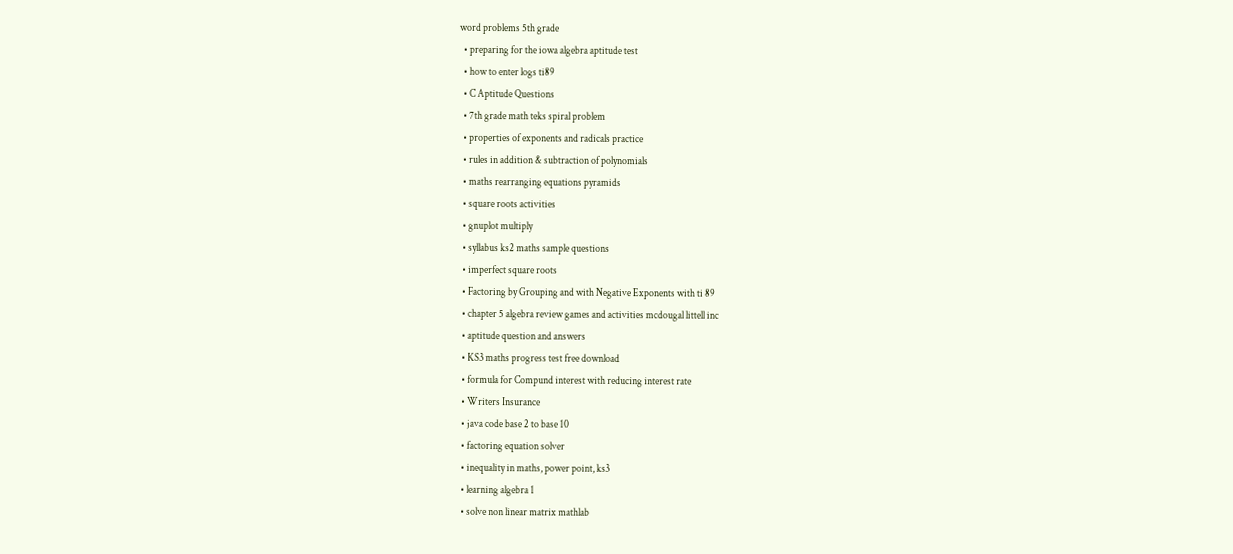word problems 5th grade
  • preparing for the iowa algebra aptitude test
  • how to enter logs ti89
  • C Aptitude Questions
  • 7th grade math teks spiral problem
  • properties of exponents and radicals practice
  • rules in addition & subtraction of polynomials
  • maths rearranging equations pyramids
  • square roots activities
  • gnuplot multiply
  • syllabus ks2 maths sample questions
  • imperfect square roots
  • Factoring by Grouping and with Negative Exponents with ti 89
  • chapter 5 algebra review games and activities mcdougal littell inc
  • aptitude question and answers
  • KS3 maths progress test free download
  • formula for Compund interest with reducing interest rate
  • Writers Insurance
  • java code base 2 to base 10
  • factoring equation solver
  • inequality in maths, power point, ks3
  • learning algebra 1
  • solve non linear matrix mathlab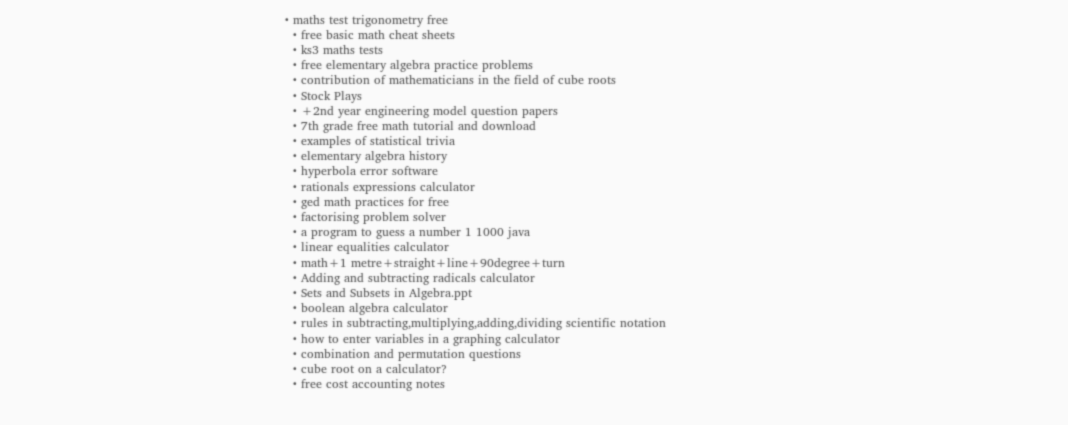• maths test trigonometry free
  • free basic math cheat sheets
  • ks3 maths tests
  • free elementary algebra practice problems
  • contribution of mathematicians in the field of cube roots
  • Stock Plays
  • +2nd year engineering model question papers
  • 7th grade free math tutorial and download
  • examples of statistical trivia
  • elementary algebra history
  • hyperbola error software
  • rationals expressions calculator
  • ged math practices for free
  • factorising problem solver
  • a program to guess a number 1 1000 java
  • linear equalities calculator
  • math+1 metre+straight+line+90degree+turn
  • Adding and subtracting radicals calculator
  • Sets and Subsets in Algebra.ppt
  • boolean algebra calculator
  • rules in subtracting,multiplying,adding,dividing scientific notation
  • how to enter variables in a graphing calculator
  • combination and permutation questions
  • cube root on a calculator?
  • free cost accounting notes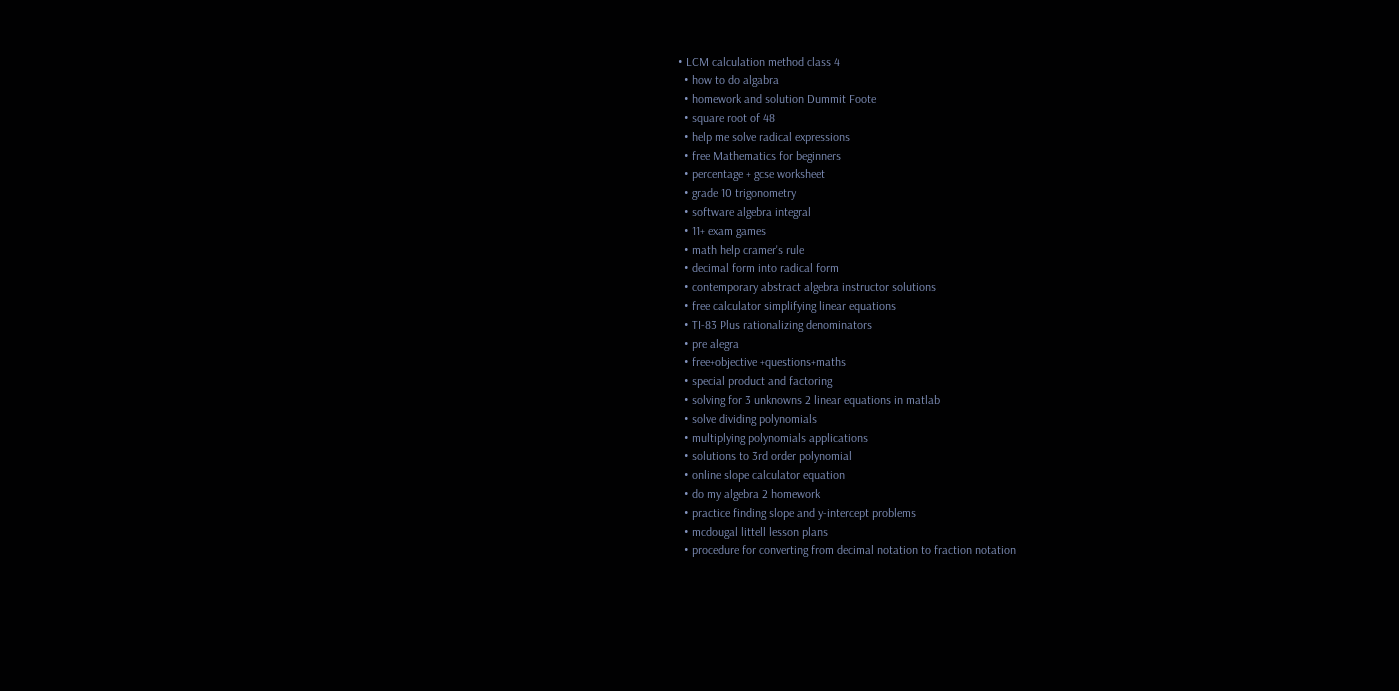• LCM calculation method class 4
  • how to do algabra
  • homework and solution Dummit Foote
  • square root of 48
  • help me solve radical expressions
  • free Mathematics for beginners
  • percentage + gcse worksheet
  • grade 10 trigonometry
  • software algebra integral
  • 11+ exam games
  • math help cramer's rule
  • decimal form into radical form
  • contemporary abstract algebra instructor solutions
  • free calculator simplifying linear equations
  • TI-83 Plus rationalizing denominators
  • pre alegra
  • free+objective +questions+maths
  • special product and factoring
  • solving for 3 unknowns 2 linear equations in matlab
  • solve dividing polynomials
  • multiplying polynomials applications
  • solutions to 3rd order polynomial
  • online slope calculator equation
  • do my algebra 2 homework
  • practice finding slope and y-intercept problems
  • mcdougal littell lesson plans
  • procedure for converting from decimal notation to fraction notation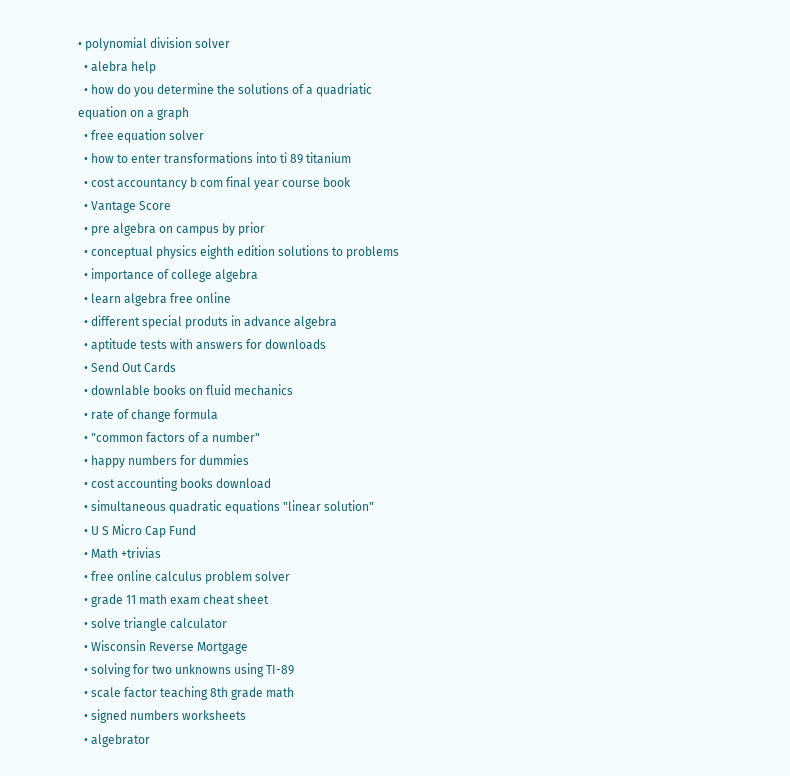• polynomial division solver
  • alebra help
  • how do you determine the solutions of a quadriatic equation on a graph
  • free equation solver
  • how to enter transformations into ti 89 titanium
  • cost accountancy b com final year course book
  • Vantage Score
  • pre algebra on campus by prior
  • conceptual physics eighth edition solutions to problems
  • importance of college algebra
  • learn algebra free online
  • different special produts in advance algebra
  • aptitude tests with answers for downloads
  • Send Out Cards
  • downlable books on fluid mechanics
  • rate of change formula
  • "common factors of a number"
  • happy numbers for dummies
  • cost accounting books download
  • simultaneous quadratic equations "linear solution"
  • U S Micro Cap Fund
  • Math +trivias
  • free online calculus problem solver
  • grade 11 math exam cheat sheet
  • solve triangle calculator
  • Wisconsin Reverse Mortgage
  • solving for two unknowns using TI-89
  • scale factor teaching 8th grade math
  • signed numbers worksheets
  • algebrator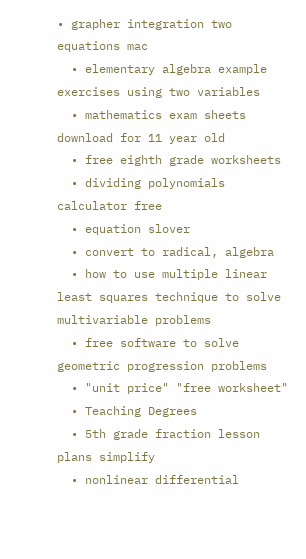• grapher integration two equations mac
  • elementary algebra example exercises using two variables
  • mathematics exam sheets download for 11 year old
  • free eighth grade worksheets
  • dividing polynomials calculator free
  • equation slover
  • convert to radical, algebra
  • how to use multiple linear least squares technique to solve multivariable problems
  • free software to solve geometric progression problems
  • "unit price" "free worksheet"
  • Teaching Degrees
  • 5th grade fraction lesson plans simplify
  • nonlinear differential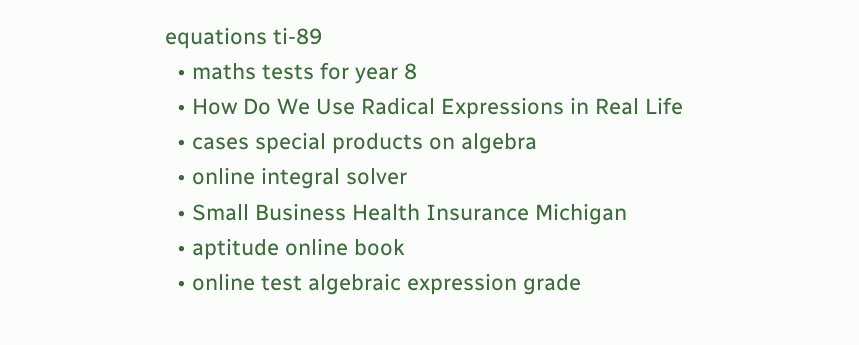equations ti-89
  • maths tests for year 8
  • How Do We Use Radical Expressions in Real Life
  • cases special products on algebra
  • online integral solver
  • Small Business Health Insurance Michigan
  • aptitude online book
  • online test algebraic expression grade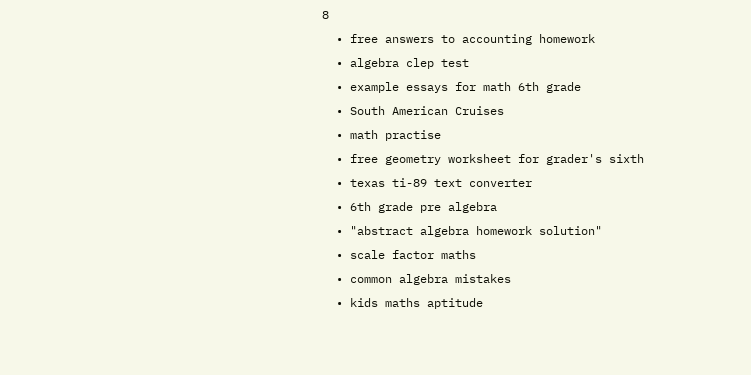8
  • free answers to accounting homework
  • algebra clep test
  • example essays for math 6th grade
  • South American Cruises
  • math practise
  • free geometry worksheet for grader's sixth
  • texas ti-89 text converter
  • 6th grade pre algebra
  • "abstract algebra homework solution"
  • scale factor maths
  • common algebra mistakes
  • kids maths aptitude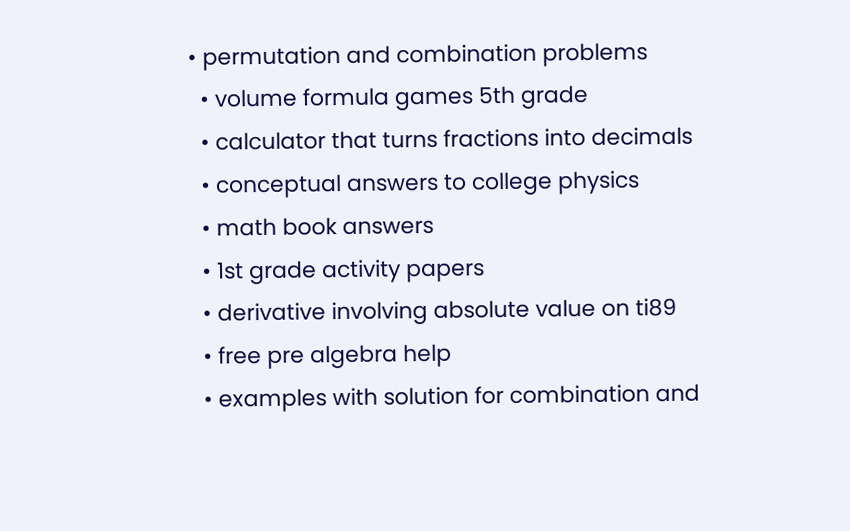• permutation and combination problems
  • volume formula games 5th grade
  • calculator that turns fractions into decimals
  • conceptual answers to college physics
  • math book answers
  • 1st grade activity papers
  • derivative involving absolute value on ti89
  • free pre algebra help
  • examples with solution for combination and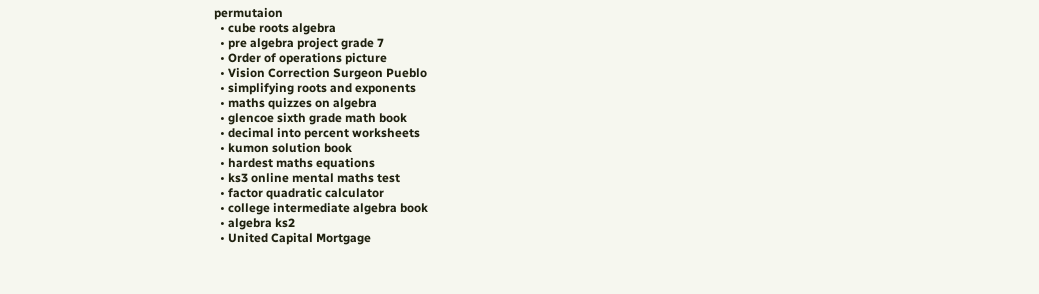permutaion
  • cube roots algebra
  • pre algebra project grade 7
  • Order of operations picture
  • Vision Correction Surgeon Pueblo
  • simplifying roots and exponents
  • maths quizzes on algebra
  • glencoe sixth grade math book
  • decimal into percent worksheets
  • kumon solution book
  • hardest maths equations
  • ks3 online mental maths test
  • factor quadratic calculator
  • college intermediate algebra book
  • algebra ks2
  • United Capital Mortgage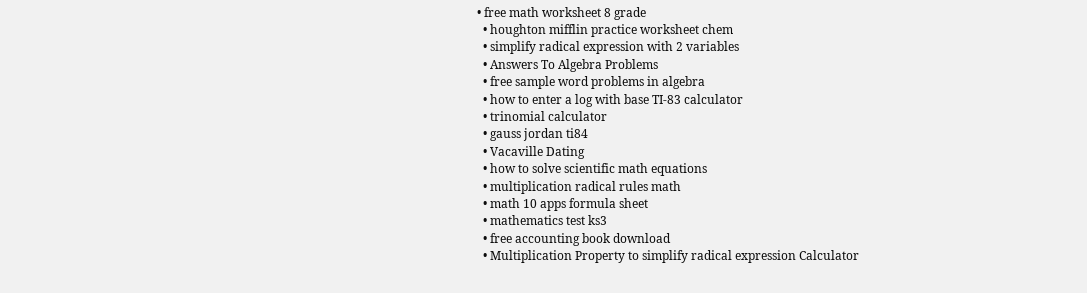• free math worksheet 8 grade
  • houghton mifflin practice worksheet chem
  • simplify radical expression with 2 variables
  • Answers To Algebra Problems
  • free sample word problems in algebra
  • how to enter a log with base TI-83 calculator
  • trinomial calculator
  • gauss jordan ti84
  • Vacaville Dating
  • how to solve scientific math equations
  • multiplication radical rules math
  • math 10 apps formula sheet
  • mathematics test ks3
  • free accounting book download
  • Multiplication Property to simplify radical expression Calculator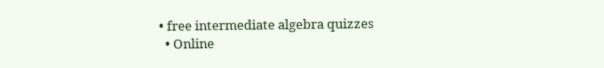• free intermediate algebra quizzes
  • Online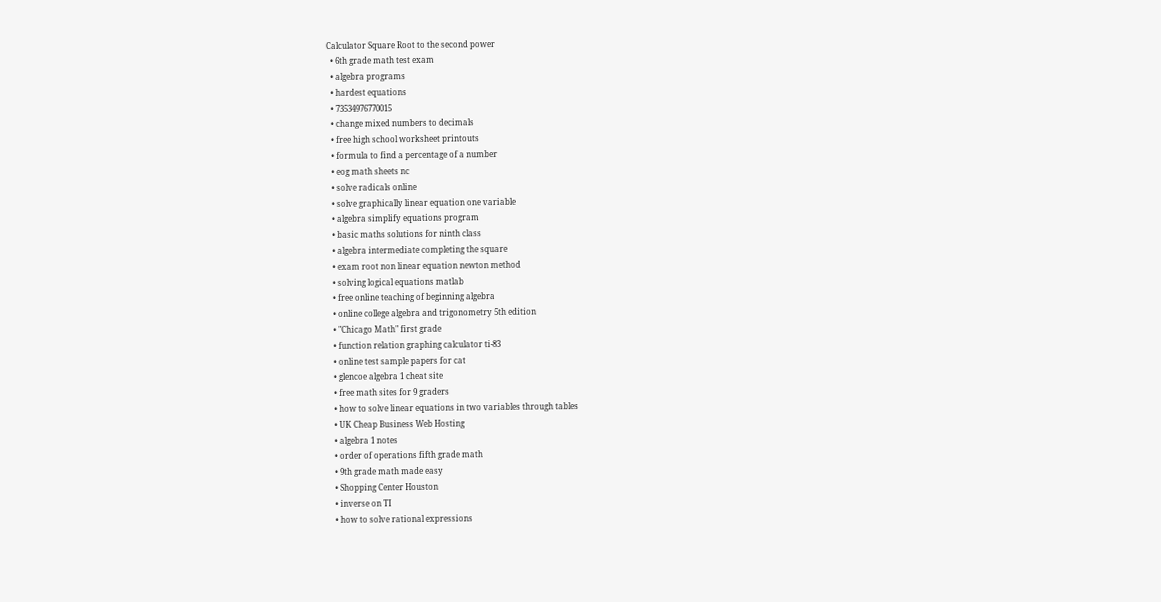Calculator Square Root to the second power
  • 6th grade math test exam
  • algebra programs
  • hardest equations
  • 73534976770015
  • change mixed numbers to decimals
  • free high school worksheet printouts
  • formula to find a percentage of a number
  • eog math sheets nc
  • solve radicals online
  • solve graphically linear equation one variable
  • algebra simplify equations program
  • basic maths solutions for ninth class
  • algebra intermediate completing the square
  • exam root non linear equation newton method
  • solving logical equations matlab
  • free online teaching of beginning algebra
  • online college algebra and trigonometry 5th edition
  • "Chicago Math" first grade
  • function relation graphing calculator ti-83
  • online test sample papers for cat
  • glencoe algebra 1 cheat site
  • free math sites for 9 graders
  • how to solve linear equations in two variables through tables
  • UK Cheap Business Web Hosting
  • algebra 1 notes
  • order of operations fifth grade math
  • 9th grade math made easy
  • Shopping Center Houston
  • inverse on TI
  • how to solve rational expressions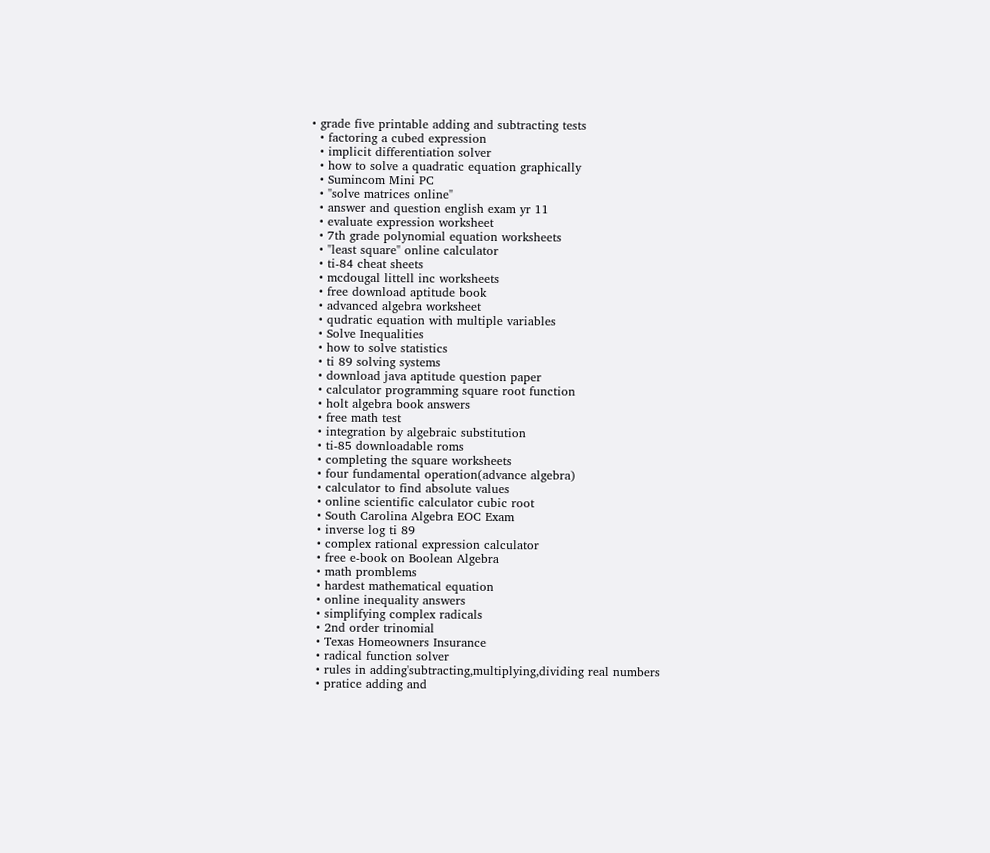• grade five printable adding and subtracting tests
  • factoring a cubed expression
  • implicit differentiation solver
  • how to solve a quadratic equation graphically
  • Sumincom Mini PC
  • "solve matrices online"
  • answer and question english exam yr 11
  • evaluate expression worksheet
  • 7th grade polynomial equation worksheets
  • "least square" online calculator
  • ti-84 cheat sheets
  • mcdougal littell inc worksheets
  • free download aptitude book
  • advanced algebra worksheet
  • qudratic equation with multiple variables
  • Solve Inequalities
  • how to solve statistics
  • ti 89 solving systems
  • download java aptitude question paper
  • calculator programming square root function
  • holt algebra book answers
  • free math test
  • integration by algebraic substitution
  • ti-85 downloadable roms
  • completing the square worksheets
  • four fundamental operation(advance algebra)
  • calculator to find absolute values
  • online scientific calculator cubic root
  • South Carolina Algebra EOC Exam
  • inverse log ti 89
  • complex rational expression calculator
  • free e-book on Boolean Algebra
  • math promblems
  • hardest mathematical equation
  • online inequality answers
  • simplifying complex radicals
  • 2nd order trinomial
  • Texas Homeowners Insurance
  • radical function solver
  • rules in adding'subtracting,multiplying,dividing real numbers
  • pratice adding and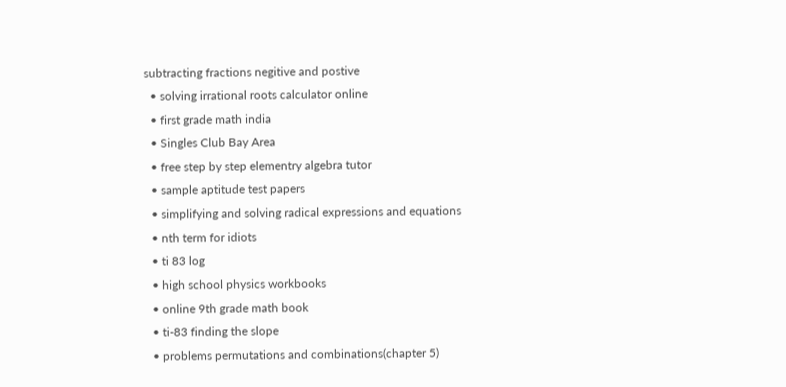subtracting fractions negitive and postive
  • solving irrational roots calculator online
  • first grade math india
  • Singles Club Bay Area
  • free step by step elementry algebra tutor
  • sample aptitude test papers
  • simplifying and solving radical expressions and equations
  • nth term for idiots
  • ti 83 log
  • high school physics workbooks
  • online 9th grade math book
  • ti-83 finding the slope
  • problems permutations and combinations(chapter 5)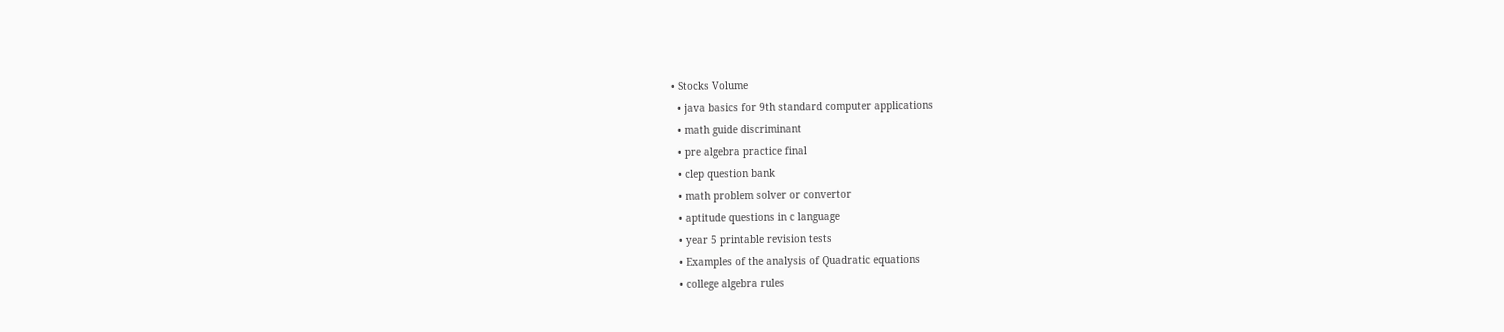• Stocks Volume
  • java basics for 9th standard computer applications
  • math guide discriminant
  • pre algebra practice final
  • clep question bank
  • math problem solver or convertor
  • aptitude questions in c language
  • year 5 printable revision tests
  • Examples of the analysis of Quadratic equations
  • college algebra rules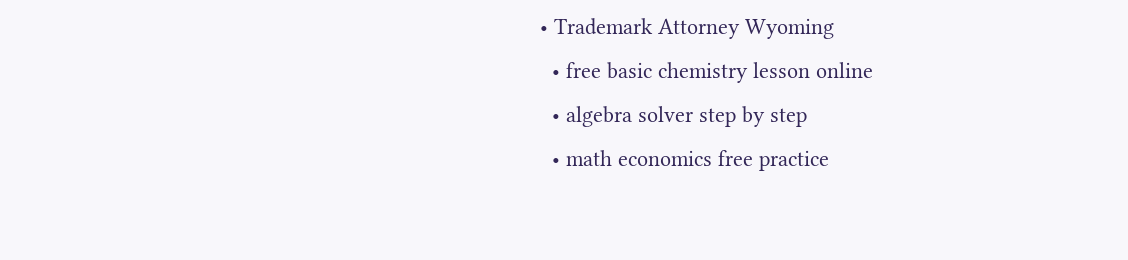• Trademark Attorney Wyoming
  • free basic chemistry lesson online
  • algebra solver step by step
  • math economics free practice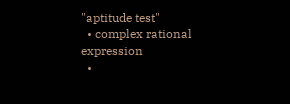"aptitude test"
  • complex rational expression
  •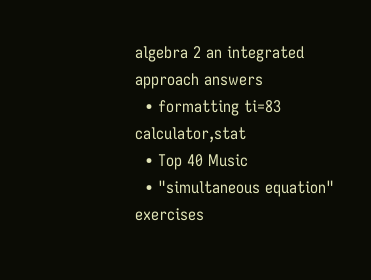algebra 2 an integrated approach answers
  • formatting ti=83 calculator,stat
  • Top 40 Music
  • "simultaneous equation" exercises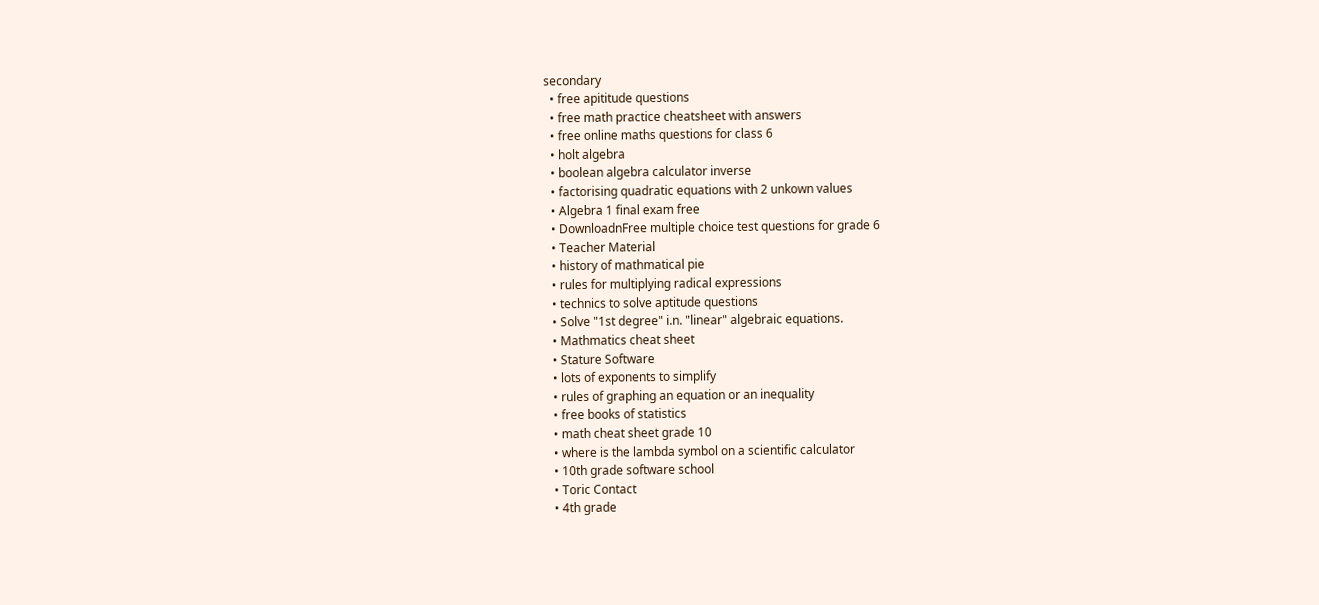secondary
  • free apititude questions
  • free math practice cheatsheet with answers
  • free online maths questions for class 6
  • holt algebra
  • boolean algebra calculator inverse
  • factorising quadratic equations with 2 unkown values
  • Algebra 1 final exam free
  • DownloadnFree multiple choice test questions for grade 6
  • Teacher Material
  • history of mathmatical pie
  • rules for multiplying radical expressions
  • technics to solve aptitude questions
  • Solve "1st degree" i.n. "linear" algebraic equations.
  • Mathmatics cheat sheet
  • Stature Software
  • lots of exponents to simplify
  • rules of graphing an equation or an inequality
  • free books of statistics
  • math cheat sheet grade 10
  • where is the lambda symbol on a scientific calculator
  • 10th grade software school
  • Toric Contact
  • 4th grade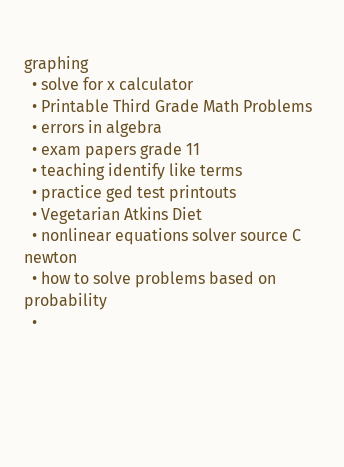graphing
  • solve for x calculator
  • Printable Third Grade Math Problems
  • errors in algebra
  • exam papers grade 11
  • teaching identify like terms
  • practice ged test printouts
  • Vegetarian Atkins Diet
  • nonlinear equations solver source C newton
  • how to solve problems based on probability
  •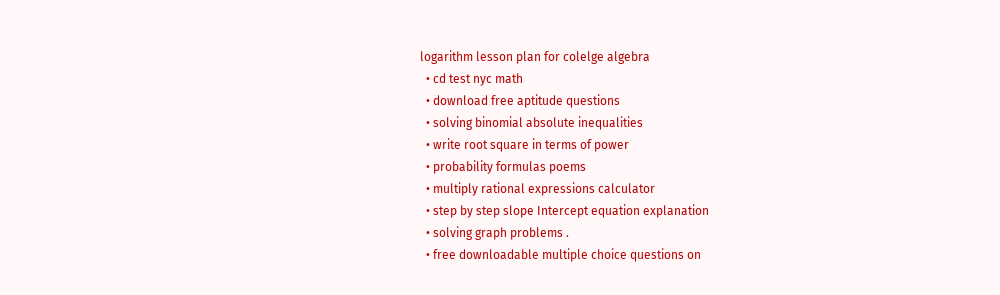logarithm lesson plan for colelge algebra
  • cd test nyc math
  • download free aptitude questions
  • solving binomial absolute inequalities
  • write root square in terms of power
  • probability formulas poems
  • multiply rational expressions calculator
  • step by step slope Intercept equation explanation
  • solving graph problems .
  • free downloadable multiple choice questions on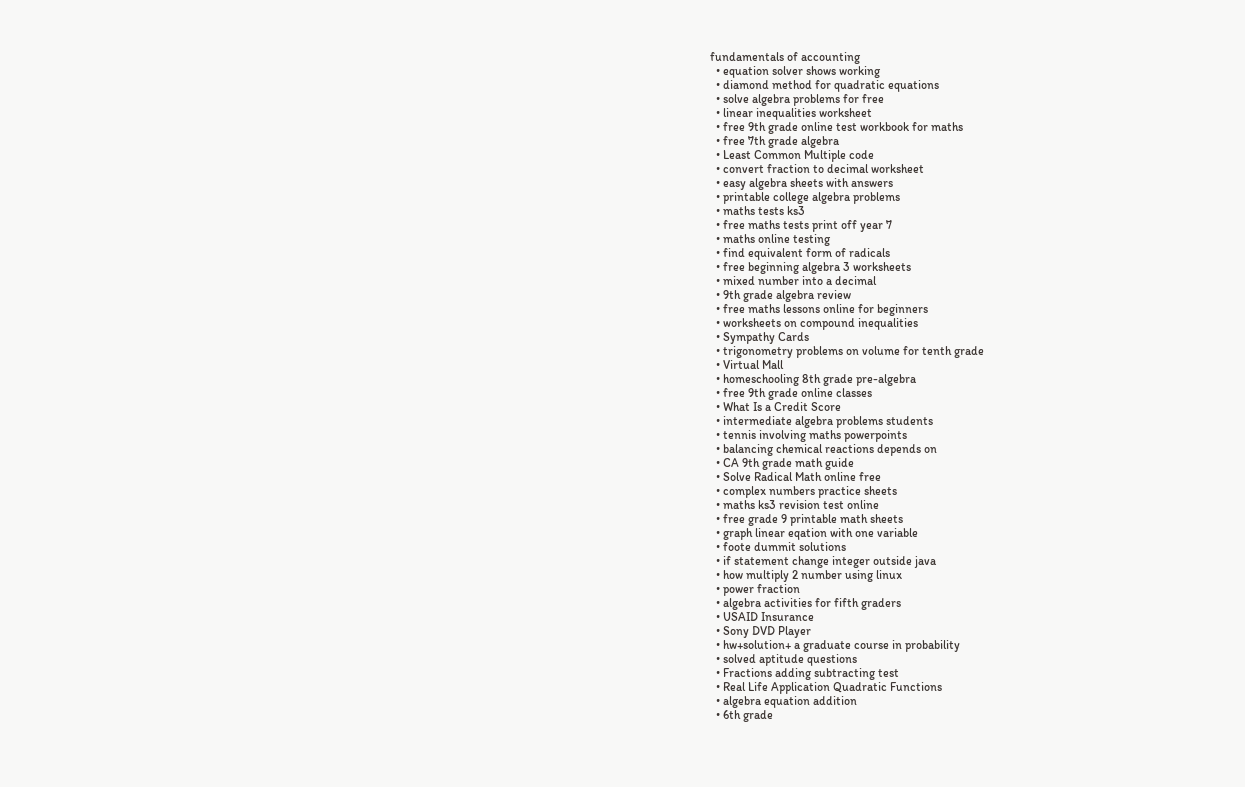fundamentals of accounting
  • equation solver shows working
  • diamond method for quadratic equations
  • solve algebra problems for free
  • linear inequalities worksheet
  • free 9th grade online test workbook for maths
  • free 7th grade algebra
  • Least Common Multiple code
  • convert fraction to decimal worksheet
  • easy algebra sheets with answers
  • printable college algebra problems
  • maths tests ks3
  • free maths tests print off year 7
  • maths online testing
  • find equivalent form of radicals
  • free beginning algebra 3 worksheets
  • mixed number into a decimal
  • 9th grade algebra review
  • free maths lessons online for beginners
  • worksheets on compound inequalities
  • Sympathy Cards
  • trigonometry problems on volume for tenth grade
  • Virtual Mall
  • homeschooling 8th grade pre-algebra
  • free 9th grade online classes
  • What Is a Credit Score
  • intermediate algebra problems students
  • tennis involving maths powerpoints
  • balancing chemical reactions depends on
  • CA 9th grade math guide
  • Solve Radical Math online free
  • complex numbers practice sheets
  • maths ks3 revision test online
  • free grade 9 printable math sheets
  • graph linear eqation with one variable
  • foote dummit solutions
  • if statement change integer outside java
  • how multiply 2 number using linux
  • power fraction
  • algebra activities for fifth graders
  • USAID Insurance
  • Sony DVD Player
  • hw+solution+ a graduate course in probability
  • solved aptitude questions
  • Fractions adding subtracting test
  • Real Life Application Quadratic Functions
  • algebra equation addition
  • 6th grade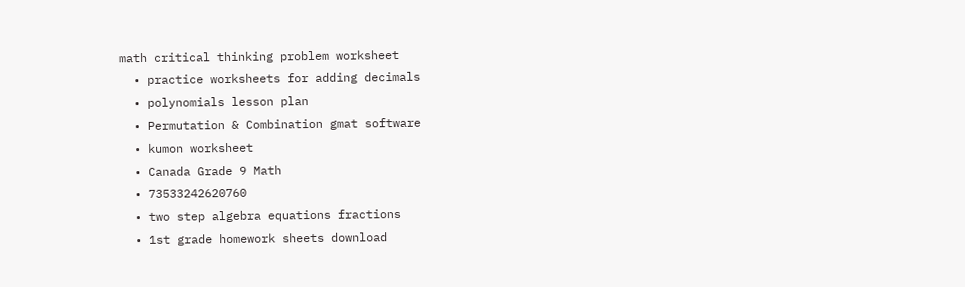math critical thinking problem worksheet
  • practice worksheets for adding decimals
  • polynomials lesson plan
  • Permutation & Combination gmat software
  • kumon worksheet
  • Canada Grade 9 Math
  • 73533242620760
  • two step algebra equations fractions
  • 1st grade homework sheets download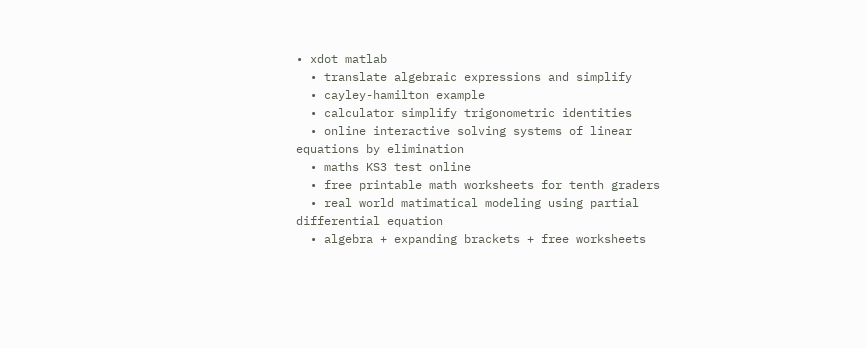• xdot matlab
  • translate algebraic expressions and simplify
  • cayley-hamilton example
  • calculator simplify trigonometric identities
  • online interactive solving systems of linear equations by elimination
  • maths KS3 test online
  • free printable math worksheets for tenth graders
  • real world matimatical modeling using partial differential equation
  • algebra + expanding brackets + free worksheets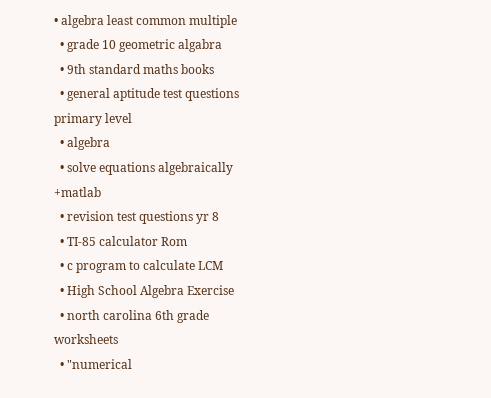• algebra least common multiple
  • grade 10 geometric algabra
  • 9th standard maths books
  • general aptitude test questions primary level
  • algebra
  • solve equations algebraically +matlab
  • revision test questions yr 8
  • TI-85 calculator Rom
  • c program to calculate LCM
  • High School Algebra Exercise
  • north carolina 6th grade worksheets
  • "numerical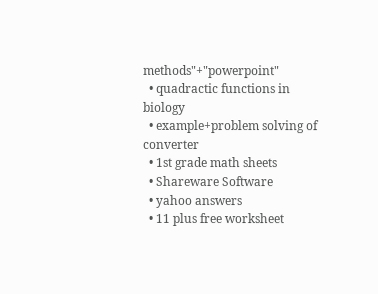methods"+"powerpoint"
  • quadractic functions in biology
  • example+problem solving of converter
  • 1st grade math sheets
  • Shareware Software
  • yahoo answers
  • 11 plus free worksheet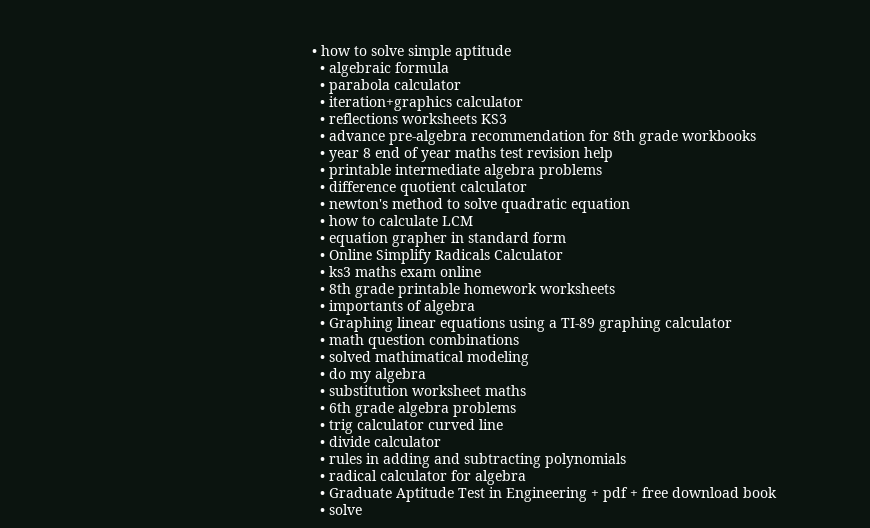• how to solve simple aptitude
  • algebraic formula
  • parabola calculator
  • iteration+graphics calculator
  • reflections worksheets KS3
  • advance pre-algebra recommendation for 8th grade workbooks
  • year 8 end of year maths test revision help
  • printable intermediate algebra problems
  • difference quotient calculator
  • newton's method to solve quadratic equation
  • how to calculate LCM
  • equation grapher in standard form
  • Online Simplify Radicals Calculator
  • ks3 maths exam online
  • 8th grade printable homework worksheets
  • importants of algebra
  • Graphing linear equations using a TI-89 graphing calculator
  • math question combinations
  • solved mathimatical modeling
  • do my algebra
  • substitution worksheet maths
  • 6th grade algebra problems
  • trig calculator curved line
  • divide calculator
  • rules in adding and subtracting polynomials
  • radical calculator for algebra
  • Graduate Aptitude Test in Engineering + pdf + free download book
  • solve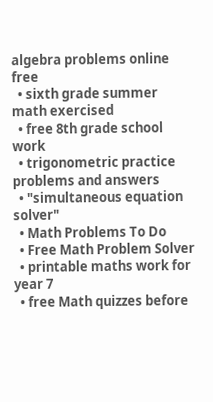algebra problems online free
  • sixth grade summer math exercised
  • free 8th grade school work
  • trigonometric practice problems and answers
  • "simultaneous equation solver"
  • Math Problems To Do
  • Free Math Problem Solver
  • printable maths work for year 7
  • free Math quizzes before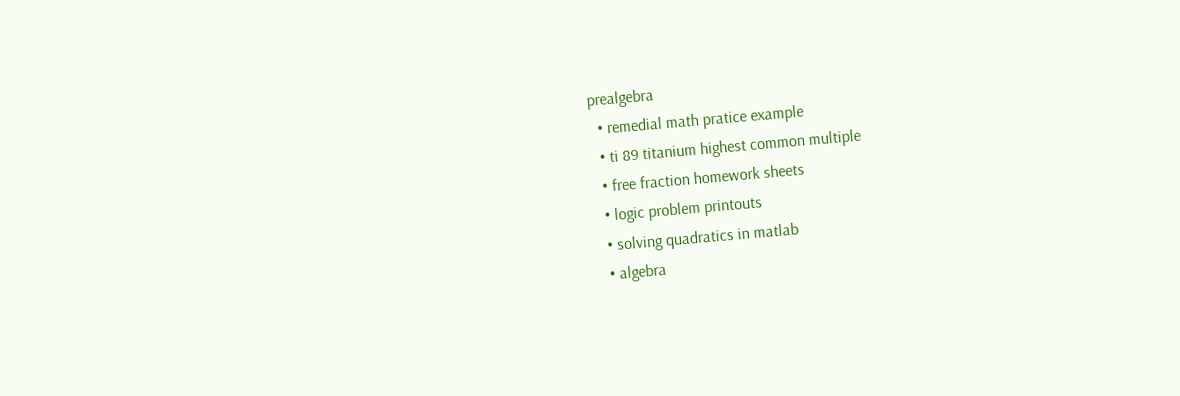prealgebra
  • remedial math pratice example
  • ti 89 titanium highest common multiple
  • free fraction homework sheets
  • logic problem printouts
  • solving quadratics in matlab
  • algebra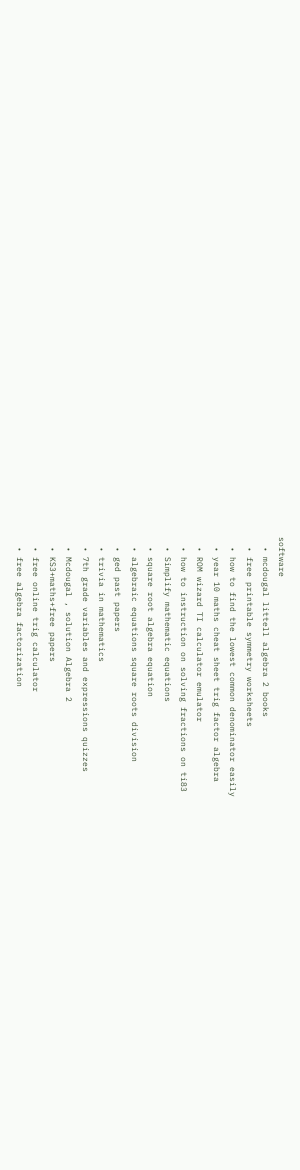software
  • mcdougal littell algebra 2 books
  • free printable symmetry worksheets
  • how to find the lowest common denominator easily
  • year 10 maths cheat sheet trig factor algebra
  • ROM wizard TI calculator emulator
  • how to instruction on solving fractions on ti83
  • Simplify mathematic equations
  • square root algebra equation
  • algebraic equations square roots division
  • ged past papers
  • trivia in mathematics
  • 7th grade variables and expressions quizzes
  • Mcdougal , solution Algebra 2
  • KS3+maths+free papers
  • free online trig calculator
  • free algebra factorization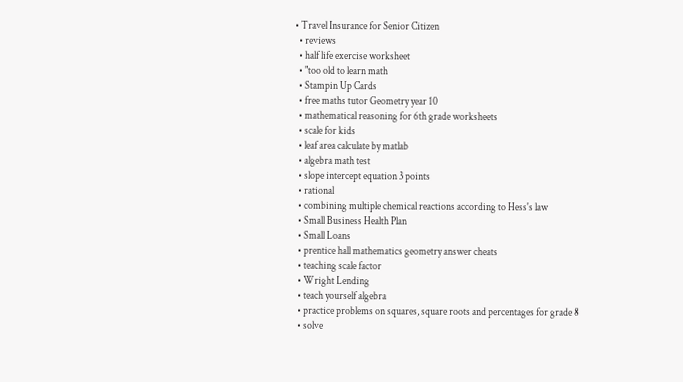• Travel Insurance for Senior Citizen
  • reviews
  • half life exercise worksheet
  • "too old to learn math
  • Stampin Up Cards
  • free maths tutor Geometry year 10
  • mathematical reasoning for 6th grade worksheets
  • scale for kids
  • leaf area calculate by matlab
  • algebra math test
  • slope intercept equation 3 points
  • rational
  • combining multiple chemical reactions according to Hess's law
  • Small Business Health Plan
  • Small Loans
  • prentice hall mathematics geometry answer cheats
  • teaching scale factor
  • Wright Lending
  • teach yourself algebra
  • practice problems on squares, square roots and percentages for grade 8
  • solve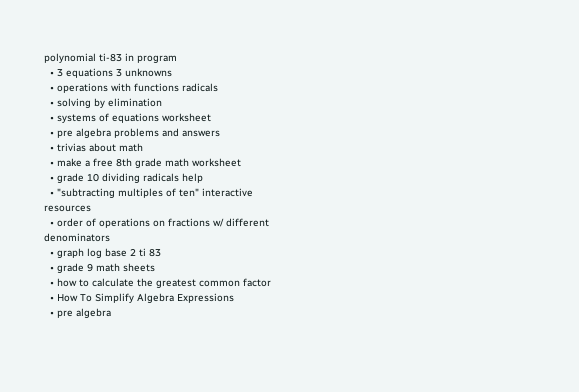polynomial ti-83 in program
  • 3 equations 3 unknowns
  • operations with functions radicals
  • solving by elimination
  • systems of equations worksheet
  • pre algebra problems and answers
  • trivias about math
  • make a free 8th grade math worksheet
  • grade 10 dividing radicals help
  • "subtracting multiples of ten" interactive resources
  • order of operations on fractions w/ different denominators
  • graph log base 2 ti 83
  • grade 9 math sheets
  • how to calculate the greatest common factor
  • How To Simplify Algebra Expressions
  • pre algebra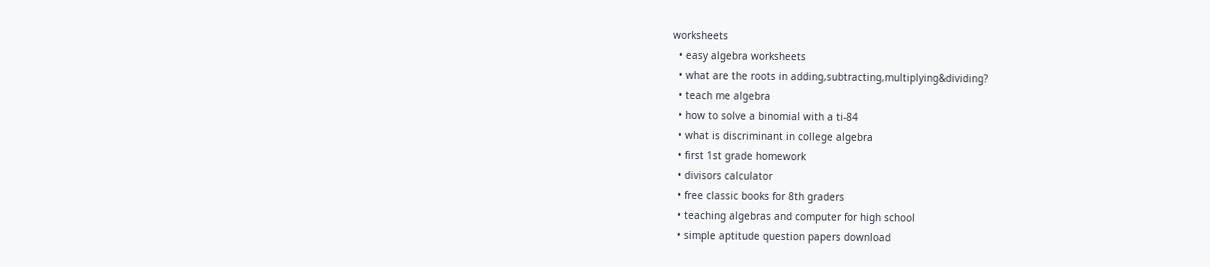worksheets
  • easy algebra worksheets
  • what are the roots in adding,subtracting,multiplying&dividing?
  • teach me algebra
  • how to solve a binomial with a ti-84
  • what is discriminant in college algebra
  • first 1st grade homework
  • divisors calculator
  • free classic books for 8th graders
  • teaching algebras and computer for high school
  • simple aptitude question papers download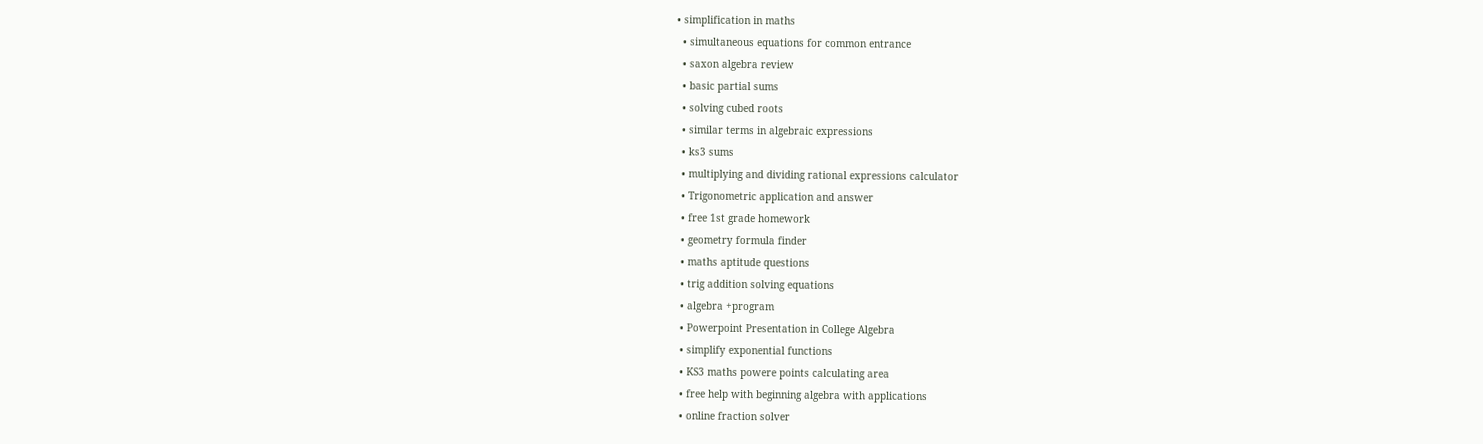• simplification in maths
  • simultaneous equations for common entrance
  • saxon algebra review
  • basic partial sums
  • solving cubed roots
  • similar terms in algebraic expressions
  • ks3 sums
  • multiplying and dividing rational expressions calculator
  • Trigonometric application and answer
  • free 1st grade homework
  • geometry formula finder
  • maths aptitude questions
  • trig addition solving equations
  • algebra +program
  • Powerpoint Presentation in College Algebra
  • simplify exponential functions
  • KS3 maths powere points calculating area
  • free help with beginning algebra with applications
  • online fraction solver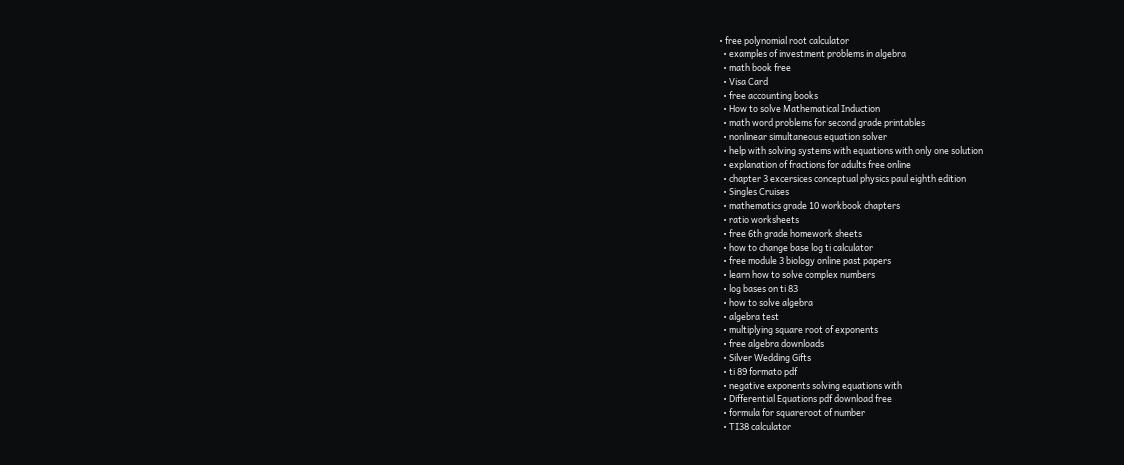• free polynomial root calculator
  • examples of investment problems in algebra
  • math book free
  • Visa Card
  • free accounting books
  • How to solve Mathematical Induction
  • math word problems for second grade printables
  • nonlinear simultaneous equation solver
  • help with solving systems with equations with only one solution
  • explanation of fractions for adults free online
  • chapter 3 excersices conceptual physics paul eighth edition
  • Singles Cruises
  • mathematics grade 10 workbook chapters
  • ratio worksheets
  • free 6th grade homework sheets
  • how to change base log ti calculator
  • free module 3 biology online past papers
  • learn how to solve complex numbers
  • log bases on ti 83
  • how to solve algebra
  • algebra test
  • multiplying square root of exponents
  • free algebra downloads
  • Silver Wedding Gifts
  • ti 89 formato pdf
  • negative exponents solving equations with
  • Differential Equations pdf download free
  • formula for squareroot of number
  • TI38 calculator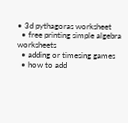• 3d pythagoras worksheet
  • free printing simple algebra worksheets
  • adding or timesing games
  • how to add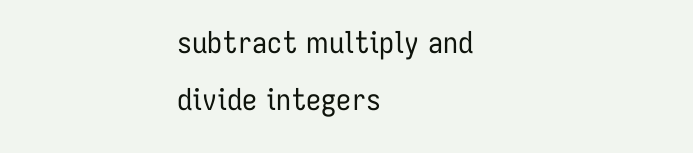subtract multiply and divide integers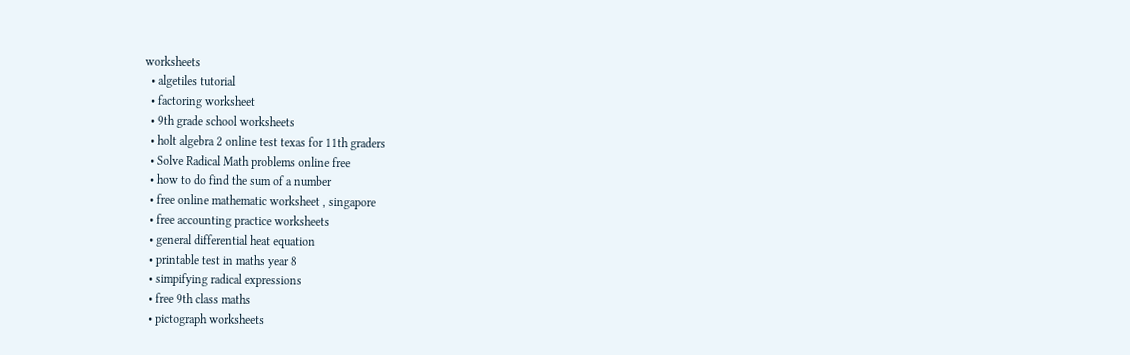worksheets
  • algetiles tutorial
  • factoring worksheet
  • 9th grade school worksheets
  • holt algebra 2 online test texas for 11th graders
  • Solve Radical Math problems online free
  • how to do find the sum of a number
  • free online mathematic worksheet , singapore
  • free accounting practice worksheets
  • general differential heat equation
  • printable test in maths year 8
  • simpifying radical expressions
  • free 9th class maths
  • pictograph worksheets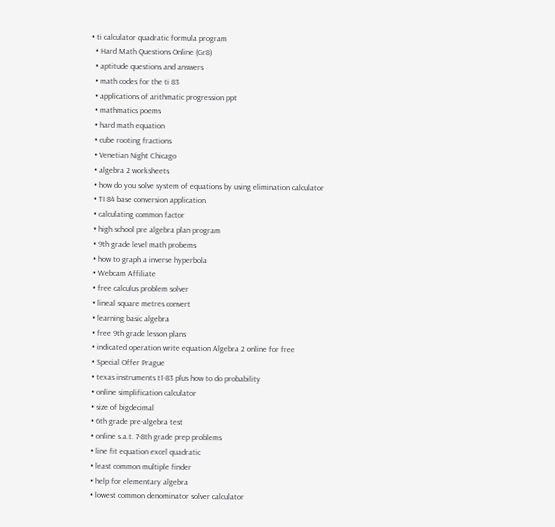• ti calculator quadratic formula program
  • Hard Math Questions Online (Gr8)
  • aptitude questions and answers
  • math codes for the ti 83
  • applications of arithmatic progression ppt
  • mathmatics poems
  • hard math equation
  • cube rooting fractions
  • Venetian Night Chicago
  • algebra 2 worksheets
  • how do you solve system of equations by using elimination calculator
  • TI 84 base conversion application
  • calculating common factor
  • high school pre algebra plan program
  • 9th grade level math probems
  • how to graph a inverse hyperbola
  • Webcam Affiliate
  • free calculus problem solver
  • lineal square metres convert
  • learning basic algebra
  • free 9th grade lesson plans
  • indicated operation write equation Algebra 2 online for free
  • Special Offer Prague
  • texas instruments t1-83 plus how to do probability
  • online simplification calculator
  • size of bigdecimal
  • 6th grade pre-algebra test
  • online s.a.t. 7-8th grade prep problems
  • line fit equation excel quadratic
  • least common multiple finder
  • help for elementary algebra
  • lowest common denominator solver calculator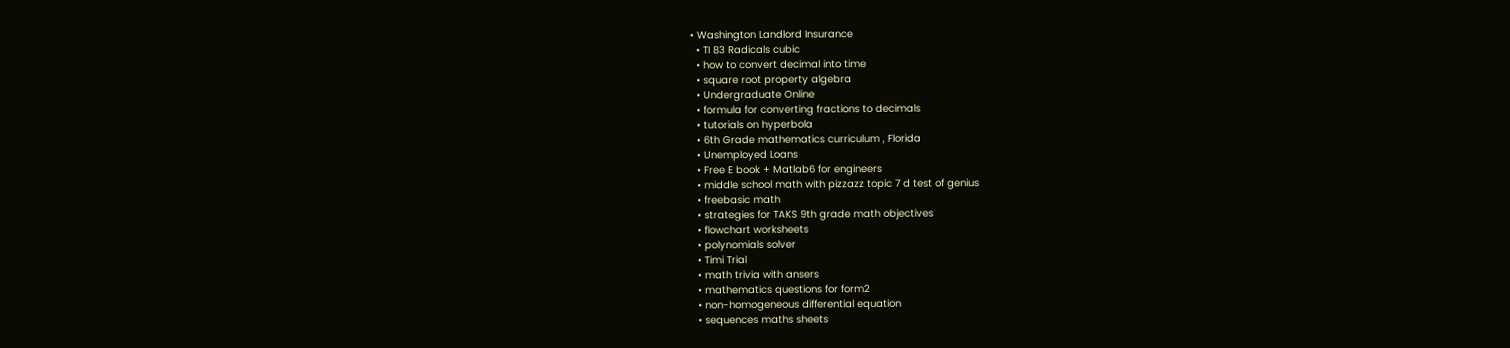• Washington Landlord Insurance
  • TI 83 Radicals cubic
  • how to convert decimal into time
  • square root property algebra
  • Undergraduate Online
  • formula for converting fractions to decimals
  • tutorials on hyperbola
  • 6th Grade mathematics curriculum , Florida
  • Unemployed Loans
  • Free E book + Matlab6 for engineers
  • middle school math with pizzazz topic 7 d test of genius
  • freebasic math
  • strategies for TAKS 9th grade math objectives
  • flowchart worksheets
  • polynomials solver
  • Timi Trial
  • math trivia with ansers
  • mathematics questions for form2
  • non-homogeneous differential equation
  • sequences maths sheets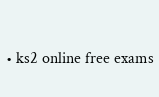• ks2 online free exams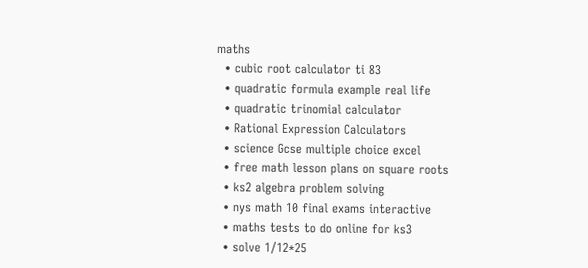maths
  • cubic root calculator ti 83
  • quadratic formula example real life
  • quadratic trinomial calculator
  • Rational Expression Calculators
  • science Gcse multiple choice excel
  • free math lesson plans on square roots
  • ks2 algebra problem solving
  • nys math 10 final exams interactive
  • maths tests to do online for ks3
  • solve 1/12*25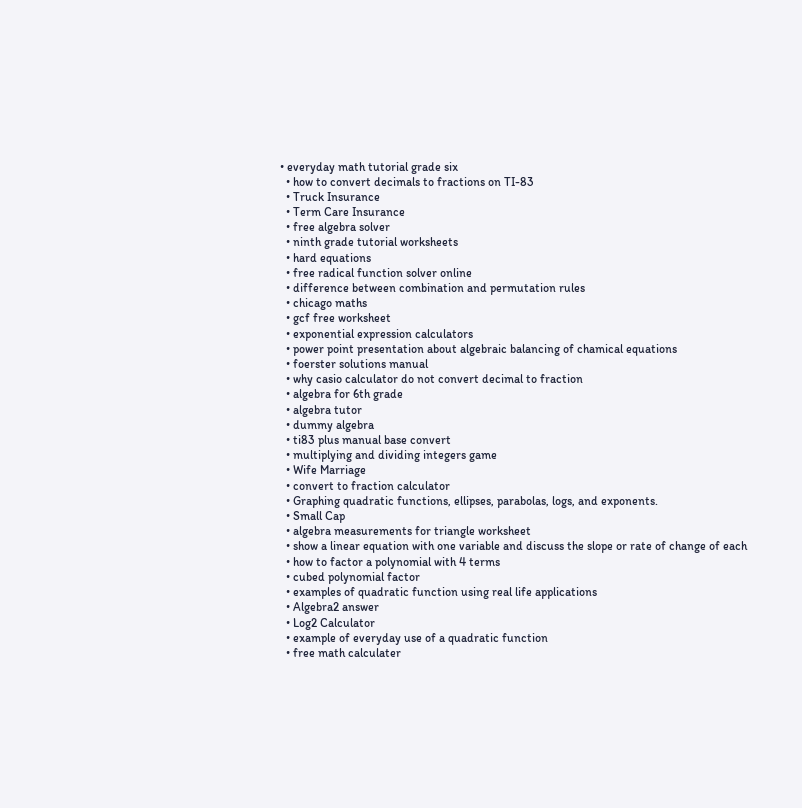• everyday math tutorial grade six
  • how to convert decimals to fractions on TI-83
  • Truck Insurance
  • Term Care Insurance
  • free algebra solver
  • ninth grade tutorial worksheets
  • hard equations
  • free radical function solver online
  • difference between combination and permutation rules
  • chicago maths
  • gcf free worksheet
  • exponential expression calculators
  • power point presentation about algebraic balancing of chamical equations
  • foerster solutions manual
  • why casio calculator do not convert decimal to fraction
  • algebra for 6th grade
  • algebra tutor
  • dummy algebra
  • ti83 plus manual base convert
  • multiplying and dividing integers game
  • Wife Marriage
  • convert to fraction calculator
  • Graphing quadratic functions, ellipses, parabolas, logs, and exponents.
  • Small Cap
  • algebra measurements for triangle worksheet
  • show a linear equation with one variable and discuss the slope or rate of change of each
  • how to factor a polynomial with 4 terms
  • cubed polynomial factor
  • examples of quadratic function using real life applications
  • Algebra2 answer
  • Log2 Calculator
  • example of everyday use of a quadratic function
  • free math calculater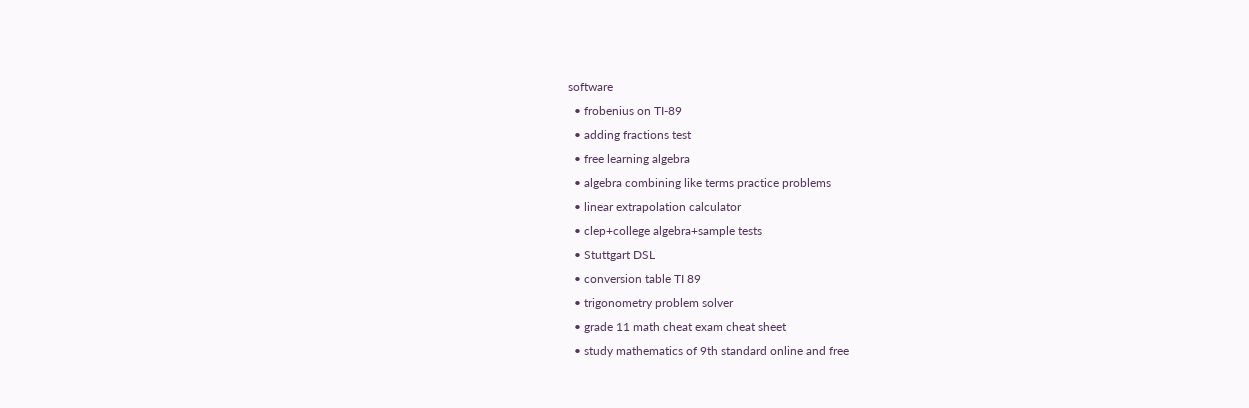software
  • frobenius on TI-89
  • adding fractions test
  • free learning algebra
  • algebra combining like terms practice problems
  • linear extrapolation calculator
  • clep+college algebra+sample tests
  • Stuttgart DSL
  • conversion table TI 89
  • trigonometry problem solver
  • grade 11 math cheat exam cheat sheet
  • study mathematics of 9th standard online and free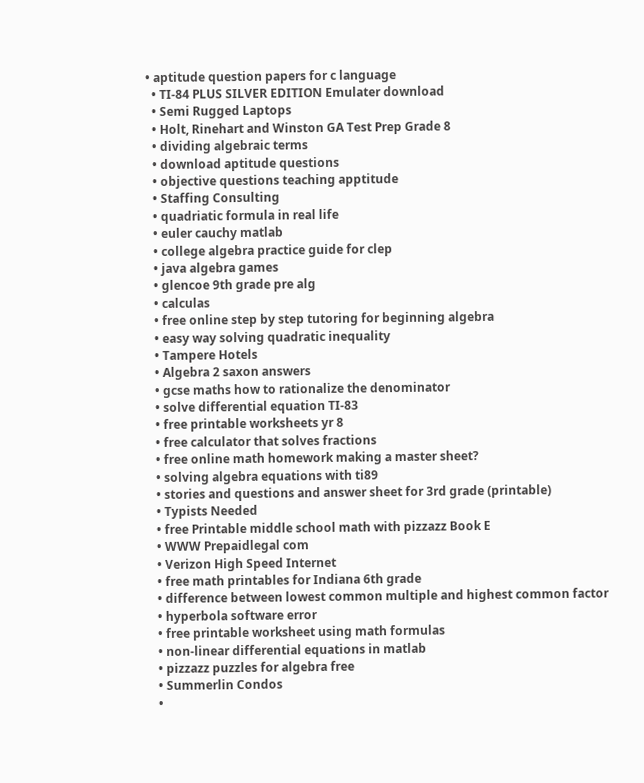• aptitude question papers for c language
  • TI-84 PLUS SILVER EDITION Emulater download
  • Semi Rugged Laptops
  • Holt, Rinehart and Winston GA Test Prep Grade 8
  • dividing algebraic terms
  • download aptitude questions
  • objective questions teaching apptitude
  • Staffing Consulting
  • quadriatic formula in real life
  • euler cauchy matlab
  • college algebra practice guide for clep
  • java algebra games
  • glencoe 9th grade pre alg
  • calculas
  • free online step by step tutoring for beginning algebra
  • easy way solving quadratic inequality
  • Tampere Hotels
  • Algebra 2 saxon answers
  • gcse maths how to rationalize the denominator
  • solve differential equation TI-83
  • free printable worksheets yr 8
  • free calculator that solves fractions
  • free online math homework making a master sheet?
  • solving algebra equations with ti89
  • stories and questions and answer sheet for 3rd grade (printable)
  • Typists Needed
  • free Printable middle school math with pizzazz Book E
  • WWW Prepaidlegal com
  • Verizon High Speed Internet
  • free math printables for Indiana 6th grade
  • difference between lowest common multiple and highest common factor
  • hyperbola software error
  • free printable worksheet using math formulas
  • non-linear differential equations in matlab
  • pizzazz puzzles for algebra free
  • Summerlin Condos
  •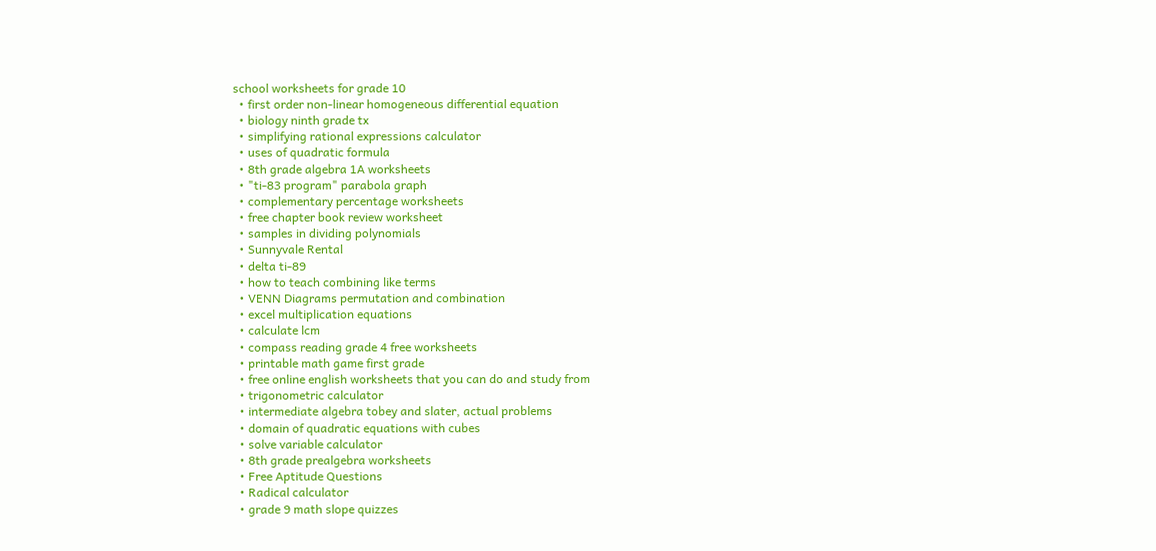school worksheets for grade 10
  • first order non-linear homogeneous differential equation
  • biology ninth grade tx
  • simplifying rational expressions calculator
  • uses of quadratic formula
  • 8th grade algebra 1A worksheets
  • "ti-83 program" parabola graph
  • complementary percentage worksheets
  • free chapter book review worksheet
  • samples in dividing polynomials
  • Sunnyvale Rental
  • delta ti-89
  • how to teach combining like terms
  • VENN Diagrams permutation and combination
  • excel multiplication equations
  • calculate lcm
  • compass reading grade 4 free worksheets
  • printable math game first grade
  • free online english worksheets that you can do and study from
  • trigonometric calculator
  • intermediate algebra tobey and slater, actual problems
  • domain of quadratic equations with cubes
  • solve variable calculator
  • 8th grade prealgebra worksheets
  • Free Aptitude Questions
  • Radical calculator
  • grade 9 math slope quizzes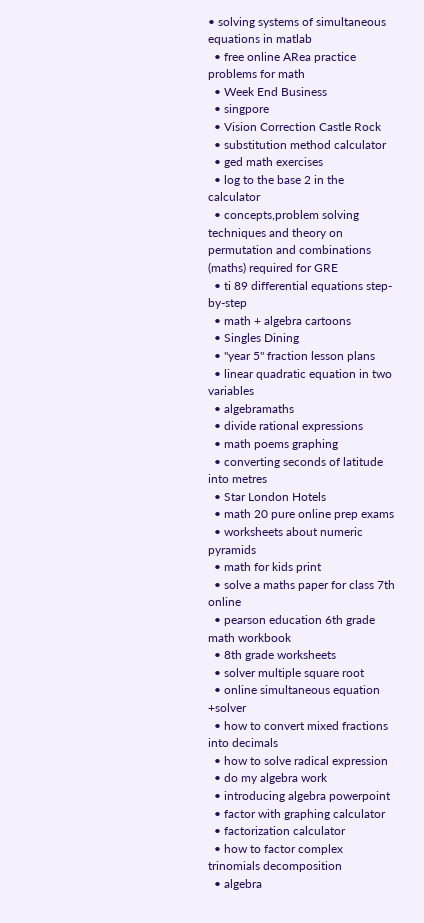• solving systems of simultaneous equations in matlab
  • free online ARea practice problems for math
  • Week End Business
  • singpore
  • Vision Correction Castle Rock
  • substitution method calculator
  • ged math exercises
  • log to the base 2 in the calculator
  • concepts,problem solving techniques and theory on permutation and combinations (maths) required for GRE
  • ti 89 differential equations step-by-step
  • math + algebra cartoons
  • Singles Dining
  • "year 5" fraction lesson plans
  • linear quadratic equation in two variables
  • algebramaths
  • divide rational expressions
  • math poems graphing
  • converting seconds of latitude into metres
  • Star London Hotels
  • math 20 pure online prep exams
  • worksheets about numeric pyramids
  • math for kids print
  • solve a maths paper for class 7th online
  • pearson education 6th grade math workbook
  • 8th grade worksheets
  • solver multiple square root
  • online simultaneous equation +solver
  • how to convert mixed fractions into decimals
  • how to solve radical expression
  • do my algebra work
  • introducing algebra powerpoint
  • factor with graphing calculator
  • factorization calculator
  • how to factor complex trinomials decomposition
  • algebra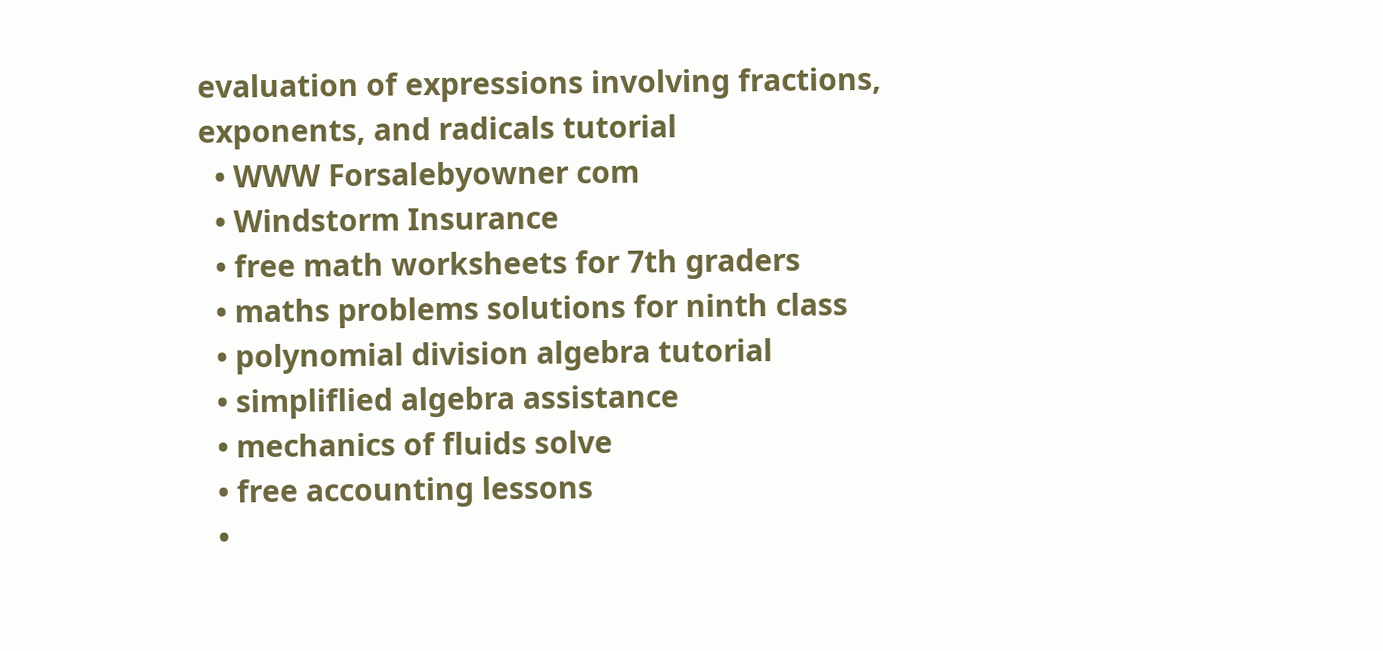evaluation of expressions involving fractions, exponents, and radicals tutorial
  • WWW Forsalebyowner com
  • Windstorm Insurance
  • free math worksheets for 7th graders
  • maths problems solutions for ninth class
  • polynomial division algebra tutorial
  • simpliflied algebra assistance
  • mechanics of fluids solve
  • free accounting lessons
  •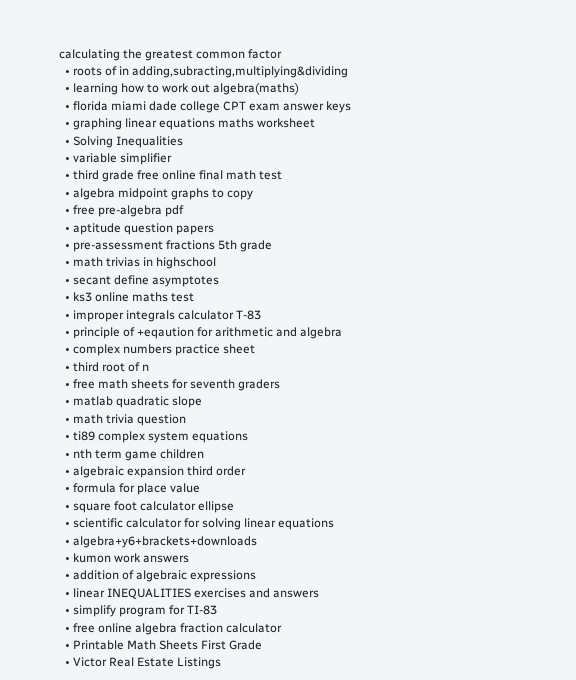calculating the greatest common factor
  • roots of in adding,subracting,multiplying&dividing
  • learning how to work out algebra(maths)
  • florida miami dade college CPT exam answer keys
  • graphing linear equations maths worksheet
  • Solving Inequalities
  • variable simplifier
  • third grade free online final math test
  • algebra midpoint graphs to copy
  • free pre-algebra pdf
  • aptitude question papers
  • pre-assessment fractions 5th grade
  • math trivias in highschool
  • secant define asymptotes
  • ks3 online maths test
  • improper integrals calculator T-83
  • principle of +eqaution for arithmetic and algebra
  • complex numbers practice sheet
  • third root of n
  • free math sheets for seventh graders
  • matlab quadratic slope
  • math trivia question
  • ti89 complex system equations
  • nth term game children
  • algebraic expansion third order
  • formula for place value
  • square foot calculator ellipse
  • scientific calculator for solving linear equations
  • algebra+y6+brackets+downloads
  • kumon work answers
  • addition of algebraic expressions
  • linear INEQUALITIES exercises and answers
  • simplify program for TI-83
  • free online algebra fraction calculator
  • Printable Math Sheets First Grade
  • Victor Real Estate Listings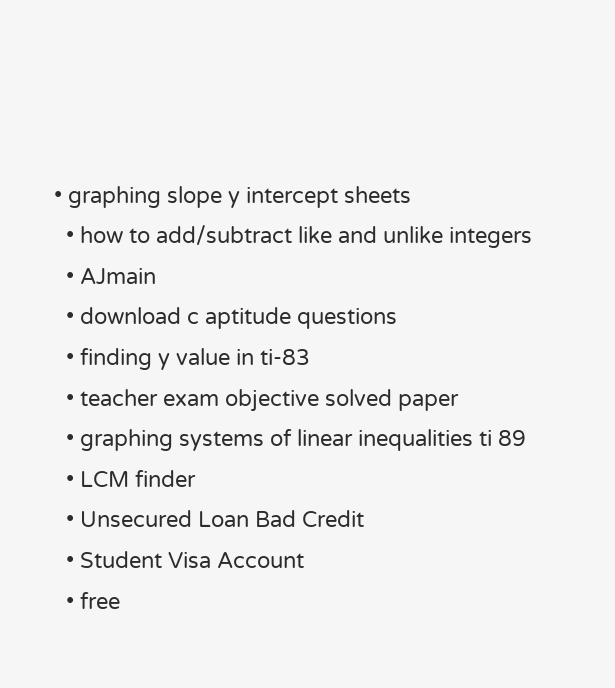• graphing slope y intercept sheets
  • how to add/subtract like and unlike integers
  • AJmain
  • download c aptitude questions
  • finding y value in ti-83
  • teacher exam objective solved paper
  • graphing systems of linear inequalities ti 89
  • LCM finder
  • Unsecured Loan Bad Credit
  • Student Visa Account
  • free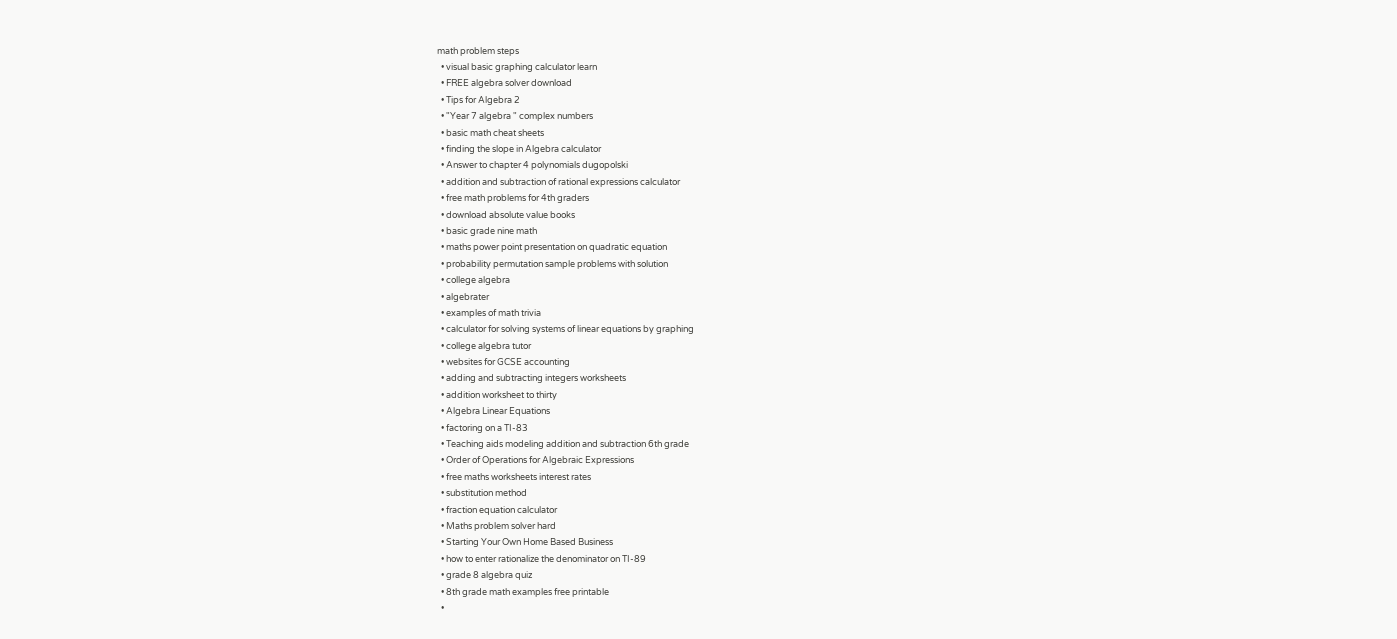math problem steps
  • visual basic graphing calculator learn
  • FREE algebra solver download
  • Tips for Algebra 2
  • "Year 7 algebra " complex numbers
  • basic math cheat sheets
  • finding the slope in Algebra calculator
  • Answer to chapter 4 polynomials dugopolski
  • addition and subtraction of rational expressions calculator
  • free math problems for 4th graders
  • download absolute value books
  • basic grade nine math
  • maths power point presentation on quadratic equation
  • probability permutation sample problems with solution
  • college algebra
  • algebrater
  • examples of math trivia
  • calculator for solving systems of linear equations by graphing
  • college algebra tutor
  • websites for GCSE accounting
  • adding and subtracting integers worksheets
  • addition worksheet to thirty
  • Algebra Linear Equations
  • factoring on a TI-83
  • Teaching aids modeling addition and subtraction 6th grade
  • Order of Operations for Algebraic Expressions
  • free maths worksheets interest rates
  • substitution method
  • fraction equation calculator
  • Maths problem solver hard
  • Starting Your Own Home Based Business
  • how to enter rationalize the denominator on TI-89
  • grade 8 algebra quiz
  • 8th grade math examples free printable
  •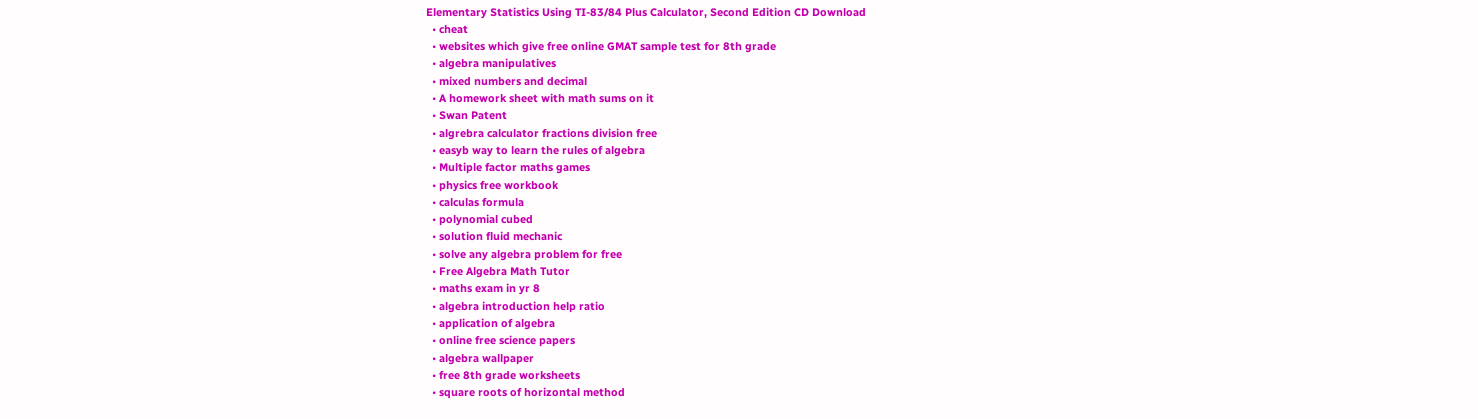Elementary Statistics Using TI-83/84 Plus Calculator, Second Edition CD Download
  • cheat
  • websites which give free online GMAT sample test for 8th grade
  • algebra manipulatives
  • mixed numbers and decimal
  • A homework sheet with math sums on it
  • Swan Patent
  • algrebra calculator fractions division free
  • easyb way to learn the rules of algebra
  • Multiple factor maths games
  • physics free workbook
  • calculas formula
  • polynomial cubed
  • solution fluid mechanic
  • solve any algebra problem for free
  • Free Algebra Math Tutor
  • maths exam in yr 8
  • algebra introduction help ratio
  • application of algebra
  • online free science papers
  • algebra wallpaper
  • free 8th grade worksheets
  • square roots of horizontal method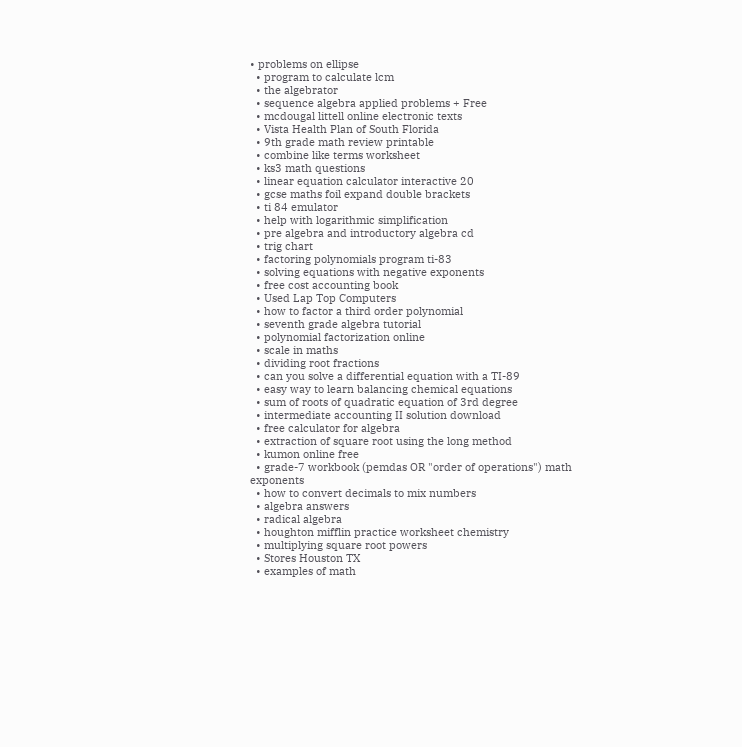• problems on ellipse
  • program to calculate lcm
  • the algebrator
  • sequence algebra applied problems + Free
  • mcdougal littell online electronic texts
  • Vista Health Plan of South Florida
  • 9th grade math review printable
  • combine like terms worksheet
  • ks3 math questions
  • linear equation calculator interactive 20
  • gcse maths foil expand double brackets
  • ti 84 emulator
  • help with logarithmic simplification
  • pre algebra and introductory algebra cd
  • trig chart
  • factoring polynomials program ti-83
  • solving equations with negative exponents
  • free cost accounting book
  • Used Lap Top Computers
  • how to factor a third order polynomial
  • seventh grade algebra tutorial
  • polynomial factorization online
  • scale in maths
  • dividing root fractions
  • can you solve a differential equation with a TI-89
  • easy way to learn balancing chemical equations
  • sum of roots of quadratic equation of 3rd degree
  • intermediate accounting II solution download
  • free calculator for algebra
  • extraction of square root using the long method
  • kumon online free
  • grade-7 workbook (pemdas OR "order of operations") math exponents
  • how to convert decimals to mix numbers
  • algebra answers
  • radical algebra
  • houghton mifflin practice worksheet chemistry
  • multiplying square root powers
  • Stores Houston TX
  • examples of math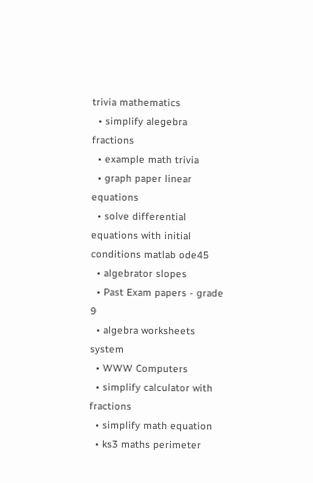trivia mathematics
  • simplify alegebra fractions
  • example math trivia
  • graph paper linear equations
  • solve differential equations with initial conditions matlab ode45
  • algebrator slopes
  • Past Exam papers - grade 9
  • algebra worksheets system
  • WWW Computers
  • simplify calculator with fractions
  • simplify math equation
  • ks3 maths perimeter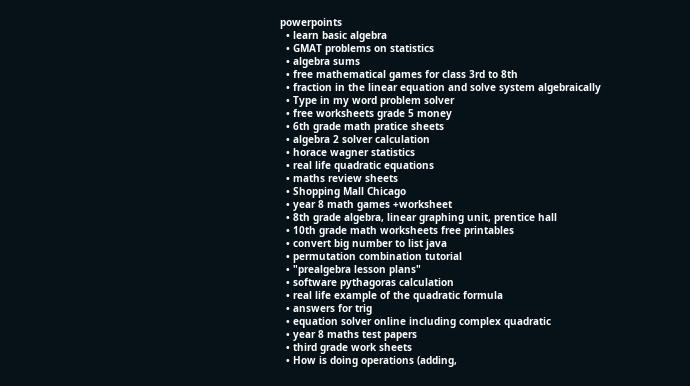powerpoints
  • learn basic algebra
  • GMAT problems on statistics
  • algebra sums
  • free mathematical games for class 3rd to 8th
  • fraction in the linear equation and solve system algebraically
  • Type in my word problem solver
  • free worksheets grade 5 money
  • 6th grade math pratice sheets
  • algebra 2 solver calculation
  • horace wagner statistics
  • real life quadratic equations
  • maths review sheets
  • Shopping Mall Chicago
  • year 8 math games +worksheet
  • 8th grade algebra, linear graphing unit, prentice hall
  • 10th grade math worksheets free printables
  • convert big number to list java
  • permutation combination tutorial
  • "prealgebra lesson plans"
  • software pythagoras calculation
  • real life example of the quadratic formula
  • answers for trig
  • equation solver online including complex quadratic
  • year 8 maths test papers
  • third grade work sheets
  • How is doing operations (adding,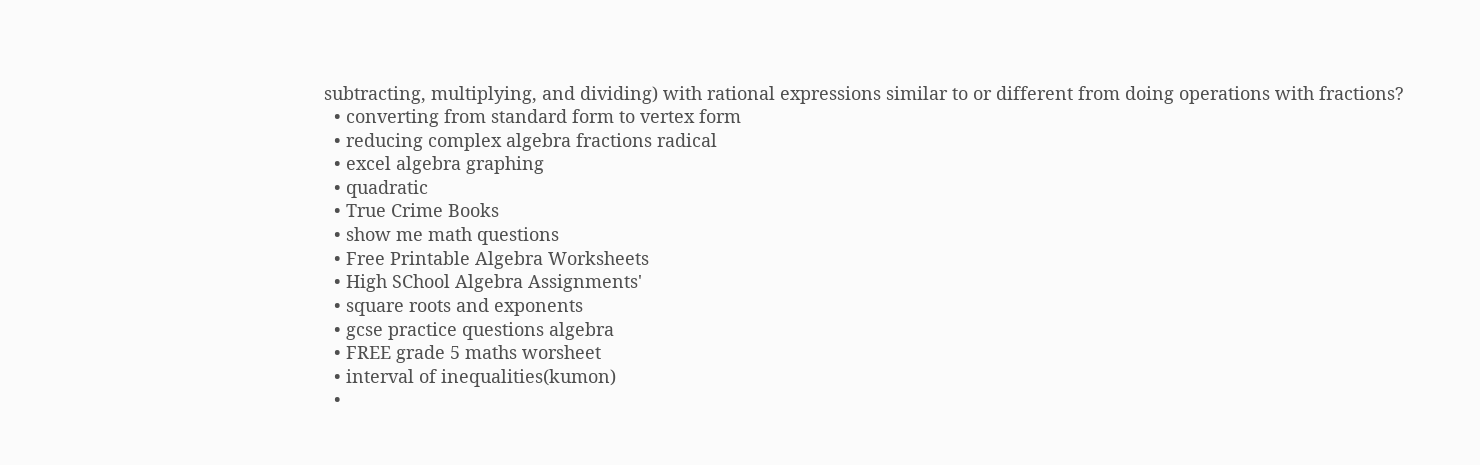subtracting, multiplying, and dividing) with rational expressions similar to or different from doing operations with fractions?
  • converting from standard form to vertex form
  • reducing complex algebra fractions radical
  • excel algebra graphing
  • quadratic
  • True Crime Books
  • show me math questions
  • Free Printable Algebra Worksheets
  • High SChool Algebra Assignments'
  • square roots and exponents
  • gcse practice questions algebra
  • FREE grade 5 maths worsheet
  • interval of inequalities(kumon)
  •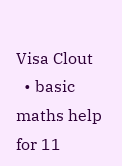Visa Clout
  • basic maths help for 11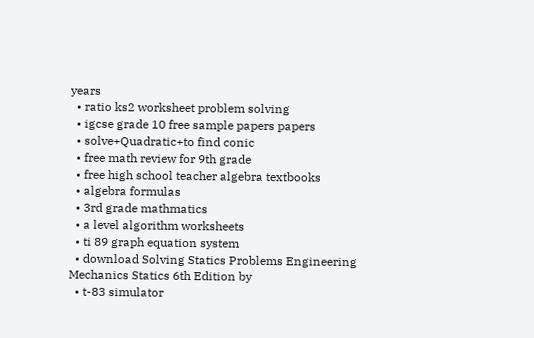years
  • ratio ks2 worksheet problem solving
  • igcse grade 10 free sample papers papers
  • solve+Quadratic+to find conic
  • free math review for 9th grade
  • free high school teacher algebra textbooks
  • algebra formulas
  • 3rd grade mathmatics
  • a level algorithm worksheets
  • ti 89 graph equation system
  • download Solving Statics Problems Engineering Mechanics Statics 6th Edition by
  • t-83 simulator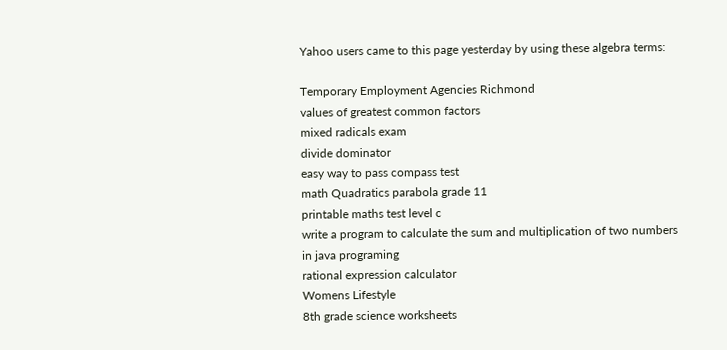Yahoo users came to this page yesterday by using these algebra terms:

Temporary Employment Agencies Richmond
values of greatest common factors
mixed radicals exam
divide dominator
easy way to pass compass test
math Quadratics parabola grade 11
printable maths test level c
write a program to calculate the sum and multiplication of two numbers in java programing
rational expression calculator
Womens Lifestyle
8th grade science worksheets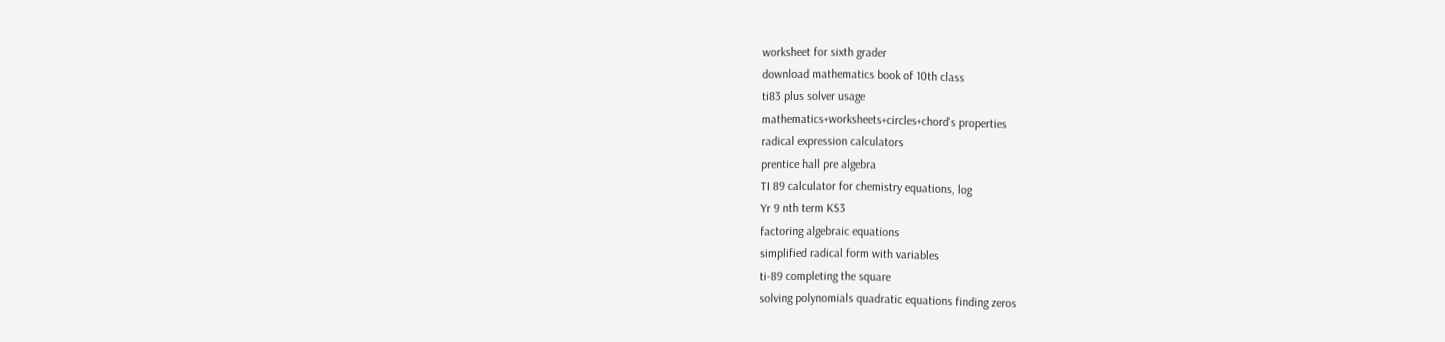worksheet for sixth grader
download mathematics book of 10th class
ti83 plus solver usage
mathematics+worksheets+circles+chord's properties
radical expression calculators
prentice hall pre algebra
TI 89 calculator for chemistry equations, log
Yr 9 nth term KS3
factoring algebraic equations
simplified radical form with variables
ti-89 completing the square
solving polynomials quadratic equations finding zeros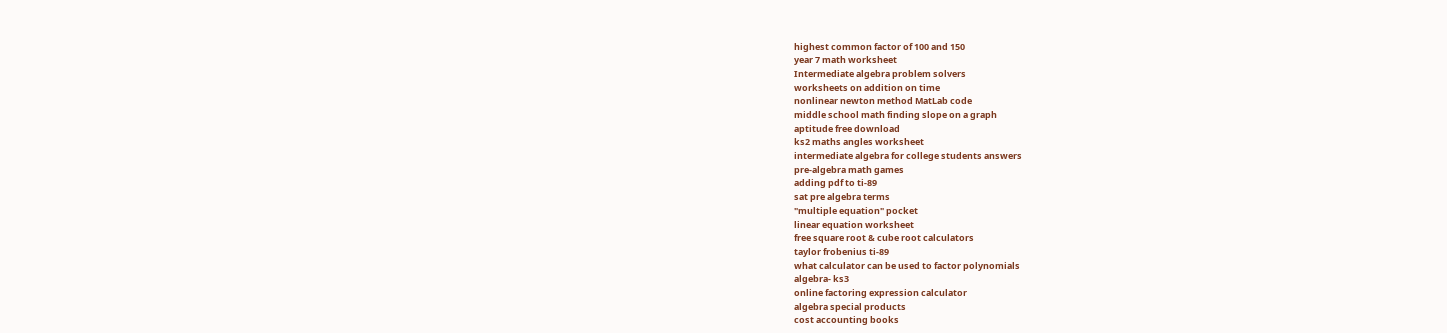highest common factor of 100 and 150
year 7 math worksheet
Intermediate algebra problem solvers
worksheets on addition on time
nonlinear newton method MatLab code
middle school math finding slope on a graph
aptitude free download
ks2 maths angles worksheet
intermediate algebra for college students answers
pre-algebra math games
adding pdf to ti-89
sat pre algebra terms
"multiple equation" pocket
linear equation worksheet
free square root & cube root calculators
taylor frobenius ti-89
what calculator can be used to factor polynomials
algebra- ks3
online factoring expression calculator
algebra special products
cost accounting books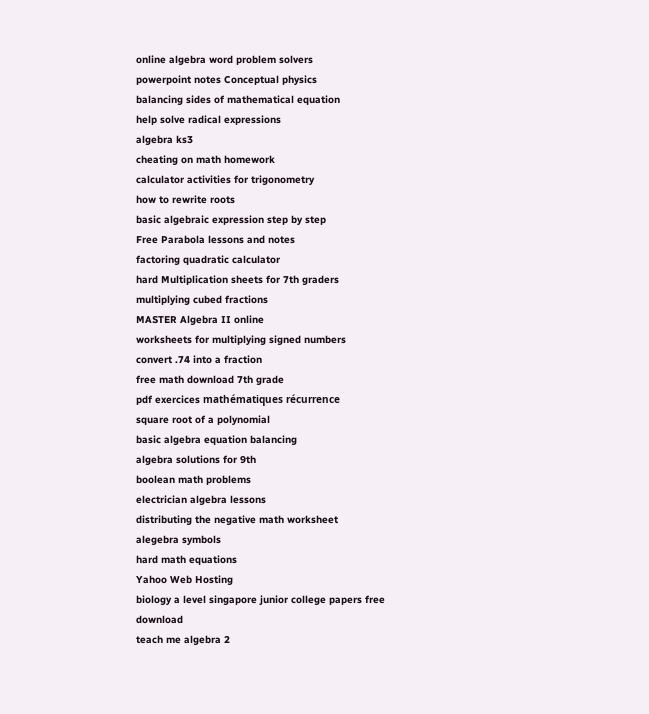online algebra word problem solvers
powerpoint notes Conceptual physics
balancing sides of mathematical equation
help solve radical expressions
algebra ks3
cheating on math homework
calculator activities for trigonometry
how to rewrite roots
basic algebraic expression step by step
Free Parabola lessons and notes
factoring quadratic calculator
hard Multiplication sheets for 7th graders
multiplying cubed fractions
MASTER Algebra II online
worksheets for multiplying signed numbers
convert .74 into a fraction
free math download 7th grade
pdf exercices mathématiques récurrence
square root of a polynomial
basic algebra equation balancing
algebra solutions for 9th
boolean math problems
electrician algebra lessons
distributing the negative math worksheet
alegebra symbols
hard math equations
Yahoo Web Hosting
biology a level singapore junior college papers free download
teach me algebra 2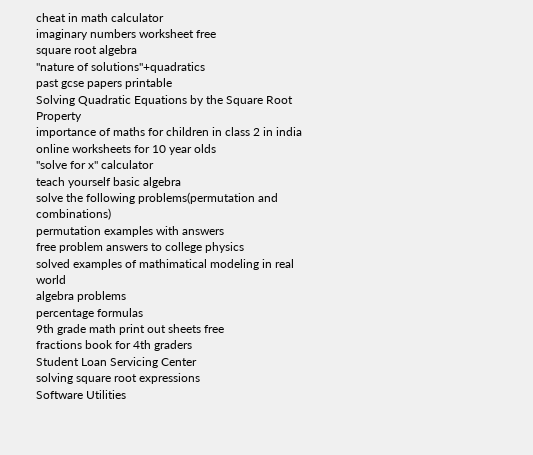cheat in math calculator
imaginary numbers worksheet free
square root algebra
"nature of solutions"+quadratics
past gcse papers printable
Solving Quadratic Equations by the Square Root Property
importance of maths for children in class 2 in india
online worksheets for 10 year olds
"solve for x" calculator
teach yourself basic algebra
solve the following problems(permutation and combinations)
permutation examples with answers
free problem answers to college physics
solved examples of mathimatical modeling in real world
algebra problems
percentage formulas
9th grade math print out sheets free
fractions book for 4th graders
Student Loan Servicing Center
solving square root expressions
Software Utilities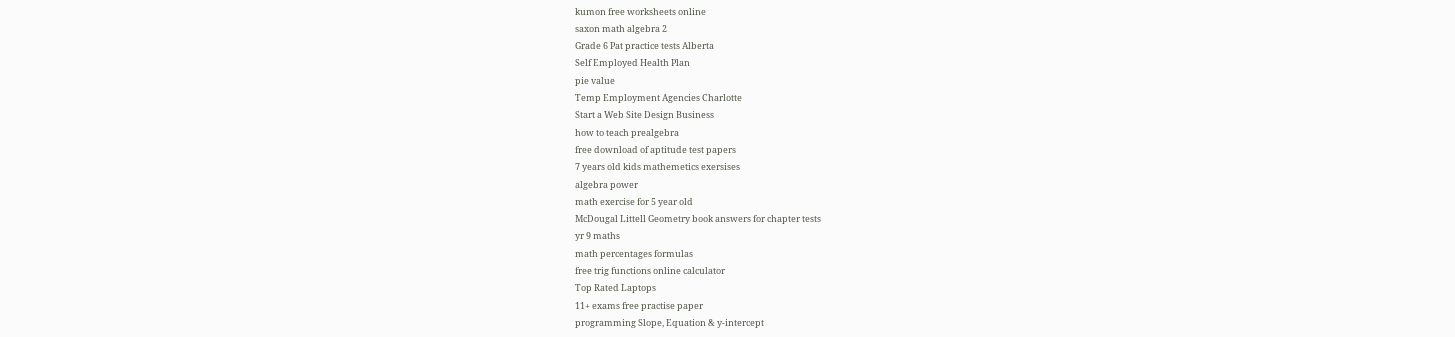kumon free worksheets online
saxon math algebra 2
Grade 6 Pat practice tests Alberta
Self Employed Health Plan
pie value
Temp Employment Agencies Charlotte
Start a Web Site Design Business
how to teach prealgebra
free download of aptitude test papers
7 years old kids mathemetics exersises
algebra power
math exercise for 5 year old
McDougal Littell Geometry book answers for chapter tests
yr 9 maths
math percentages formulas
free trig functions online calculator
Top Rated Laptops
11+ exams free practise paper
programming Slope, Equation & y-intercept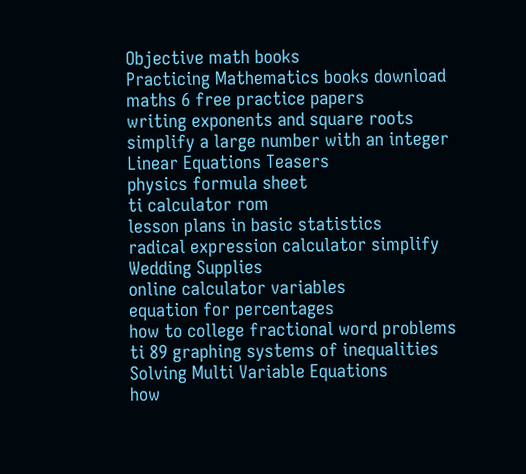Objective math books
Practicing Mathematics books download
maths 6 free practice papers
writing exponents and square roots
simplify a large number with an integer
Linear Equations Teasers
physics formula sheet
ti calculator rom
lesson plans in basic statistics
radical expression calculator simplify
Wedding Supplies
online calculator variables
equation for percentages
how to college fractional word problems
ti 89 graphing systems of inequalities
Solving Multi Variable Equations
how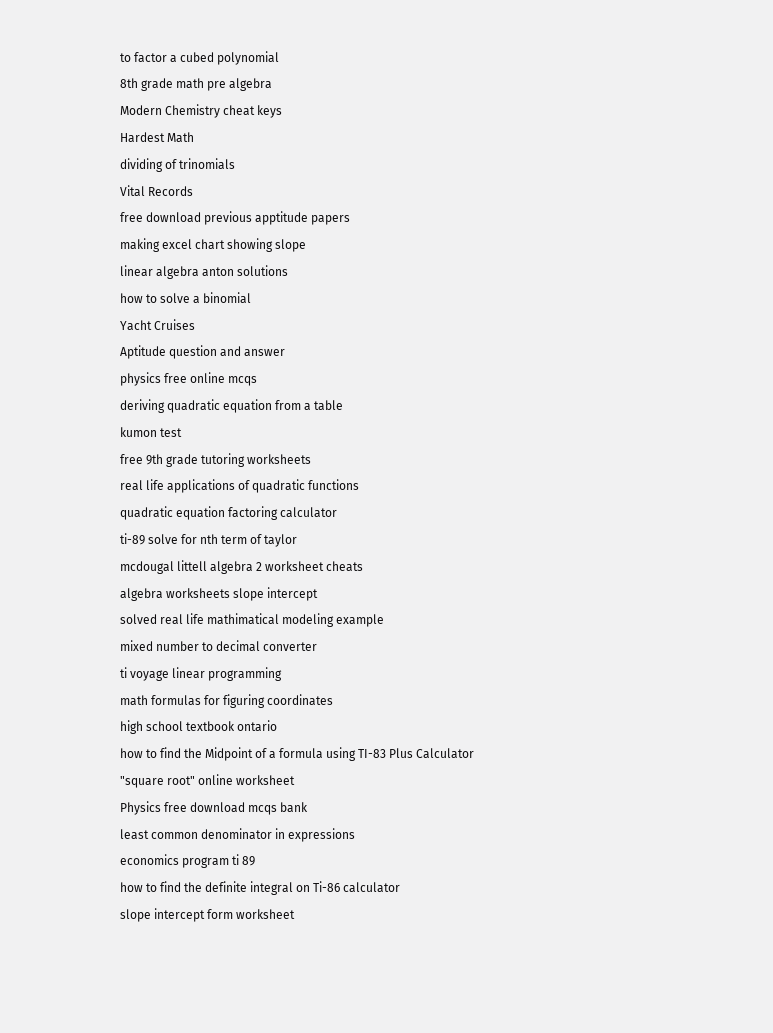to factor a cubed polynomial
8th grade math pre algebra
Modern Chemistry cheat keys
Hardest Math
dividing of trinomials
Vital Records
free download previous apptitude papers
making excel chart showing slope
linear algebra anton solutions
how to solve a binomial
Yacht Cruises
Aptitude question and answer
physics free online mcqs
deriving quadratic equation from a table
kumon test
free 9th grade tutoring worksheets
real life applications of quadratic functions
quadratic equation factoring calculator
ti-89 solve for nth term of taylor
mcdougal littell algebra 2 worksheet cheats
algebra worksheets slope intercept
solved real life mathimatical modeling example
mixed number to decimal converter
ti voyage linear programming
math formulas for figuring coordinates
high school textbook ontario
how to find the Midpoint of a formula using TI-83 Plus Calculator
"square root" online worksheet
Physics free download mcqs bank
least common denominator in expressions
economics program ti 89
how to find the definite integral on Ti-86 calculator
slope intercept form worksheet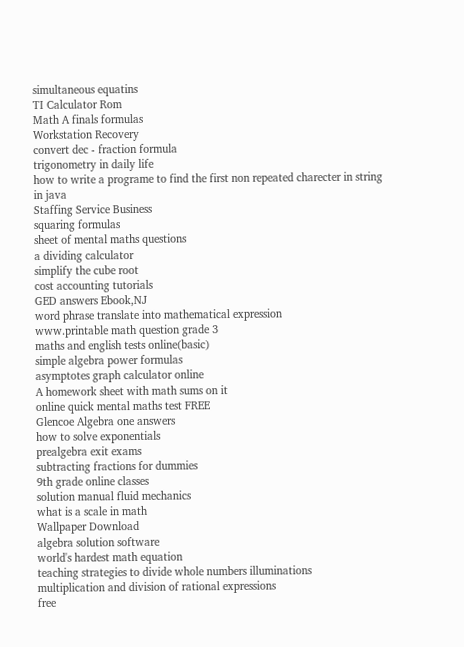simultaneous equatins
TI Calculator Rom
Math A finals formulas
Workstation Recovery
convert dec - fraction formula
trigonometry in daily life
how to write a programe to find the first non repeated charecter in string in java
Staffing Service Business
squaring formulas
sheet of mental maths questions
a dividing calculator
simplify the cube root
cost accounting tutorials
GED answers Ebook,NJ
word phrase translate into mathematical expression
www.printable math question grade 3
maths and english tests online(basic)
simple algebra power formulas
asymptotes graph calculator online
A homework sheet with math sums on it
online quick mental maths test FREE
Glencoe Algebra one answers
how to solve exponentials
prealgebra exit exams
subtracting fractions for dummies
9th grade online classes
solution manual fluid mechanics
what is a scale in math
Wallpaper Download
algebra solution software
world's hardest math equation
teaching strategies to divide whole numbers illuminations
multiplication and division of rational expressions
free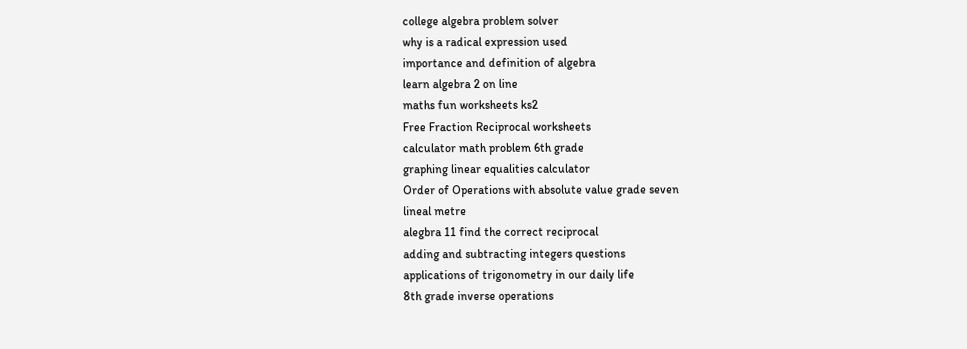college algebra problem solver
why is a radical expression used
importance and definition of algebra
learn algebra 2 on line
maths fun worksheets ks2
Free Fraction Reciprocal worksheets
calculator math problem 6th grade
graphing linear equalities calculator
Order of Operations with absolute value grade seven
lineal metre
alegbra 11 find the correct reciprocal
adding and subtracting integers questions
applications of trigonometry in our daily life
8th grade inverse operations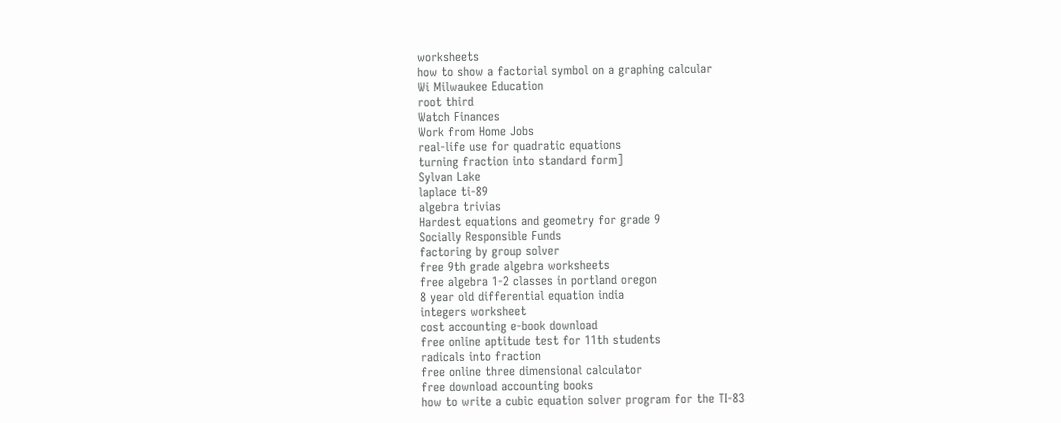worksheets
how to show a factorial symbol on a graphing calcular
Wi Milwaukee Education
root third
Watch Finances
Work from Home Jobs
real-life use for quadratic equations
turning fraction into standard form]
Sylvan Lake
laplace ti-89
algebra trivias
Hardest equations and geometry for grade 9
Socially Responsible Funds
factoring by group solver
free 9th grade algebra worksheets
free algebra 1-2 classes in portland oregon
8 year old differential equation india
integers worksheet
cost accounting e-book download
free online aptitude test for 11th students
radicals into fraction
free online three dimensional calculator
free download accounting books
how to write a cubic equation solver program for the TI-83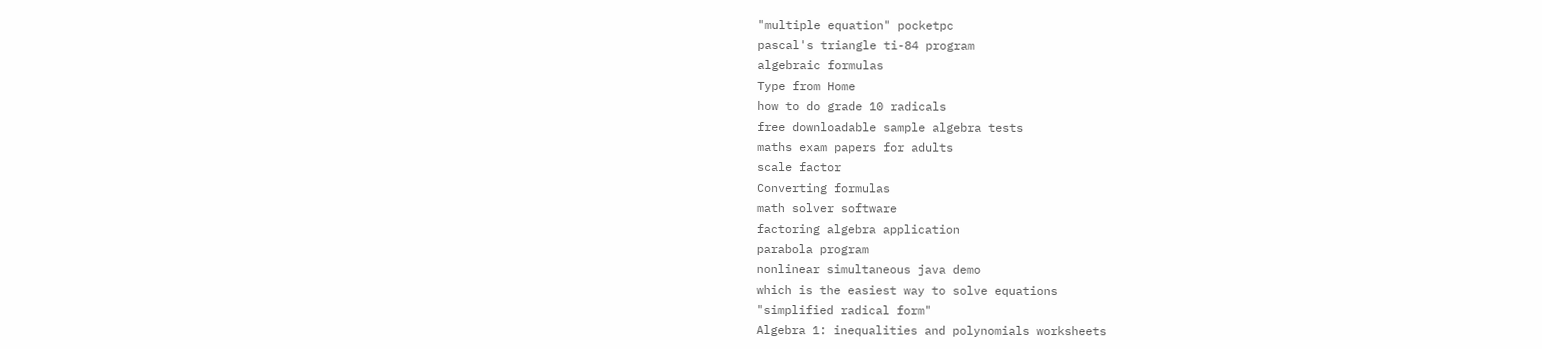"multiple equation" pocketpc
pascal's triangle ti-84 program
algebraic formulas
Type from Home
how to do grade 10 radicals
free downloadable sample algebra tests
maths exam papers for adults
scale factor
Converting formulas
math solver software
factoring algebra application
parabola program
nonlinear simultaneous java demo
which is the easiest way to solve equations
"simplified radical form"
Algebra 1: inequalities and polynomials worksheets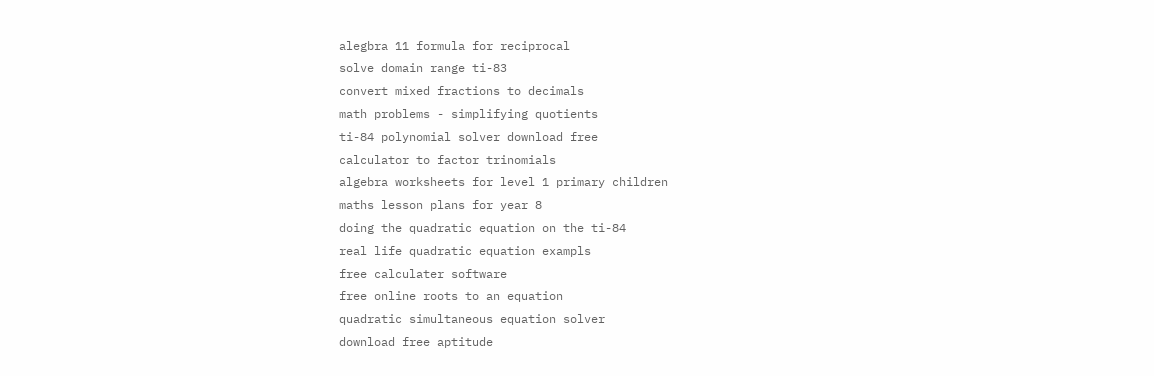alegbra 11 formula for reciprocal
solve domain range ti-83
convert mixed fractions to decimals
math problems - simplifying quotients
ti-84 polynomial solver download free
calculator to factor trinomials
algebra worksheets for level 1 primary children
maths lesson plans for year 8
doing the quadratic equation on the ti-84
real life quadratic equation exampls
free calculater software
free online roots to an equation
quadratic simultaneous equation solver
download free aptitude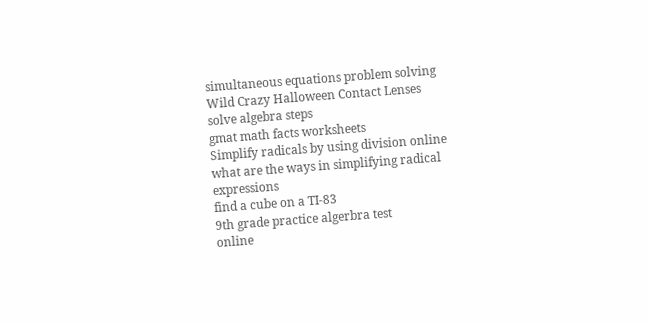simultaneous equations problem solving
Wild Crazy Halloween Contact Lenses
solve algebra steps
gmat math facts worksheets
Simplify radicals by using division online
what are the ways in simplifying radical expressions
find a cube on a TI-83
9th grade practice algerbra test
online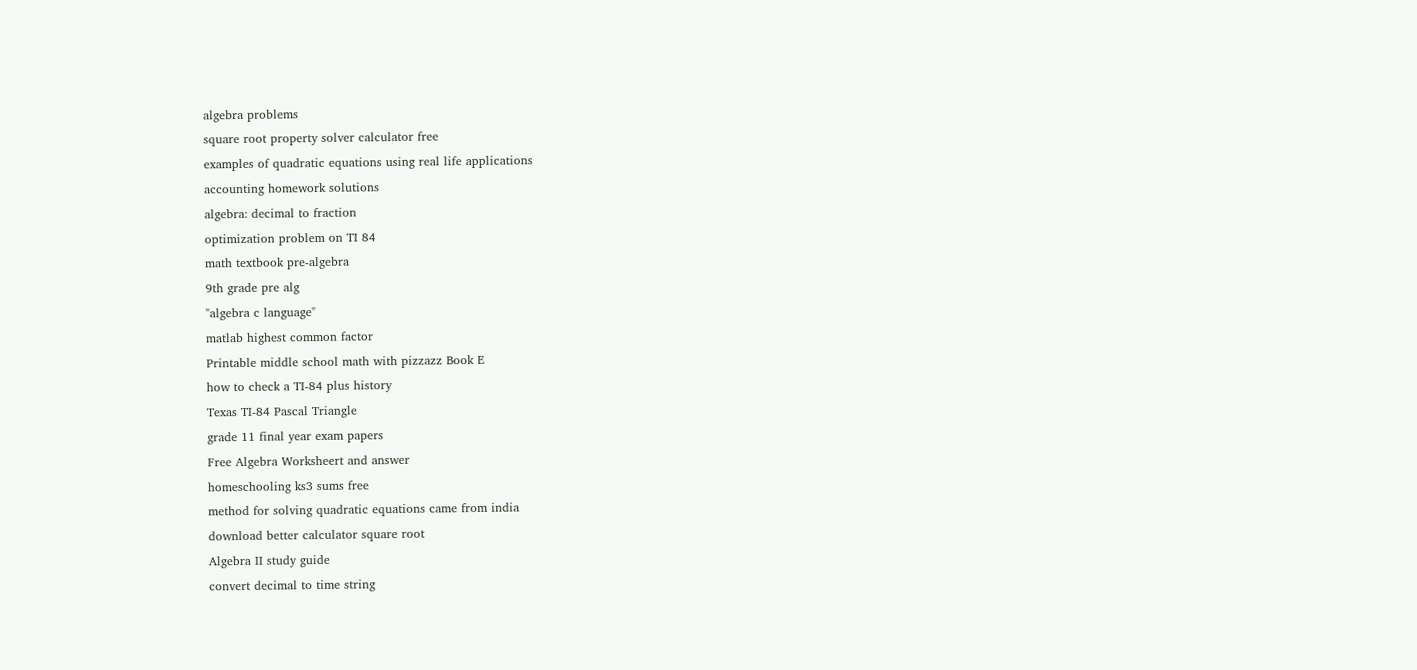algebra problems
square root property solver calculator free
examples of quadratic equations using real life applications
accounting homework solutions
algebra: decimal to fraction
optimization problem on TI 84
math textbook pre-algebra
9th grade pre alg
"algebra c language"
matlab highest common factor
Printable middle school math with pizzazz Book E
how to check a TI-84 plus history
Texas TI-84 Pascal Triangle
grade 11 final year exam papers
Free Algebra Worksheert and answer
homeschooling ks3 sums free
method for solving quadratic equations came from india
download better calculator square root
Algebra II study guide
convert decimal to time string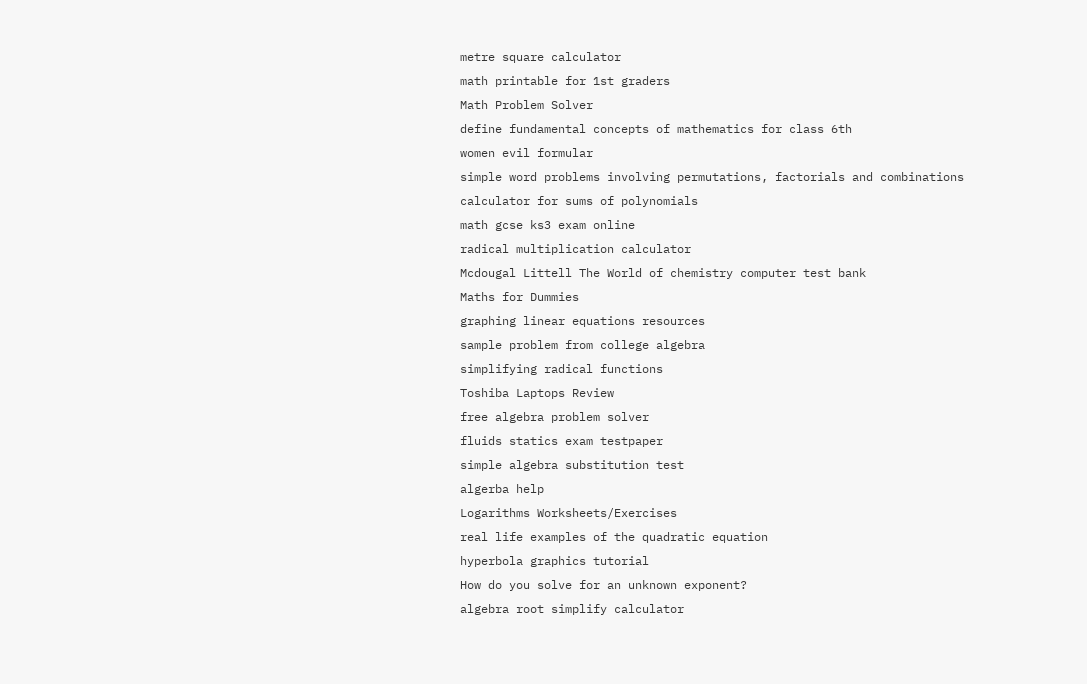metre square calculator
math printable for 1st graders
Math Problem Solver
define fundamental concepts of mathematics for class 6th
women evil formular
simple word problems involving permutations, factorials and combinations
calculator for sums of polynomials
math gcse ks3 exam online
radical multiplication calculator
Mcdougal Littell The World of chemistry computer test bank
Maths for Dummies
graphing linear equations resources
sample problem from college algebra
simplifying radical functions
Toshiba Laptops Review
free algebra problem solver
fluids statics exam testpaper
simple algebra substitution test
algerba help
Logarithms Worksheets/Exercises
real life examples of the quadratic equation
hyperbola graphics tutorial
How do you solve for an unknown exponent?
algebra root simplify calculator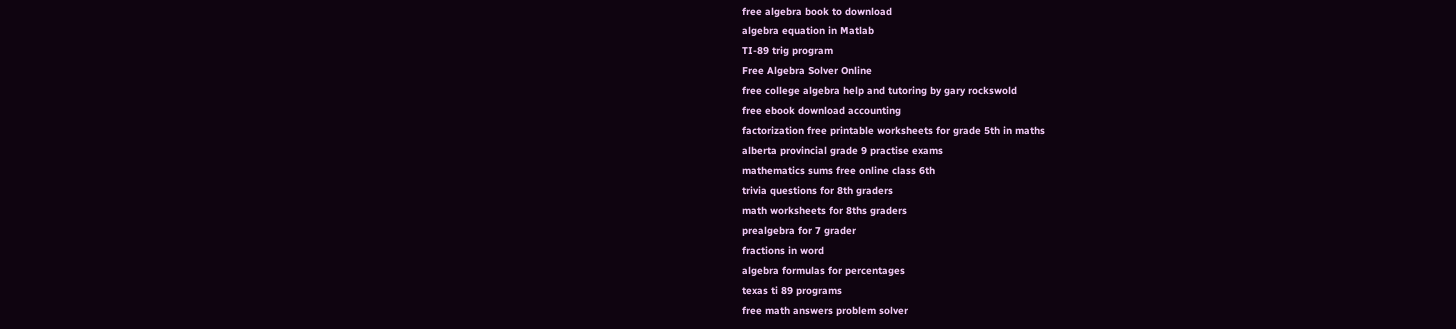free algebra book to download
algebra equation in Matlab
TI-89 trig program
Free Algebra Solver Online
free college algebra help and tutoring by gary rockswold
free ebook download accounting
factorization free printable worksheets for grade 5th in maths
alberta provincial grade 9 practise exams
mathematics sums free online class 6th
trivia questions for 8th graders
math worksheets for 8ths graders
prealgebra for 7 grader
fractions in word
algebra formulas for percentages
texas ti 89 programs
free math answers problem solver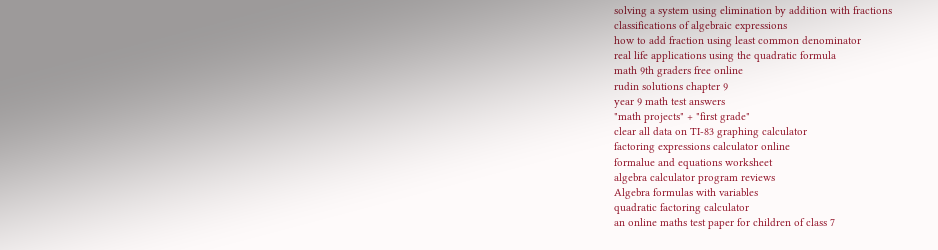solving a system using elimination by addition with fractions
classifications of algebraic expressions
how to add fraction using least common denominator
real life applications using the quadratic formula
math 9th graders free online
rudin solutions chapter 9
year 9 math test answers
"math projects" + "first grade"
clear all data on TI-83 graphing calculator
factoring expressions calculator online
formalue and equations worksheet
algebra calculator program reviews
Algebra formulas with variables
quadratic factoring calculator
an online maths test paper for children of class 7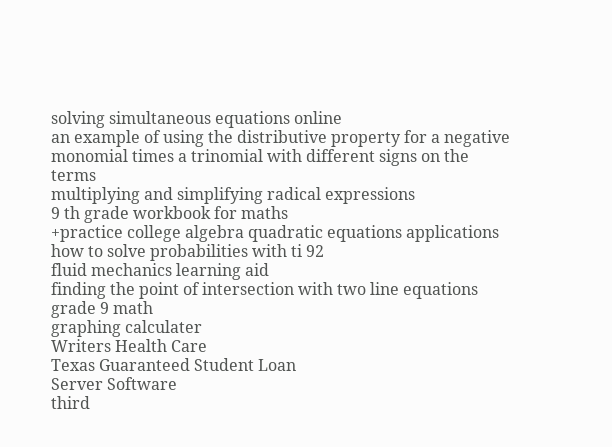solving simultaneous equations online
an example of using the distributive property for a negative monomial times a trinomial with different signs on the terms
multiplying and simplifying radical expressions
9 th grade workbook for maths
+practice college algebra quadratic equations applications
how to solve probabilities with ti 92
fluid mechanics learning aid
finding the point of intersection with two line equations grade 9 math
graphing calculater
Writers Health Care
Texas Guaranteed Student Loan
Server Software
third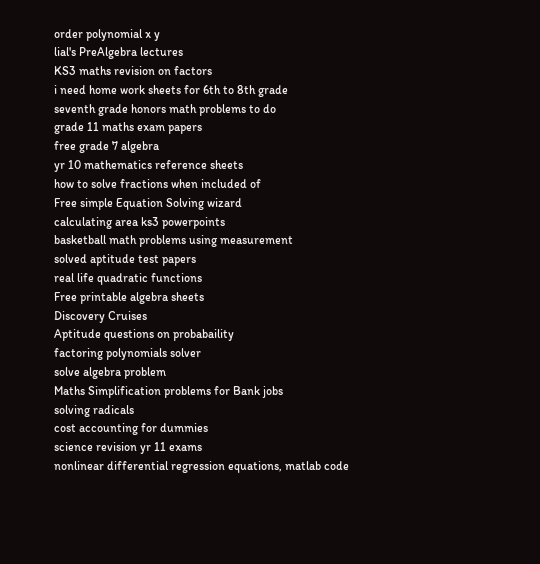order polynomial x y
lial's PreAlgebra lectures
KS3 maths revision on factors
i need home work sheets for 6th to 8th grade
seventh grade honors math problems to do
grade 11 maths exam papers
free grade 7 algebra
yr 10 mathematics reference sheets
how to solve fractions when included of
Free simple Equation Solving wizard
calculating area ks3 powerpoints
basketball math problems using measurement
solved aptitude test papers
real life quadratic functions
Free printable algebra sheets
Discovery Cruises
Aptitude questions on probabaility
factoring polynomials solver
solve algebra problem
Maths Simplification problems for Bank jobs
solving radicals
cost accounting for dummies
science revision yr 11 exams
nonlinear differential regression equations, matlab code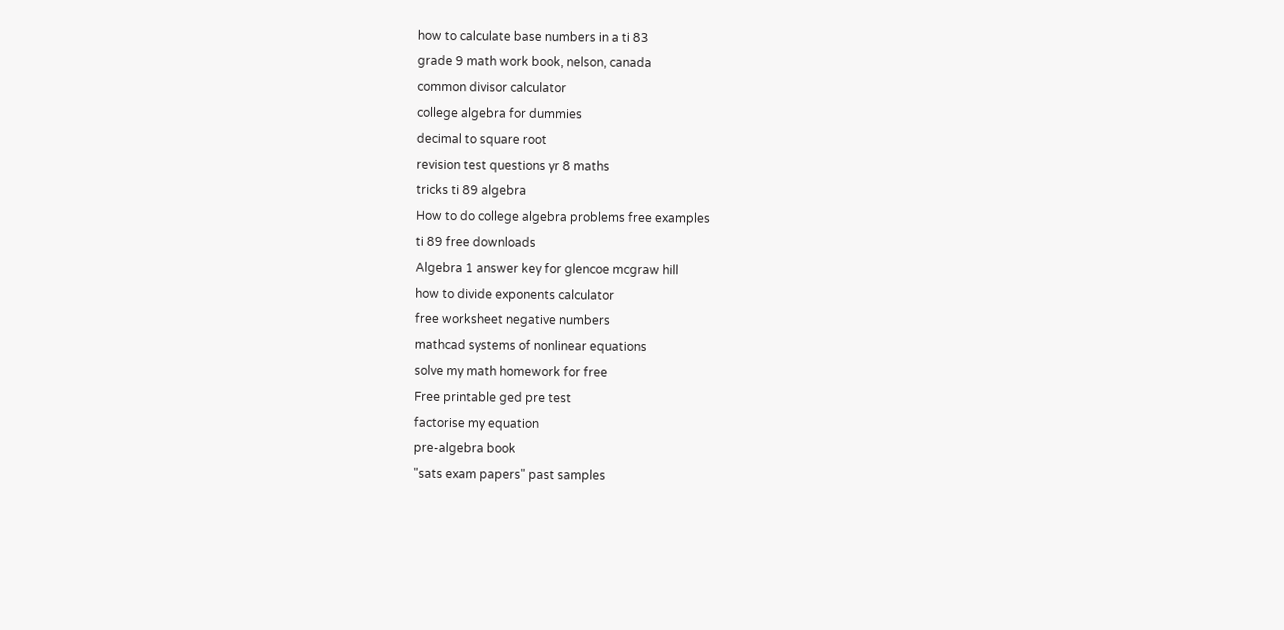how to calculate base numbers in a ti 83
grade 9 math work book, nelson, canada
common divisor calculator
college algebra for dummies
decimal to square root
revision test questions yr 8 maths
tricks ti 89 algebra
How to do college algebra problems free examples
ti 89 free downloads
Algebra 1 answer key for glencoe mcgraw hill
how to divide exponents calculator
free worksheet negative numbers
mathcad systems of nonlinear equations
solve my math homework for free
Free printable ged pre test
factorise my equation
pre-algebra book
"sats exam papers" past samples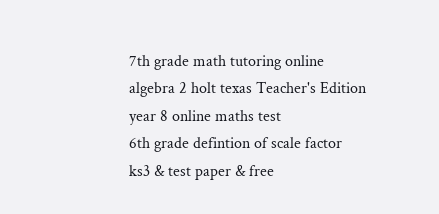7th grade math tutoring online
algebra 2 holt texas Teacher's Edition
year 8 online maths test
6th grade defintion of scale factor
ks3 & test paper & free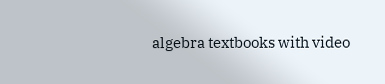algebra textbooks with video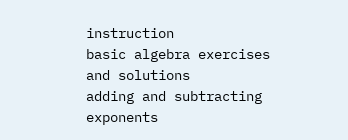instruction
basic algebra exercises and solutions
adding and subtracting exponents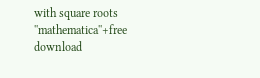with square roots
''mathematica''+free download